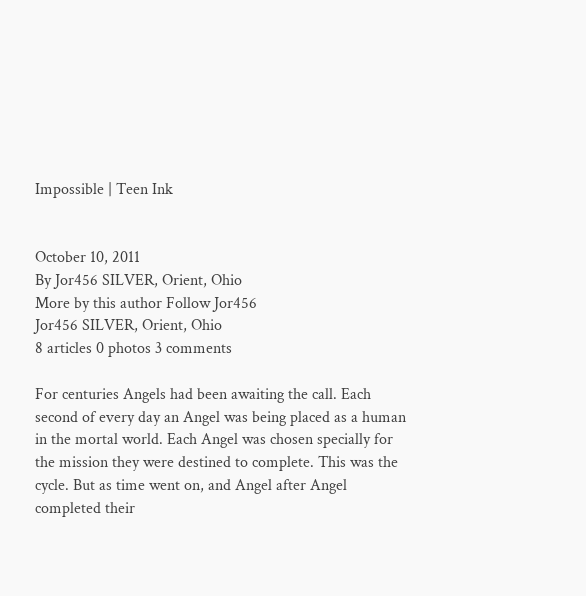Impossible | Teen Ink


October 10, 2011
By Jor456 SILVER, Orient, Ohio
More by this author Follow Jor456
Jor456 SILVER, Orient, Ohio
8 articles 0 photos 3 comments

For centuries Angels had been awaiting the call. Each second of every day an Angel was being placed as a human in the mortal world. Each Angel was chosen specially for the mission they were destined to complete. This was the cycle. But as time went on, and Angel after Angel completed their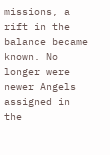missions, a rift in the balance became known. No longer were newer Angels assigned in the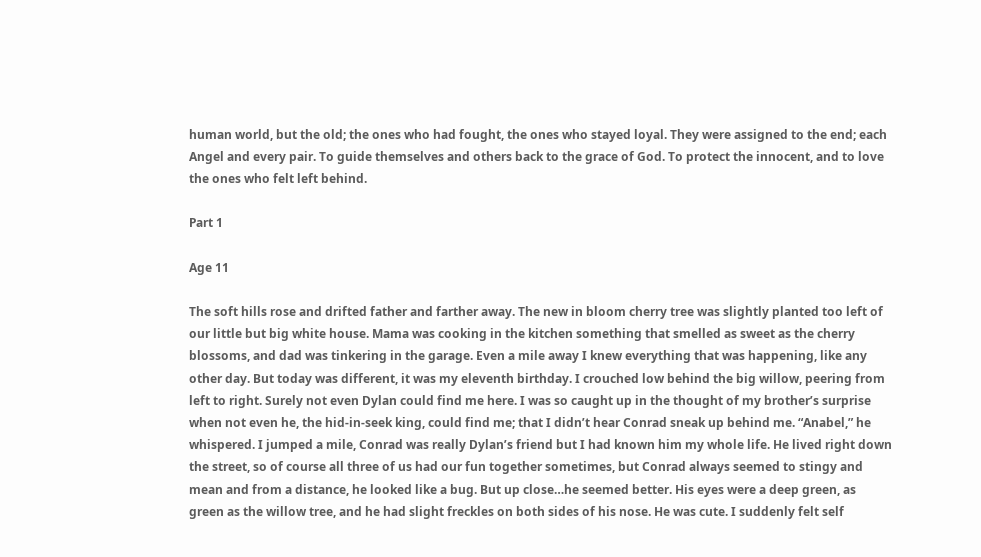human world, but the old; the ones who had fought, the ones who stayed loyal. They were assigned to the end; each Angel and every pair. To guide themselves and others back to the grace of God. To protect the innocent, and to love the ones who felt left behind.

Part 1

Age 11

The soft hills rose and drifted father and farther away. The new in bloom cherry tree was slightly planted too left of our little but big white house. Mama was cooking in the kitchen something that smelled as sweet as the cherry blossoms, and dad was tinkering in the garage. Even a mile away I knew everything that was happening, like any other day. But today was different, it was my eleventh birthday. I crouched low behind the big willow, peering from left to right. Surely not even Dylan could find me here. I was so caught up in the thought of my brother’s surprise when not even he, the hid-in-seek king, could find me; that I didn’t hear Conrad sneak up behind me. “Anabel,” he whispered. I jumped a mile, Conrad was really Dylan’s friend but I had known him my whole life. He lived right down the street, so of course all three of us had our fun together sometimes, but Conrad always seemed to stingy and mean and from a distance, he looked like a bug. But up close…he seemed better. His eyes were a deep green, as green as the willow tree, and he had slight freckles on both sides of his nose. He was cute. I suddenly felt self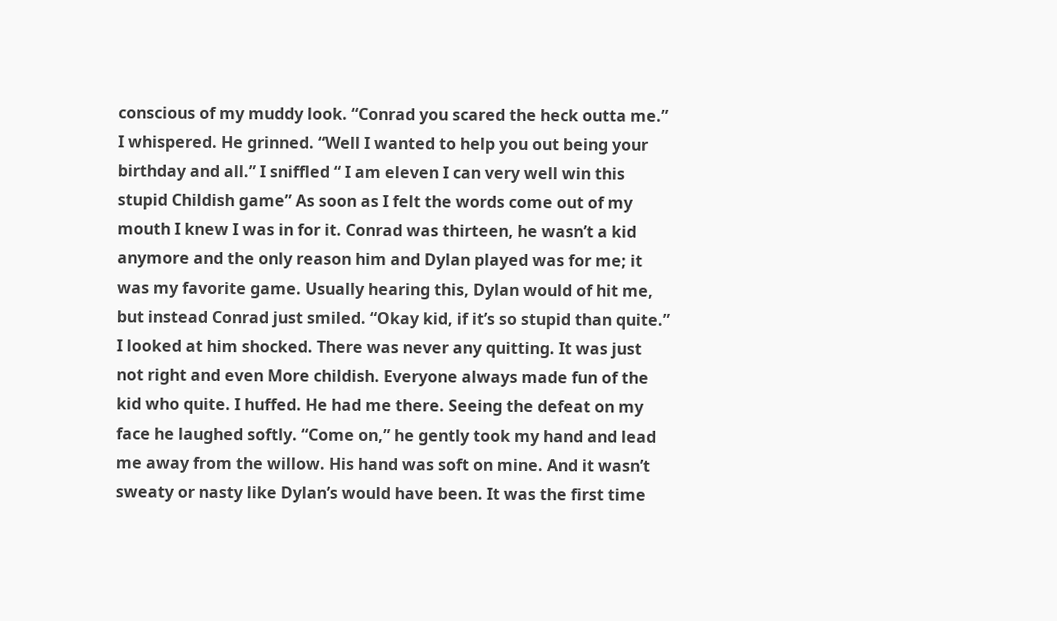conscious of my muddy look. “Conrad you scared the heck outta me.” I whispered. He grinned. “Well I wanted to help you out being your birthday and all.” I sniffled “ I am eleven I can very well win this stupid Childish game” As soon as I felt the words come out of my mouth I knew I was in for it. Conrad was thirteen, he wasn’t a kid anymore and the only reason him and Dylan played was for me; it was my favorite game. Usually hearing this, Dylan would of hit me, but instead Conrad just smiled. “Okay kid, if it’s so stupid than quite.” I looked at him shocked. There was never any quitting. It was just not right and even More childish. Everyone always made fun of the kid who quite. I huffed. He had me there. Seeing the defeat on my face he laughed softly. “Come on,” he gently took my hand and lead me away from the willow. His hand was soft on mine. And it wasn’t sweaty or nasty like Dylan’s would have been. It was the first time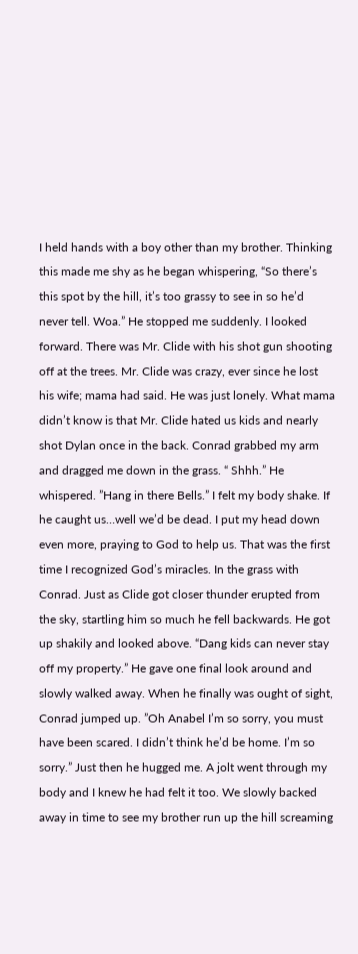I held hands with a boy other than my brother. Thinking this made me shy as he began whispering, “So there’s this spot by the hill, it’s too grassy to see in so he’d never tell. Woa.” He stopped me suddenly. I looked forward. There was Mr. Clide with his shot gun shooting off at the trees. Mr. Clide was crazy, ever since he lost his wife; mama had said. He was just lonely. What mama didn’t know is that Mr. Clide hated us kids and nearly shot Dylan once in the back. Conrad grabbed my arm and dragged me down in the grass. “ Shhh.” He whispered. ”Hang in there Bells.” I felt my body shake. If he caught us…well we’d be dead. I put my head down even more, praying to God to help us. That was the first time I recognized God’s miracles. In the grass with Conrad. Just as Clide got closer thunder erupted from the sky, startling him so much he fell backwards. He got up shakily and looked above. “Dang kids can never stay off my property.” He gave one final look around and slowly walked away. When he finally was ought of sight, Conrad jumped up. ”Oh Anabel I’m so sorry, you must have been scared. I didn’t think he’d be home. I’m so sorry.” Just then he hugged me. A jolt went through my body and I knew he had felt it too. We slowly backed away in time to see my brother run up the hill screaming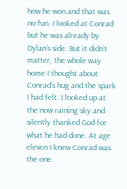how he won and that was no fun. I looked at Conrad but he was already by Dylan’s side. But it didn’t matter, the whole way home I thought about Conrad’s hug and the spark I had felt. I looked up at the now raining sky and silently thanked God for what he had done. At age eleven I knew Conrad was the one.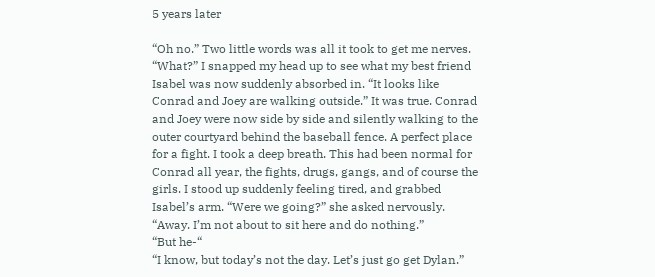5 years later

“Oh no.” Two little words was all it took to get me nerves. “What?” I snapped my head up to see what my best friend Isabel was now suddenly absorbed in. “It looks like Conrad and Joey are walking outside.” It was true. Conrad and Joey were now side by side and silently walking to the outer courtyard behind the baseball fence. A perfect place for a fight. I took a deep breath. This had been normal for Conrad all year, the fights, drugs, gangs, and of course the girls. I stood up suddenly feeling tired, and grabbed Isabel’s arm. “Were we going?” she asked nervously. “Away. I’m not about to sit here and do nothing.”
“But he-“
“I know, but today’s not the day. Let’s just go get Dylan.”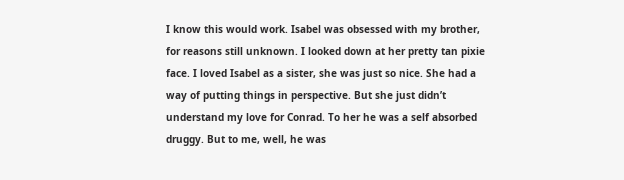I know this would work. Isabel was obsessed with my brother, for reasons still unknown. I looked down at her pretty tan pixie face. I loved Isabel as a sister, she was just so nice. She had a way of putting things in perspective. But she just didn’t understand my love for Conrad. To her he was a self absorbed druggy. But to me, well, he was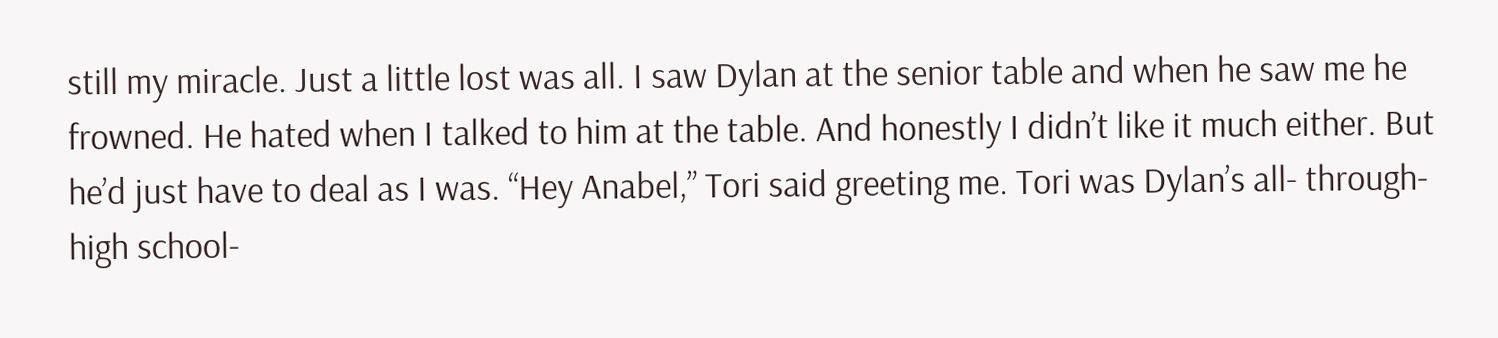still my miracle. Just a little lost was all. I saw Dylan at the senior table and when he saw me he frowned. He hated when I talked to him at the table. And honestly I didn’t like it much either. But he’d just have to deal as I was. “Hey Anabel,” Tori said greeting me. Tori was Dylan’s all- through-high school-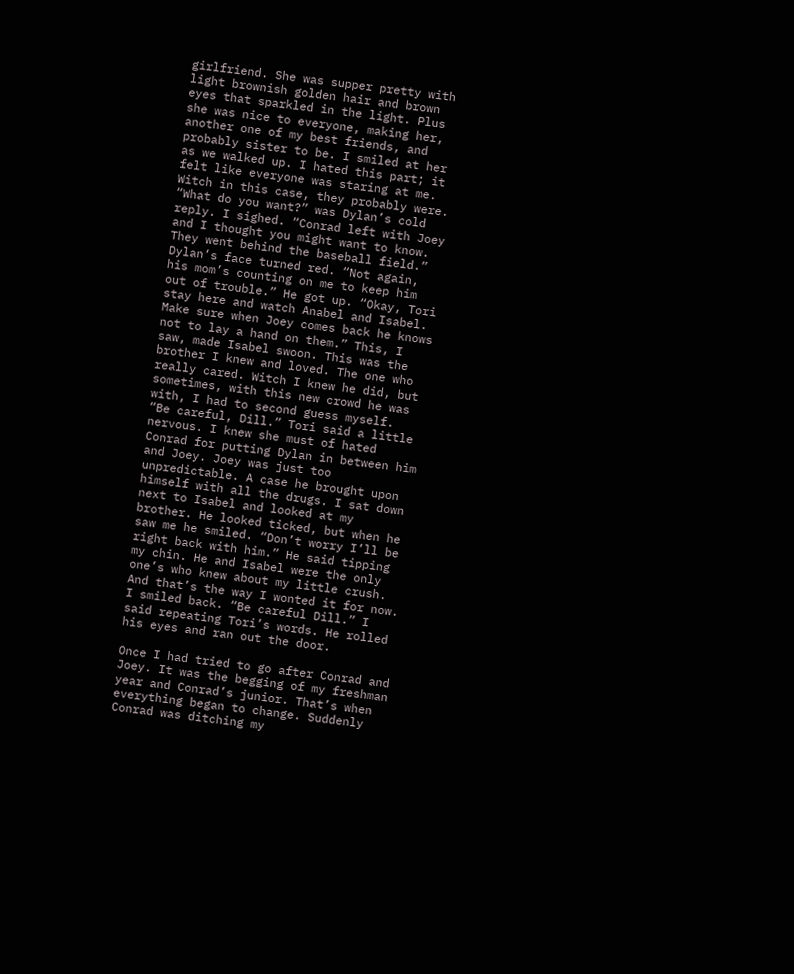girlfriend. She was supper pretty with light brownish golden hair and brown eyes that sparkled in the light. Plus she was nice to everyone, making her, another one of my best friends, and probably sister to be. I smiled at her as we walked up. I hated this part; it felt like everyone was staring at me. Witch in this case, they probably were. “What do you want?” was Dylan’s cold reply. I sighed. “Conrad left with Joey and I thought you might want to know. They went behind the baseball field.” Dylan’s face turned red. “Not again, his mom’s counting on me to keep him out of trouble.” He got up. “Okay, Tori stay here and watch Anabel and Isabel. Make sure when Joey comes back he knows not to lay a hand on them.” This, I saw, made Isabel swoon. This was the brother I knew and loved. The one who really cared. Witch I knew he did, but sometimes, with this new crowd he was with, I had to second guess myself.
“Be careful, Dill.” Tori said a little nervous. I knew she must of hated Conrad for putting Dylan in between him and Joey. Joey was just too unpredictable. A case he brought upon himself with all the drugs. I sat down next to Isabel and looked at my brother. He looked ticked, but when he saw me he smiled. “Don’t worry I’ll be right back with him.” He said tipping my chin. He and Isabel were the only one’s who knew about my little crush. And that’s the way I wonted it for now. I smiled back. “Be careful Dill.” I said repeating Tori’s words. He rolled his eyes and ran out the door.

Once I had tried to go after Conrad and Joey. It was the begging of my freshman year and Conrad’s junior. That’s when everything began to change. Suddenly Conrad was ditching my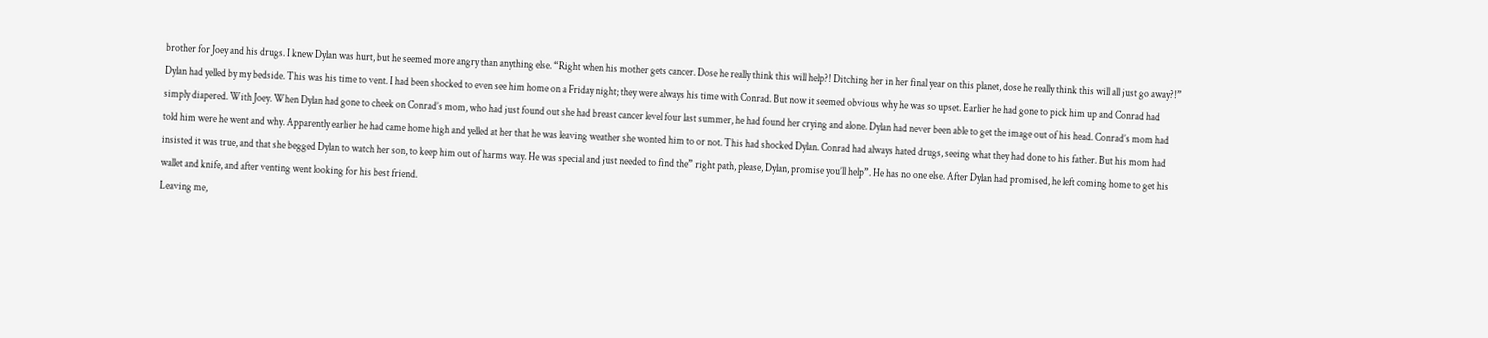brother for Joey and his drugs. I knew Dylan was hurt, but he seemed more angry than anything else. “Right when his mother gets cancer. Dose he really think this will help?! Ditching her in her final year on this planet, dose he really think this will all just go away?!” Dylan had yelled by my bedside. This was his time to vent. I had been shocked to even see him home on a Friday night; they were always his time with Conrad. But now it seemed obvious why he was so upset. Earlier he had gone to pick him up and Conrad had simply diapered. With Joey. When Dylan had gone to cheek on Conrad’s mom, who had just found out she had breast cancer level four last summer, he had found her crying and alone. Dylan had never been able to get the image out of his head. Conrad’s mom had told him were he went and why. Apparently earlier he had came home high and yelled at her that he was leaving weather she wonted him to or not. This had shocked Dylan. Conrad had always hated drugs, seeing what they had done to his father. But his mom had insisted it was true, and that she begged Dylan to watch her son, to keep him out of harms way. He was special and just needed to find the” right path, please, Dylan, promise you’ll help”. He has no one else. After Dylan had promised, he left coming home to get his wallet and knife, and after venting went looking for his best friend.
Leaving me,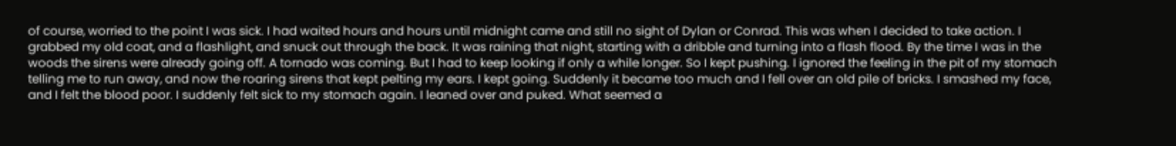of course, worried to the point I was sick. I had waited hours and hours until midnight came and still no sight of Dylan or Conrad. This was when I decided to take action. I grabbed my old coat, and a flashlight, and snuck out through the back. It was raining that night, starting with a dribble and turning into a flash flood. By the time I was in the woods the sirens were already going off. A tornado was coming. But I had to keep looking if only a while longer. So I kept pushing. I ignored the feeling in the pit of my stomach telling me to run away, and now the roaring sirens that kept pelting my ears. I kept going. Suddenly it became too much and I fell over an old pile of bricks. I smashed my face, and I felt the blood poor. I suddenly felt sick to my stomach again. I leaned over and puked. What seemed a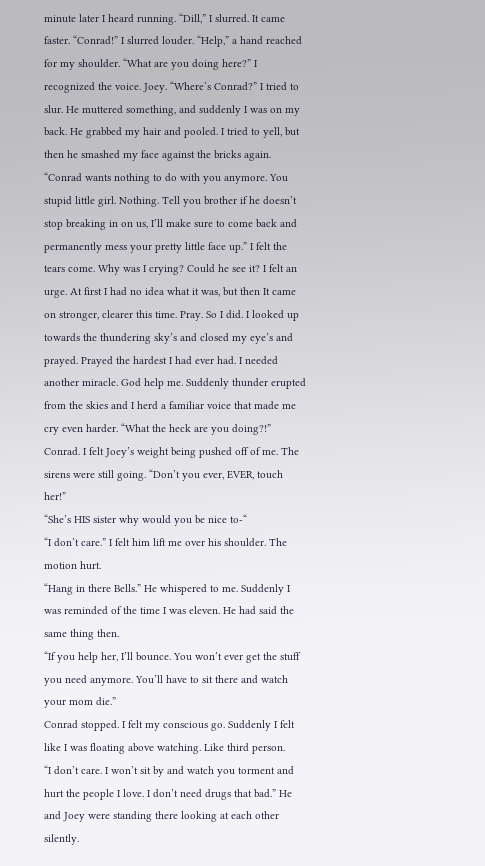minute later I heard running. “Dill,” I slurred. It came faster. “Conrad!” I slurred louder. “Help,” a hand reached for my shoulder. “What are you doing here?” I recognized the voice. Joey. “Where’s Conrad?” I tried to slur. He muttered something, and suddenly I was on my back. He grabbed my hair and pooled. I tried to yell, but then he smashed my face against the bricks again. “Conrad wants nothing to do with you anymore. You stupid little girl. Nothing. Tell you brother if he doesn’t stop breaking in on us, I’ll make sure to come back and permanently mess your pretty little face up.” I felt the tears come. Why was I crying? Could he see it? I felt an urge. At first I had no idea what it was, but then It came on stronger, clearer this time. Pray. So I did. I looked up towards the thundering sky’s and closed my eye’s and prayed. Prayed the hardest I had ever had. I needed another miracle. God help me. Suddenly thunder erupted from the skies and I herd a familiar voice that made me cry even harder. “What the heck are you doing?!” Conrad. I felt Joey’s weight being pushed off of me. The sirens were still going. “Don’t you ever, EVER, touch her!”
“She’s HIS sister why would you be nice to-“
“I don’t care.” I felt him lift me over his shoulder. The motion hurt.
“Hang in there Bells.” He whispered to me. Suddenly I was reminded of the time I was eleven. He had said the same thing then.
“If you help her, I’ll bounce. You won’t ever get the stuff you need anymore. You’ll have to sit there and watch your mom die.”
Conrad stopped. I felt my conscious go. Suddenly I felt like I was floating above watching. Like third person.
“I don’t care. I won’t sit by and watch you torment and hurt the people I love. I don’t need drugs that bad.” He and Joey were standing there looking at each other silently.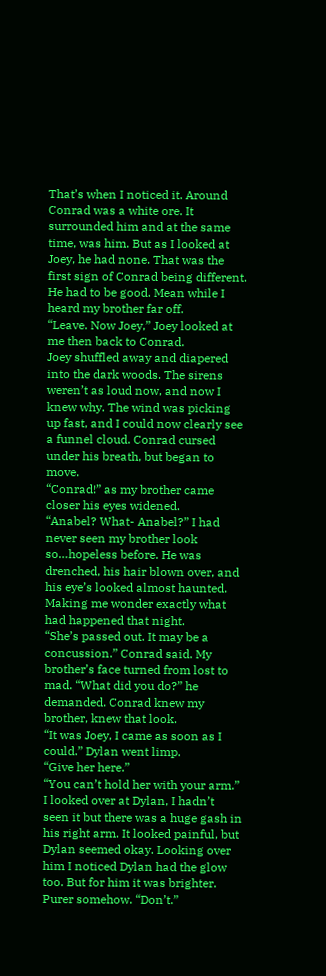That’s when I noticed it. Around Conrad was a white ore. It surrounded him and at the same time, was him. But as I looked at Joey, he had none. That was the first sign of Conrad being different. He had to be good. Mean while I heard my brother far off.
“Leave. Now Joey,” Joey looked at me then back to Conrad.
Joey shuffled away and diapered into the dark woods. The sirens weren’t as loud now, and now I knew why. The wind was picking up fast, and I could now clearly see a funnel cloud. Conrad cursed under his breath, but began to move.
“Conrad!” as my brother came closer his eyes widened.
“Anabel? What- Anabel?” I had never seen my brother look so…hopeless before. He was drenched, his hair blown over, and his eye’s looked almost haunted. Making me wonder exactly what had happened that night.
“She’s passed out. It may be a concussion.” Conrad said. My brother’s face turned from lost to mad. “What did you do?” he demanded. Conrad knew my brother, knew that look.
“It was Joey, I came as soon as I could.” Dylan went limp.
“Give her here.”
“You can’t hold her with your arm.” I looked over at Dylan, I hadn’t seen it but there was a huge gash in his right arm. It looked painful, but Dylan seemed okay. Looking over him I noticed Dylan had the glow too. But for him it was brighter. Purer somehow. “Don’t.”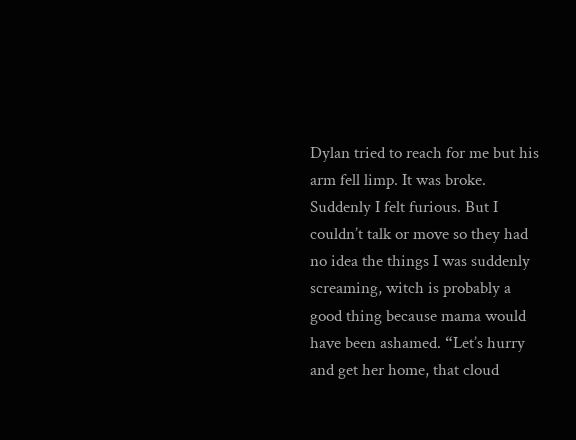Dylan tried to reach for me but his arm fell limp. It was broke. Suddenly I felt furious. But I couldn’t talk or move so they had no idea the things I was suddenly screaming, witch is probably a good thing because mama would have been ashamed. “Let’s hurry and get her home, that cloud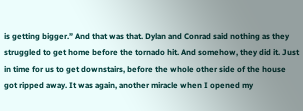is getting bigger.” And that was that. Dylan and Conrad said nothing as they struggled to get home before the tornado hit. And somehow, they did it. Just in time for us to get downstairs, before the whole other side of the house got ripped away. It was again, another miracle when I opened my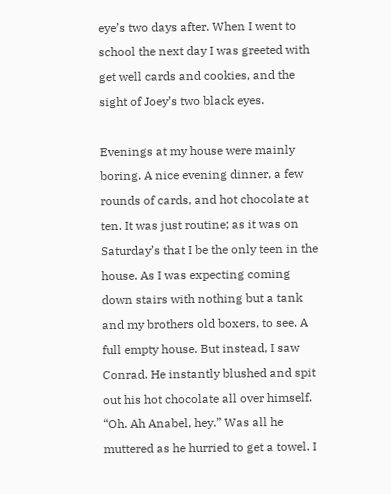eye’s two days after. When I went to school the next day I was greeted with get well cards and cookies, and the sight of Joey’s two black eyes.

Evenings at my house were mainly boring. A nice evening dinner, a few rounds of cards, and hot chocolate at ten. It was just routine; as it was on Saturday’s that I be the only teen in the house. As I was expecting coming down stairs with nothing but a tank and my brothers old boxers, to see. A full empty house. But instead, I saw Conrad. He instantly blushed and spit out his hot chocolate all over himself.
“Oh. Ah Anabel, hey.” Was all he muttered as he hurried to get a towel. I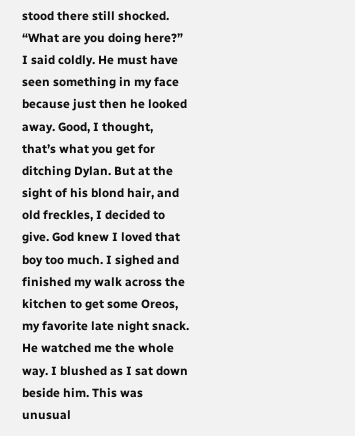stood there still shocked. “What are you doing here?” I said coldly. He must have seen something in my face because just then he looked away. Good, I thought, that’s what you get for ditching Dylan. But at the sight of his blond hair, and old freckles, I decided to give. God knew I loved that boy too much. I sighed and finished my walk across the kitchen to get some Oreos, my favorite late night snack. He watched me the whole way. I blushed as I sat down beside him. This was unusual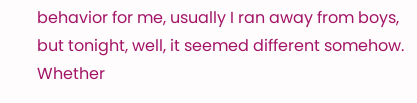behavior for me, usually I ran away from boys, but tonight, well, it seemed different somehow. Whether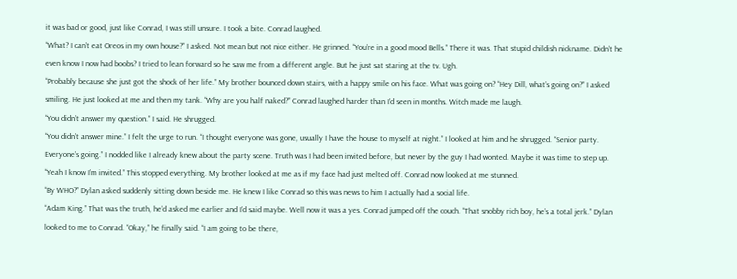it was bad or good, just like Conrad, I was still unsure. I took a bite. Conrad laughed.
“What? I can’t eat Oreos in my own house?” I asked. Not mean but not nice either. He grinned. “You’re in a good mood Bells.” There it was. That stupid childish nickname. Didn’t he even know I now had boobs? I tried to lean forward so he saw me from a different angle. But he just sat staring at the tv. Ugh.
“Probably because she just got the shock of her life.” My brother bounced down stairs, with a happy smile on his face. What was going on? “Hey Dill, what’s going on?” I asked smiling. He just looked at me and then my tank. “Why are you half naked?” Conrad laughed harder than I’d seen in months. Witch made me laugh.
“You didn’t answer my question.” I said. He shrugged.
“You didn’t answer mine.” I felt the urge to run. “I thought everyone was gone, usually I have the house to myself at night.” I looked at him and he shrugged. “Senior party. Everyone’s going.” I nodded like I already knew about the party scene. Truth was I had been invited before, but never by the guy I had wonted. Maybe it was time to step up.
“Yeah I know I’m invited.” This stopped everything. My brother looked at me as if my face had just melted off. Conrad now looked at me stunned.
“By WHO?” Dylan asked suddenly sitting down beside me. He knew I like Conrad so this was news to him I actually had a social life.
“Adam King.” That was the truth, he’d asked me earlier and I’d said maybe. Well now it was a yes. Conrad jumped off the couch. “That snobby rich boy, he’s a total jerk.” Dylan looked to me to Conrad. “Okay,” he finally said. “I am going to be there,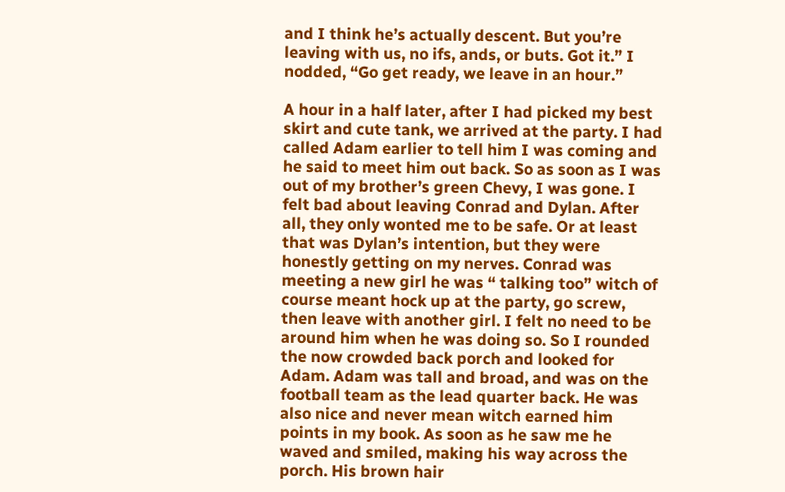and I think he’s actually descent. But you’re leaving with us, no ifs, ands, or buts. Got it.” I nodded, “Go get ready, we leave in an hour.”

A hour in a half later, after I had picked my best skirt and cute tank, we arrived at the party. I had called Adam earlier to tell him I was coming and he said to meet him out back. So as soon as I was out of my brother’s green Chevy, I was gone. I felt bad about leaving Conrad and Dylan. After all, they only wonted me to be safe. Or at least that was Dylan’s intention, but they were honestly getting on my nerves. Conrad was meeting a new girl he was “ talking too” witch of course meant hock up at the party, go screw, then leave with another girl. I felt no need to be around him when he was doing so. So I rounded the now crowded back porch and looked for Adam. Adam was tall and broad, and was on the football team as the lead quarter back. He was also nice and never mean witch earned him points in my book. As soon as he saw me he waved and smiled, making his way across the porch. His brown hair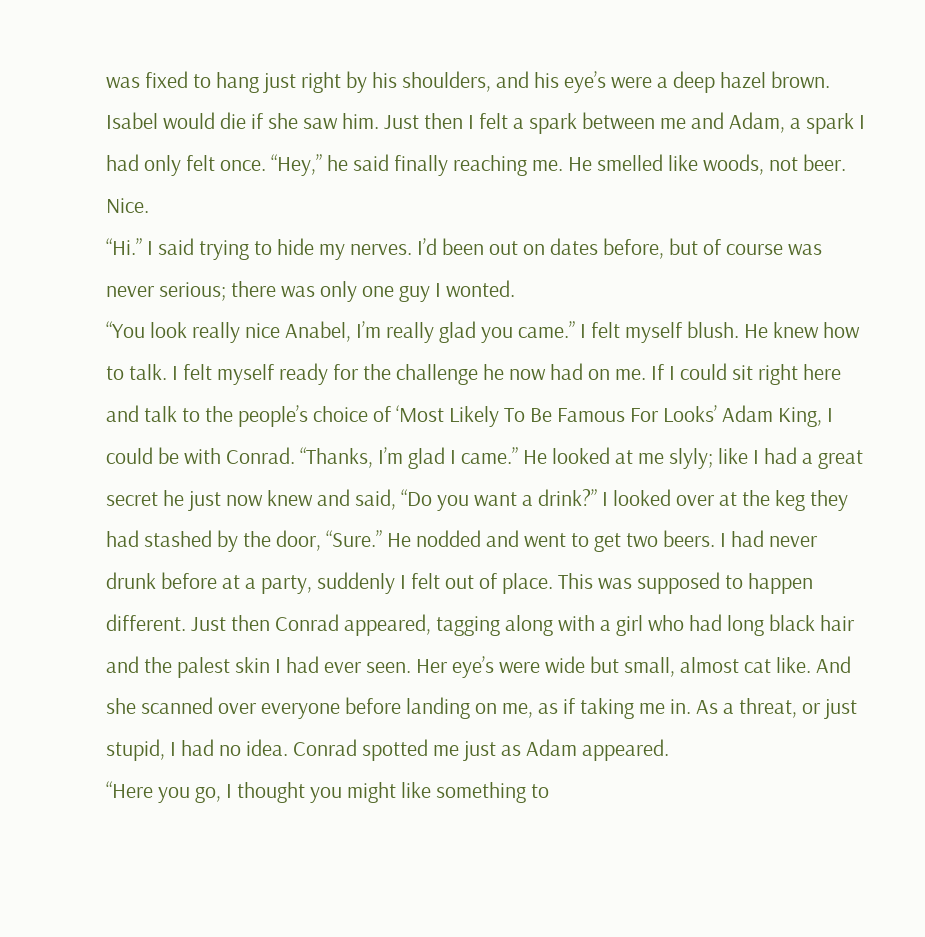was fixed to hang just right by his shoulders, and his eye’s were a deep hazel brown. Isabel would die if she saw him. Just then I felt a spark between me and Adam, a spark I had only felt once. “Hey,” he said finally reaching me. He smelled like woods, not beer. Nice.
“Hi.” I said trying to hide my nerves. I’d been out on dates before, but of course was never serious; there was only one guy I wonted.
“You look really nice Anabel, I’m really glad you came.” I felt myself blush. He knew how to talk. I felt myself ready for the challenge he now had on me. If I could sit right here and talk to the people’s choice of ‘Most Likely To Be Famous For Looks’ Adam King, I could be with Conrad. “Thanks, I’m glad I came.” He looked at me slyly; like I had a great secret he just now knew and said, “Do you want a drink?” I looked over at the keg they had stashed by the door, “Sure.” He nodded and went to get two beers. I had never drunk before at a party, suddenly I felt out of place. This was supposed to happen different. Just then Conrad appeared, tagging along with a girl who had long black hair and the palest skin I had ever seen. Her eye’s were wide but small, almost cat like. And she scanned over everyone before landing on me, as if taking me in. As a threat, or just stupid, I had no idea. Conrad spotted me just as Adam appeared.
“Here you go, I thought you might like something to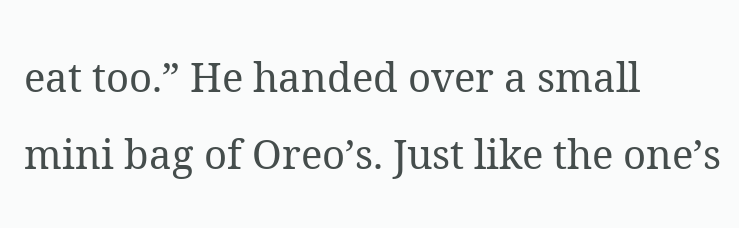eat too.” He handed over a small mini bag of Oreo’s. Just like the one’s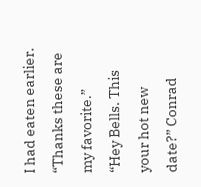I had eaten earlier. “Thanks these are my favorite.”
“Hey Bells. This your hot new date?” Conrad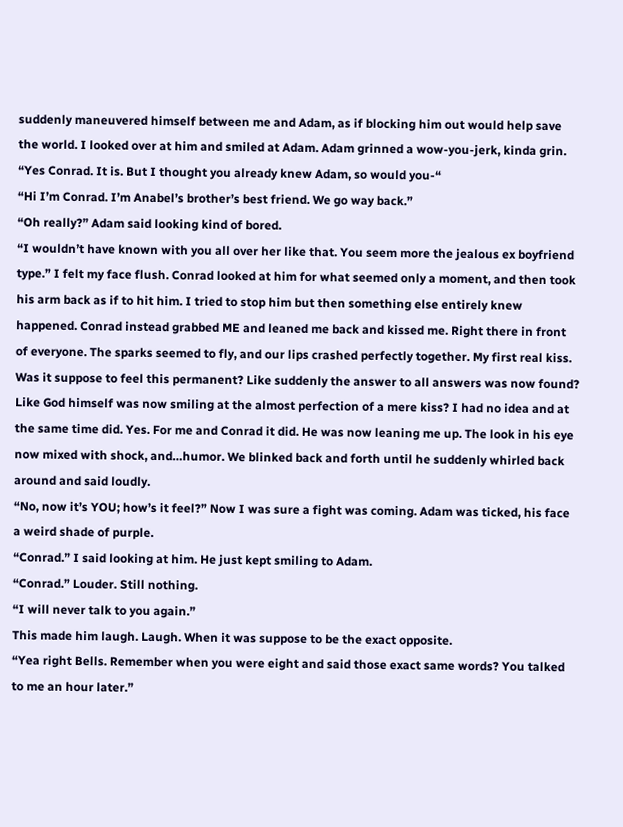suddenly maneuvered himself between me and Adam, as if blocking him out would help save the world. I looked over at him and smiled at Adam. Adam grinned a wow-you-jerk, kinda grin. “Yes Conrad. It is. But I thought you already knew Adam, so would you-“
“Hi I’m Conrad. I’m Anabel’s brother’s best friend. We go way back.”
“Oh really?” Adam said looking kind of bored.
“I wouldn’t have known with you all over her like that. You seem more the jealous ex boyfriend type.” I felt my face flush. Conrad looked at him for what seemed only a moment, and then took his arm back as if to hit him. I tried to stop him but then something else entirely knew happened. Conrad instead grabbed ME and leaned me back and kissed me. Right there in front of everyone. The sparks seemed to fly, and our lips crashed perfectly together. My first real kiss. Was it suppose to feel this permanent? Like suddenly the answer to all answers was now found? Like God himself was now smiling at the almost perfection of a mere kiss? I had no idea and at the same time did. Yes. For me and Conrad it did. He was now leaning me up. The look in his eye now mixed with shock, and…humor. We blinked back and forth until he suddenly whirled back around and said loudly.
“No, now it’s YOU; how’s it feel?” Now I was sure a fight was coming. Adam was ticked, his face a weird shade of purple.
“Conrad.” I said looking at him. He just kept smiling to Adam.
“Conrad.” Louder. Still nothing.
“I will never talk to you again.”
This made him laugh. Laugh. When it was suppose to be the exact opposite.
“Yea right Bells. Remember when you were eight and said those exact same words? You talked to me an hour later.”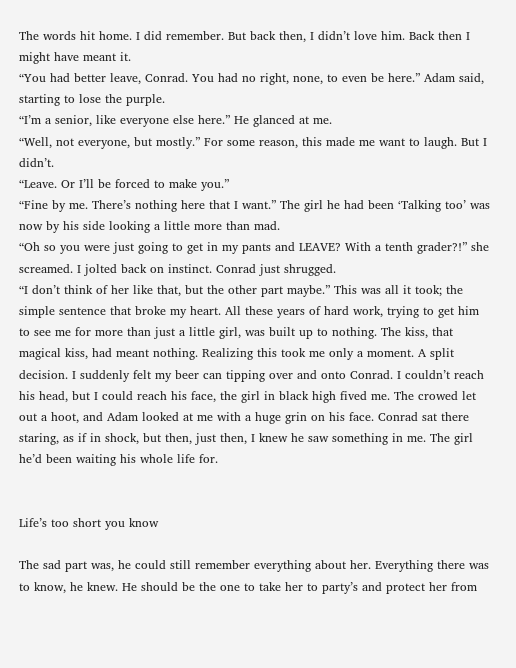The words hit home. I did remember. But back then, I didn’t love him. Back then I might have meant it.
“You had better leave, Conrad. You had no right, none, to even be here.” Adam said, starting to lose the purple.
“I’m a senior, like everyone else here.” He glanced at me.
“Well, not everyone, but mostly.” For some reason, this made me want to laugh. But I didn’t.
“Leave. Or I’ll be forced to make you.”
“Fine by me. There’s nothing here that I want.” The girl he had been ‘Talking too’ was now by his side looking a little more than mad.
“Oh so you were just going to get in my pants and LEAVE? With a tenth grader?!” she screamed. I jolted back on instinct. Conrad just shrugged.
“I don’t think of her like that, but the other part maybe.” This was all it took; the simple sentence that broke my heart. All these years of hard work, trying to get him to see me for more than just a little girl, was built up to nothing. The kiss, that magical kiss, had meant nothing. Realizing this took me only a moment. A split decision. I suddenly felt my beer can tipping over and onto Conrad. I couldn’t reach his head, but I could reach his face, the girl in black high fived me. The crowed let out a hoot, and Adam looked at me with a huge grin on his face. Conrad sat there staring, as if in shock, but then, just then, I knew he saw something in me. The girl he’d been waiting his whole life for.


Life’s too short you know

The sad part was, he could still remember everything about her. Everything there was to know, he knew. He should be the one to take her to party’s and protect her from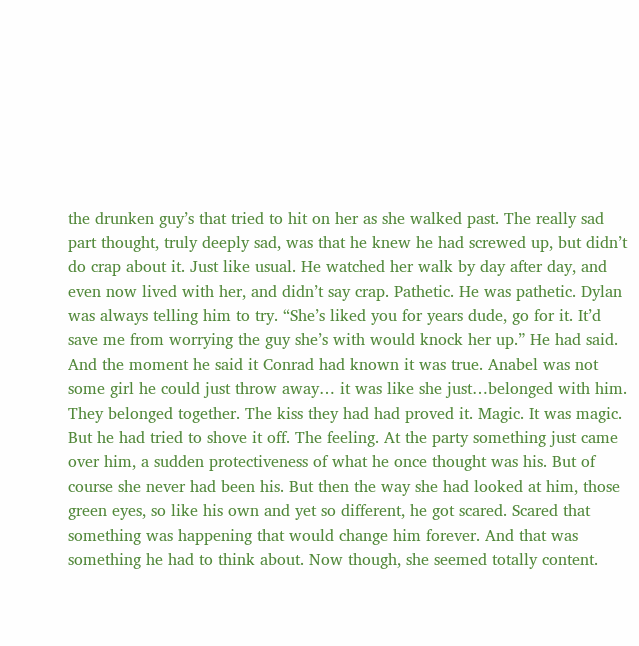the drunken guy’s that tried to hit on her as she walked past. The really sad part thought, truly deeply sad, was that he knew he had screwed up, but didn’t do crap about it. Just like usual. He watched her walk by day after day, and even now lived with her, and didn’t say crap. Pathetic. He was pathetic. Dylan was always telling him to try. “She’s liked you for years dude, go for it. It’d save me from worrying the guy she’s with would knock her up.” He had said. And the moment he said it Conrad had known it was true. Anabel was not some girl he could just throw away… it was like she just…belonged with him. They belonged together. The kiss they had had proved it. Magic. It was magic. But he had tried to shove it off. The feeling. At the party something just came over him, a sudden protectiveness of what he once thought was his. But of course she never had been his. But then the way she had looked at him, those green eyes, so like his own and yet so different, he got scared. Scared that something was happening that would change him forever. And that was something he had to think about. Now though, she seemed totally content.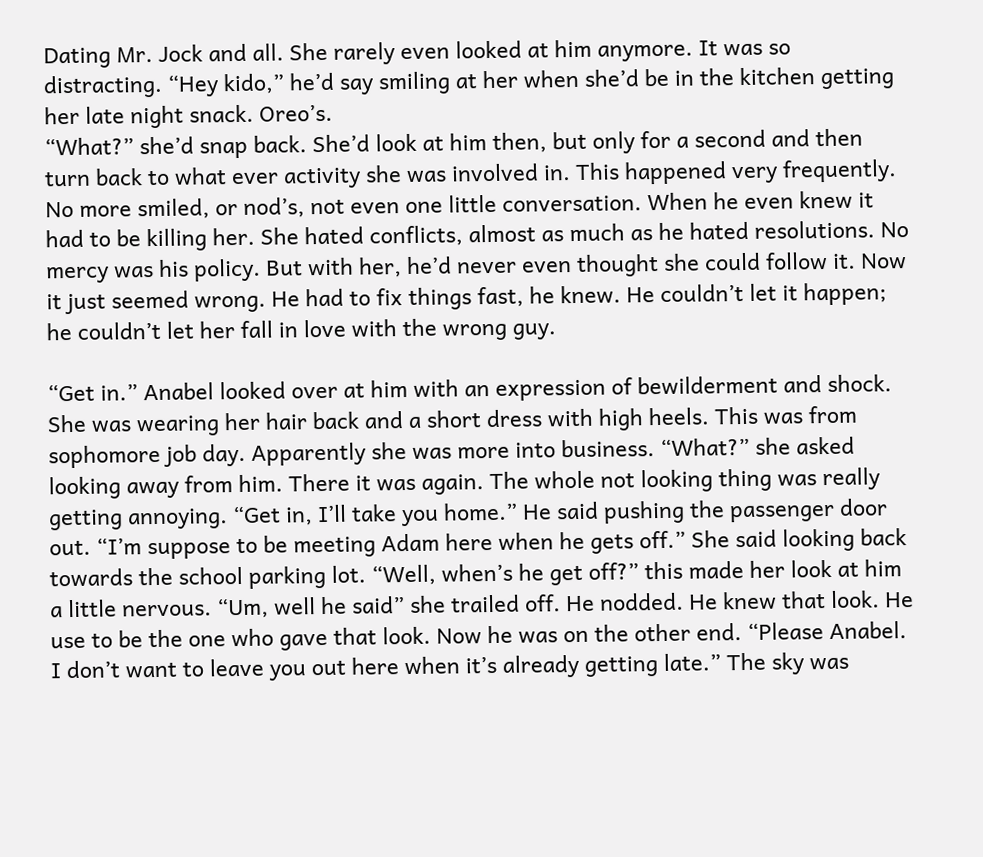Dating Mr. Jock and all. She rarely even looked at him anymore. It was so distracting. “Hey kido,” he’d say smiling at her when she’d be in the kitchen getting her late night snack. Oreo’s.
“What?” she’d snap back. She’d look at him then, but only for a second and then turn back to what ever activity she was involved in. This happened very frequently. No more smiled, or nod’s, not even one little conversation. When he even knew it had to be killing her. She hated conflicts, almost as much as he hated resolutions. No mercy was his policy. But with her, he’d never even thought she could follow it. Now it just seemed wrong. He had to fix things fast, he knew. He couldn’t let it happen; he couldn’t let her fall in love with the wrong guy.

“Get in.” Anabel looked over at him with an expression of bewilderment and shock. She was wearing her hair back and a short dress with high heels. This was from sophomore job day. Apparently she was more into business. “What?” she asked looking away from him. There it was again. The whole not looking thing was really getting annoying. “Get in, I’ll take you home.” He said pushing the passenger door out. “I’m suppose to be meeting Adam here when he gets off.” She said looking back towards the school parking lot. “Well, when’s he get off?” this made her look at him a little nervous. “Um, well he said” she trailed off. He nodded. He knew that look. He use to be the one who gave that look. Now he was on the other end. “Please Anabel. I don’t want to leave you out here when it’s already getting late.” The sky was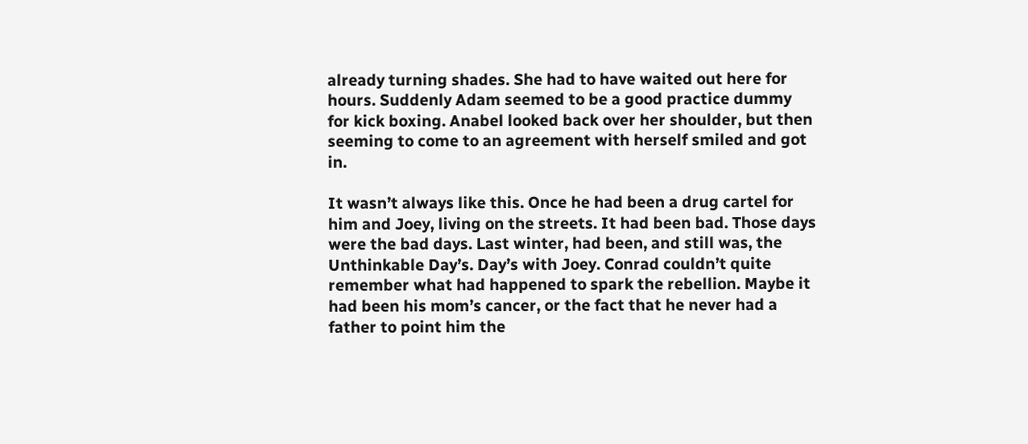already turning shades. She had to have waited out here for hours. Suddenly Adam seemed to be a good practice dummy for kick boxing. Anabel looked back over her shoulder, but then seeming to come to an agreement with herself smiled and got in.

It wasn’t always like this. Once he had been a drug cartel for him and Joey, living on the streets. It had been bad. Those days were the bad days. Last winter, had been, and still was, the Unthinkable Day’s. Day’s with Joey. Conrad couldn’t quite remember what had happened to spark the rebellion. Maybe it had been his mom’s cancer, or the fact that he never had a father to point him the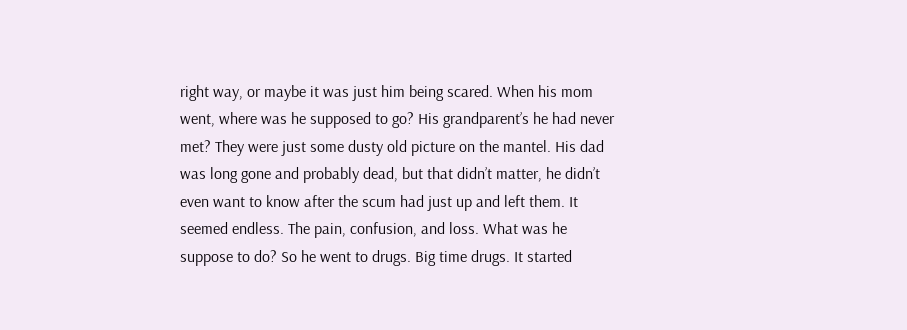right way, or maybe it was just him being scared. When his mom went, where was he supposed to go? His grandparent’s he had never met? They were just some dusty old picture on the mantel. His dad was long gone and probably dead, but that didn’t matter, he didn’t even want to know after the scum had just up and left them. It seemed endless. The pain, confusion, and loss. What was he suppose to do? So he went to drugs. Big time drugs. It started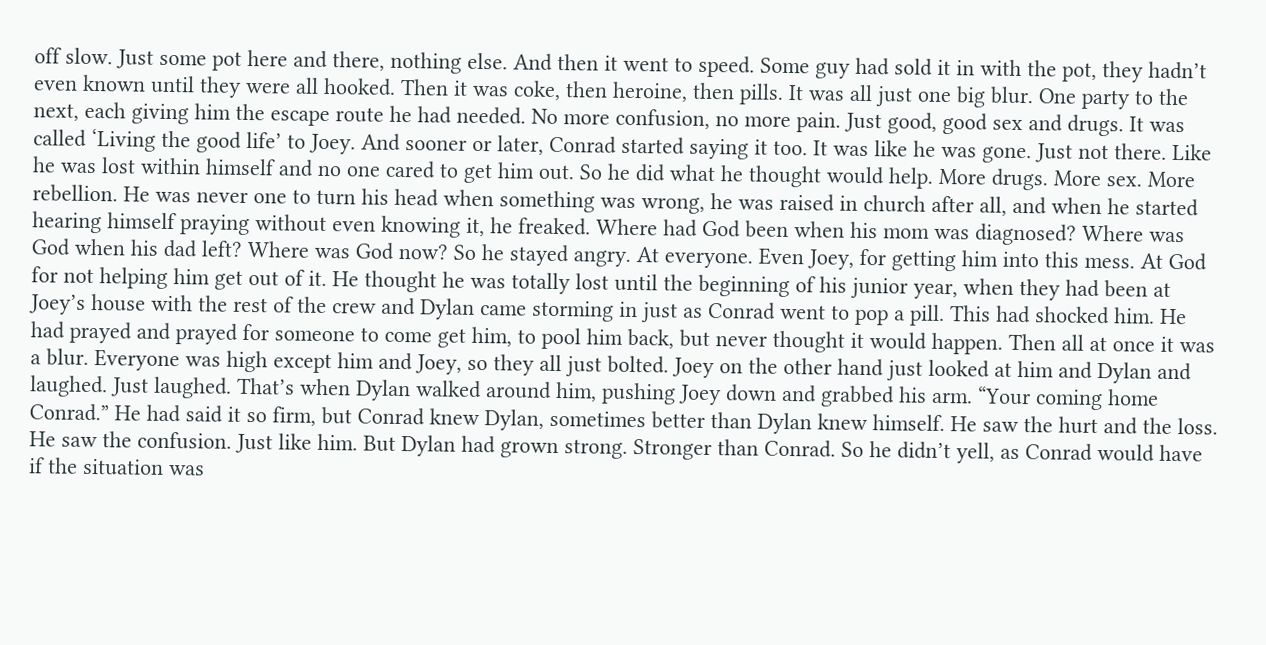off slow. Just some pot here and there, nothing else. And then it went to speed. Some guy had sold it in with the pot, they hadn’t even known until they were all hooked. Then it was coke, then heroine, then pills. It was all just one big blur. One party to the next, each giving him the escape route he had needed. No more confusion, no more pain. Just good, good sex and drugs. It was called ‘Living the good life’ to Joey. And sooner or later, Conrad started saying it too. It was like he was gone. Just not there. Like he was lost within himself and no one cared to get him out. So he did what he thought would help. More drugs. More sex. More rebellion. He was never one to turn his head when something was wrong, he was raised in church after all, and when he started hearing himself praying without even knowing it, he freaked. Where had God been when his mom was diagnosed? Where was God when his dad left? Where was God now? So he stayed angry. At everyone. Even Joey, for getting him into this mess. At God for not helping him get out of it. He thought he was totally lost until the beginning of his junior year, when they had been at Joey’s house with the rest of the crew and Dylan came storming in just as Conrad went to pop a pill. This had shocked him. He had prayed and prayed for someone to come get him, to pool him back, but never thought it would happen. Then all at once it was a blur. Everyone was high except him and Joey, so they all just bolted. Joey on the other hand just looked at him and Dylan and laughed. Just laughed. That’s when Dylan walked around him, pushing Joey down and grabbed his arm. “Your coming home Conrad.” He had said it so firm, but Conrad knew Dylan, sometimes better than Dylan knew himself. He saw the hurt and the loss. He saw the confusion. Just like him. But Dylan had grown strong. Stronger than Conrad. So he didn’t yell, as Conrad would have if the situation was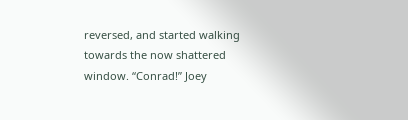reversed, and started walking towards the now shattered window. “Conrad!” Joey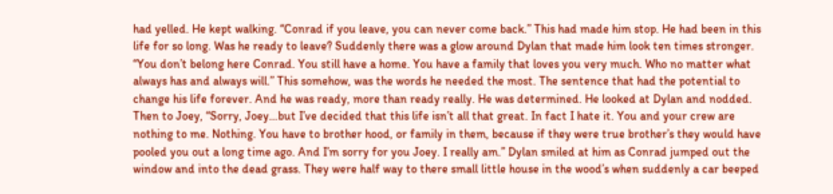had yelled. He kept walking. “Conrad if you leave, you can never come back.” This had made him stop. He had been in this life for so long. Was he ready to leave? Suddenly there was a glow around Dylan that made him look ten times stronger. “You don’t belong here Conrad. You still have a home. You have a family that loves you very much. Who no matter what always has and always will.” This somehow, was the words he needed the most. The sentence that had the potential to change his life forever. And he was ready, more than ready really. He was determined. He looked at Dylan and nodded. Then to Joey, “Sorry, Joey…but I’ve decided that this life isn’t all that great. In fact I hate it. You and your crew are nothing to me. Nothing. You have to brother hood, or family in them, because if they were true brother’s they would have pooled you out a long time ago. And I’m sorry for you Joey. I really am.” Dylan smiled at him as Conrad jumped out the window and into the dead grass. They were half way to there small little house in the wood’s when suddenly a car beeped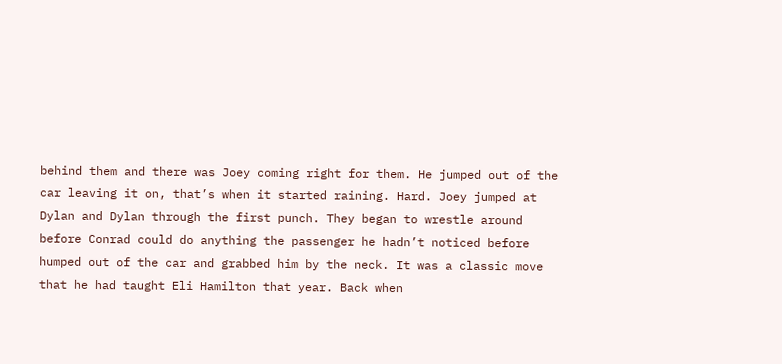behind them and there was Joey coming right for them. He jumped out of the car leaving it on, that’s when it started raining. Hard. Joey jumped at Dylan and Dylan through the first punch. They began to wrestle around before Conrad could do anything the passenger he hadn’t noticed before humped out of the car and grabbed him by the neck. It was a classic move that he had taught Eli Hamilton that year. Back when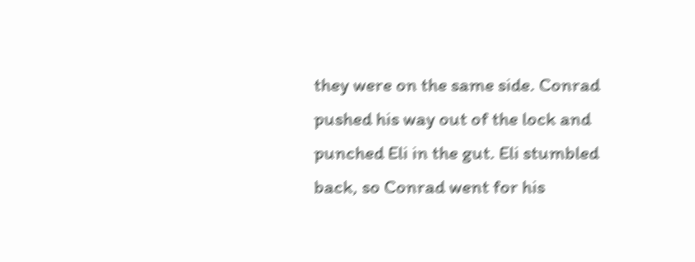they were on the same side. Conrad pushed his way out of the lock and punched Eli in the gut. Eli stumbled back, so Conrad went for his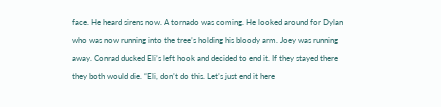face. He heard sirens now. A tornado was coming. He looked around for Dylan who was now running into the tree’s holding his bloody arm. Joey was running away. Conrad ducked Eli’s left hook and decided to end it. If they stayed there they both would die. “Eli, don’t do this. Let’s just end it here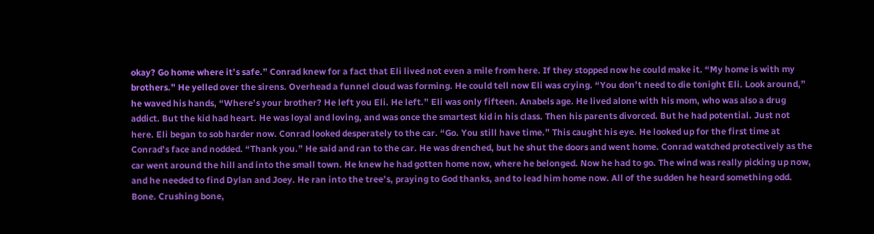okay? Go home where it’s safe.” Conrad knew for a fact that Eli lived not even a mile from here. If they stopped now he could make it. “My home is with my brothers.” He yelled over the sirens. Overhead a funnel cloud was forming. He could tell now Eli was crying. “You don’t need to die tonight Eli. Look around,” he waved his hands, “Where’s your brother? He left you Eli. He left.” Eli was only fifteen. Anabels age. He lived alone with his mom, who was also a drug addict. But the kid had heart. He was loyal and loving, and was once the smartest kid in his class. Then his parents divorced. But he had potential. Just not here. Eli began to sob harder now. Conrad looked desperately to the car. “Go. You still have time.” This caught his eye. He looked up for the first time at Conrad’s face and nodded. “Thank you.” He said and ran to the car. He was drenched, but he shut the doors and went home. Conrad watched protectively as the car went around the hill and into the small town. He knew he had gotten home now, where he belonged. Now he had to go. The wind was really picking up now, and he needed to find Dylan and Joey. He ran into the tree’s, praying to God thanks, and to lead him home now. All of the sudden he heard something odd. Bone. Crushing bone,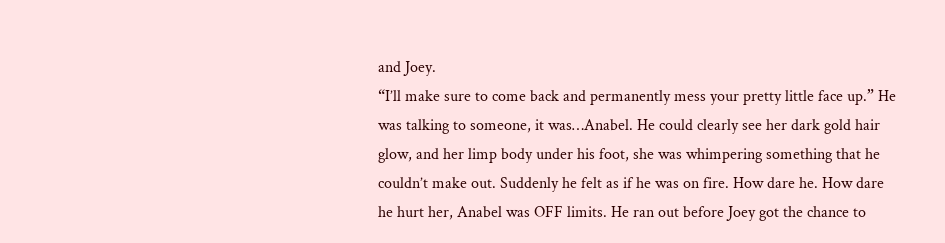and Joey.
“I’ll make sure to come back and permanently mess your pretty little face up.” He was talking to someone, it was…Anabel. He could clearly see her dark gold hair glow, and her limp body under his foot, she was whimpering something that he couldn’t make out. Suddenly he felt as if he was on fire. How dare he. How dare he hurt her, Anabel was OFF limits. He ran out before Joey got the chance to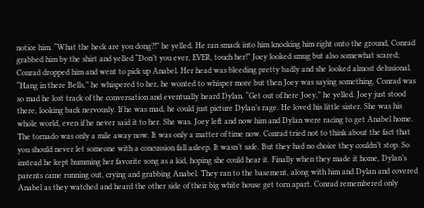notice him. “What the heck are you dong?!” he yelled. He ran smack into him knocking him right onto the ground, Conrad grabbed him by the shirt and yelled “Don’t you ever, EVER, touch her!” Joey looked smug but also somewhat scared; Conrad dropped him and went to pick up Anabel. Her head was bleeding pretty badly and she looked almost delusional. “Hang in there Bells,” he whispered to her, he wonted to whisper more but then Joey was saying something. Conrad was so mad he lost track of the conversation and eventually heard Dylan. “Get out of here Joey,” he yelled. Joey just stood there, looking back nervously. If he was mad, he could just picture Dylan’s rage. He loved his little sister. She was his whole world, even if he never said it to her. She was. Joey left and now him and Dylan were racing to get Anabel home. The tornado was only a mile away now. It was only a matter of time now. Conrad tried not to think about the fact that you should never let someone with a concussion fall asleep. It wasn’t safe. But they had no choice they couldn’t stop. So instead he kept humming her favorite song as a kid, hoping she could hear it. Finally when they made it home, Dylan’s parents came running out, crying and grabbing Anabel. They ran to the basement, along with him and Dylan and covered Anabel as they watched and heard the other side of their big white house get torn apart. Conrad remembered only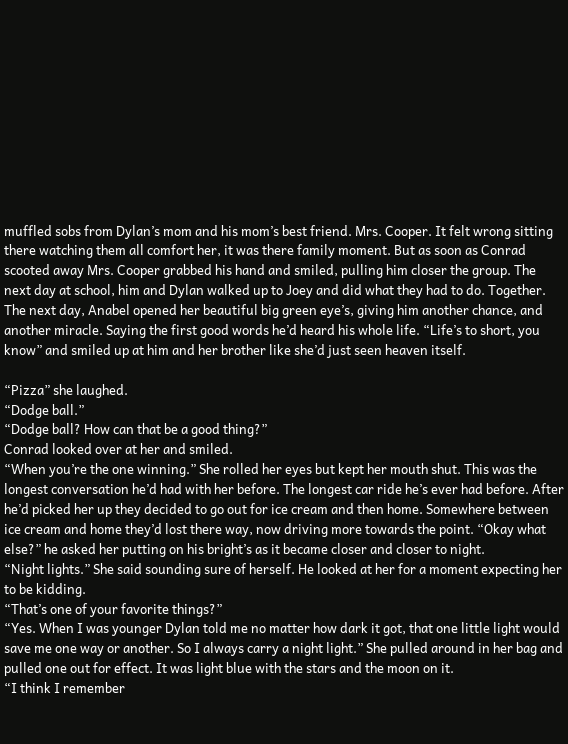muffled sobs from Dylan’s mom and his mom’s best friend. Mrs. Cooper. It felt wrong sitting there watching them all comfort her, it was there family moment. But as soon as Conrad scooted away Mrs. Cooper grabbed his hand and smiled, pulling him closer the group. The next day at school, him and Dylan walked up to Joey and did what they had to do. Together. The next day, Anabel opened her beautiful big green eye’s, giving him another chance, and another miracle. Saying the first good words he’d heard his whole life. “Life’s to short, you know” and smiled up at him and her brother like she’d just seen heaven itself.

“Pizza” she laughed.
“Dodge ball.”
“Dodge ball? How can that be a good thing?”
Conrad looked over at her and smiled.
“When you’re the one winning.” She rolled her eyes but kept her mouth shut. This was the longest conversation he’d had with her before. The longest car ride he’s ever had before. After he’d picked her up they decided to go out for ice cream and then home. Somewhere between ice cream and home they’d lost there way, now driving more towards the point. “Okay what else?” he asked her putting on his bright’s as it became closer and closer to night.
“Night lights.” She said sounding sure of herself. He looked at her for a moment expecting her to be kidding.
“That’s one of your favorite things?”
“Yes. When I was younger Dylan told me no matter how dark it got, that one little light would save me one way or another. So I always carry a night light.” She pulled around in her bag and pulled one out for effect. It was light blue with the stars and the moon on it.
“I think I remember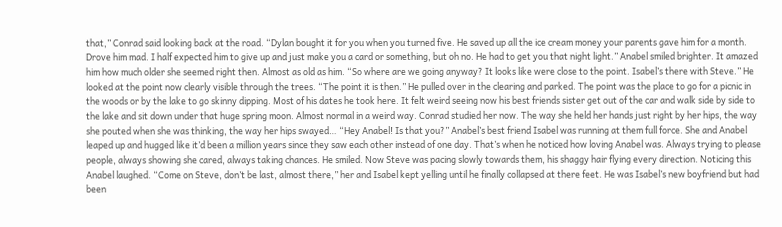that,” Conrad said looking back at the road. “Dylan bought it for you when you turned five. He saved up all the ice cream money your parents gave him for a month. Drove him mad. I half expected him to give up and just make you a card or something, but oh no. He had to get you that night light.” Anabel smiled brighter. It amazed him how much older she seemed right then. Almost as old as him. “So where are we going anyway? It looks like were close to the point. Isabel’s there with Steve.” He looked at the point now clearly visible through the trees. “The point it is then.” He pulled over in the clearing and parked. The point was the place to go for a picnic in the woods or by the lake to go skinny dipping. Most of his dates he took here. It felt weird seeing now his best friends sister get out of the car and walk side by side to the lake and sit down under that huge spring moon. Almost normal in a weird way. Conrad studied her now. The way she held her hands just right by her hips, the way she pouted when she was thinking, the way her hips swayed… “Hey Anabel! Is that you?” Anabel’s best friend Isabel was running at them full force. She and Anabel leaped up and hugged like it’d been a million years since they saw each other instead of one day. That’s when he noticed how loving Anabel was. Always trying to please people, always showing she cared, always taking chances. He smiled. Now Steve was pacing slowly towards them, his shaggy hair flying every direction. Noticing this Anabel laughed. “Come on Steve, don’t be last, almost there,” her and Isabel kept yelling until he finally collapsed at there feet. He was Isabel’s new boyfriend but had been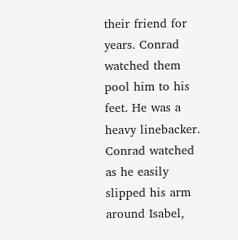their friend for years. Conrad watched them pool him to his feet. He was a heavy linebacker. Conrad watched as he easily slipped his arm around Isabel,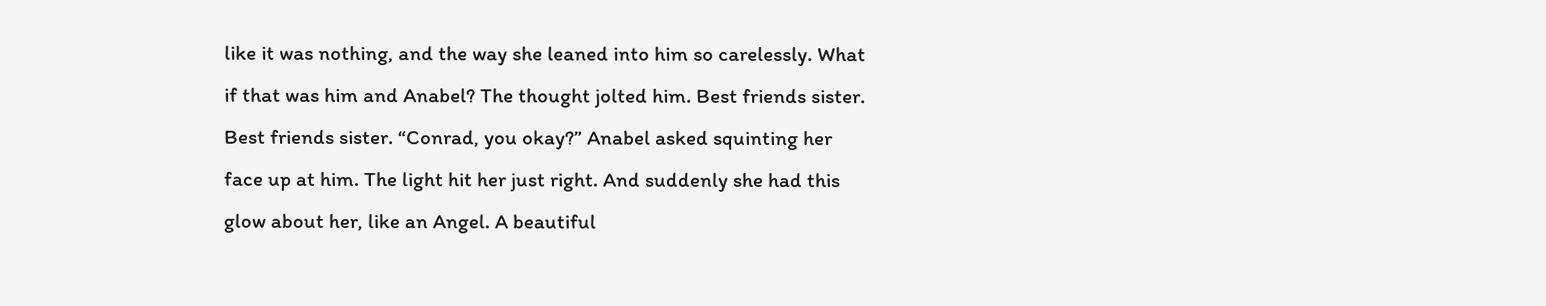like it was nothing, and the way she leaned into him so carelessly. What if that was him and Anabel? The thought jolted him. Best friends sister. Best friends sister. “Conrad, you okay?” Anabel asked squinting her face up at him. The light hit her just right. And suddenly she had this glow about her, like an Angel. A beautiful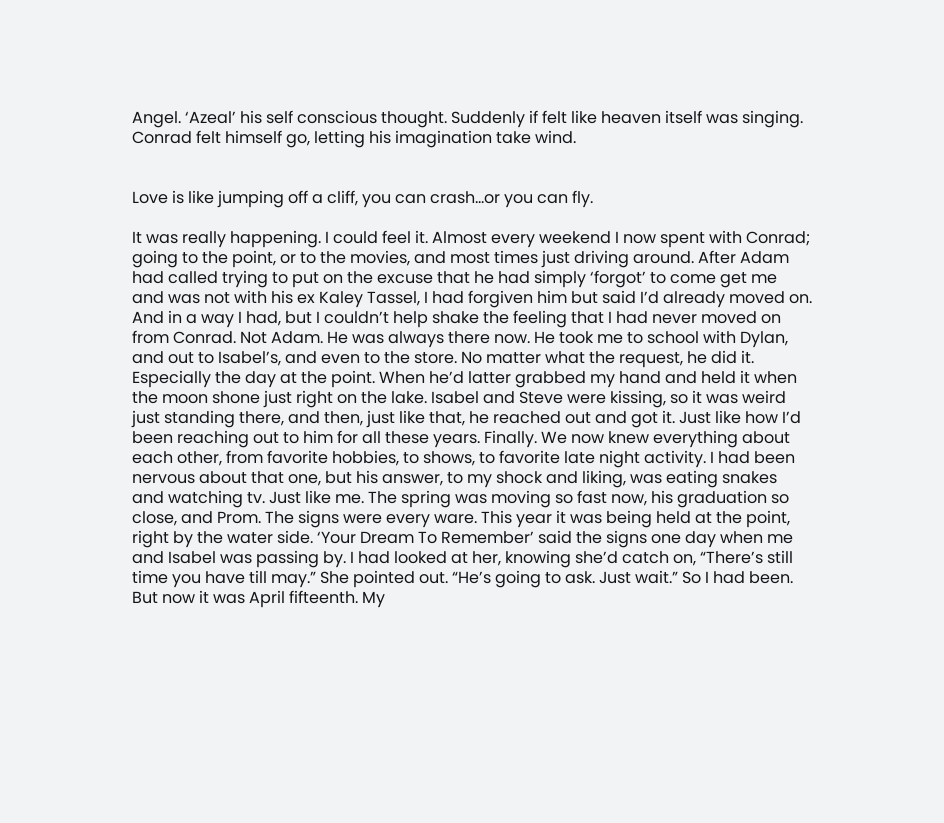Angel. ‘Azeal’ his self conscious thought. Suddenly if felt like heaven itself was singing. Conrad felt himself go, letting his imagination take wind.


Love is like jumping off a cliff, you can crash…or you can fly.

It was really happening. I could feel it. Almost every weekend I now spent with Conrad; going to the point, or to the movies, and most times just driving around. After Adam had called trying to put on the excuse that he had simply ‘forgot’ to come get me and was not with his ex Kaley Tassel, I had forgiven him but said I’d already moved on. And in a way I had, but I couldn’t help shake the feeling that I had never moved on from Conrad. Not Adam. He was always there now. He took me to school with Dylan, and out to Isabel’s, and even to the store. No matter what the request, he did it. Especially the day at the point. When he’d latter grabbed my hand and held it when the moon shone just right on the lake. Isabel and Steve were kissing, so it was weird just standing there, and then, just like that, he reached out and got it. Just like how I’d been reaching out to him for all these years. Finally. We now knew everything about each other, from favorite hobbies, to shows, to favorite late night activity. I had been nervous about that one, but his answer, to my shock and liking, was eating snakes and watching tv. Just like me. The spring was moving so fast now, his graduation so close, and Prom. The signs were every ware. This year it was being held at the point, right by the water side. ‘Your Dream To Remember’ said the signs one day when me and Isabel was passing by. I had looked at her, knowing she’d catch on, “There’s still time you have till may.” She pointed out. “He’s going to ask. Just wait.” So I had been. But now it was April fifteenth. My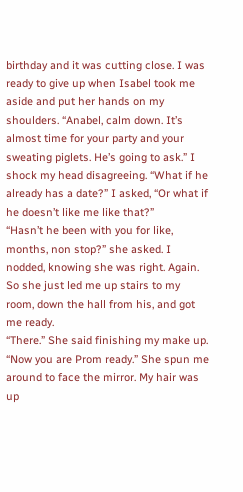birthday and it was cutting close. I was ready to give up when Isabel took me aside and put her hands on my shoulders. “Anabel, calm down. It’s almost time for your party and your sweating piglets. He’s going to ask.” I shock my head disagreeing. “What if he already has a date?” I asked, “Or what if he doesn’t like me like that?”
“Hasn’t he been with you for like, months, non stop?” she asked. I nodded, knowing she was right. Again. So she just led me up stairs to my room, down the hall from his, and got me ready.
“There.” She said finishing my make up. “Now you are Prom ready.” She spun me around to face the mirror. My hair was up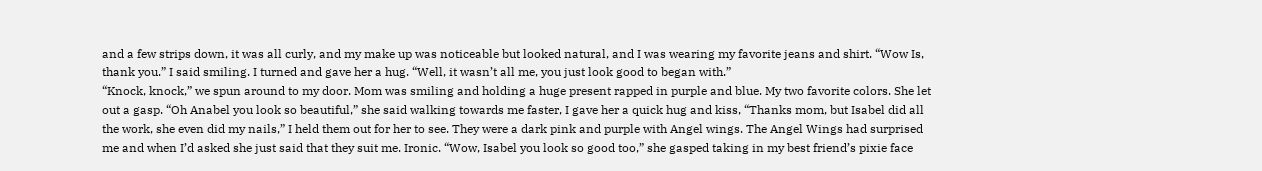and a few strips down, it was all curly, and my make up was noticeable but looked natural, and I was wearing my favorite jeans and shirt. “Wow Is, thank you.” I said smiling. I turned and gave her a hug. “Well, it wasn’t all me, you just look good to began with.”
“Knock, knock,” we spun around to my door. Mom was smiling and holding a huge present rapped in purple and blue. My two favorite colors. She let out a gasp. “Oh Anabel you look so beautiful,” she said walking towards me faster, I gave her a quick hug and kiss, “Thanks mom, but Isabel did all the work, she even did my nails,” I held them out for her to see. They were a dark pink and purple with Angel wings. The Angel Wings had surprised me and when I’d asked she just said that they suit me. Ironic. “Wow, Isabel you look so good too,” she gasped taking in my best friend’s pixie face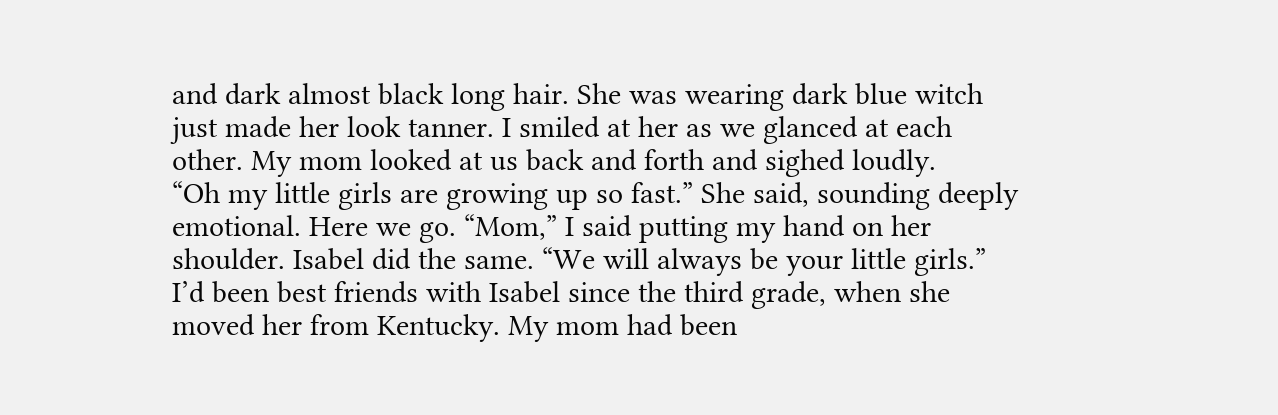and dark almost black long hair. She was wearing dark blue witch just made her look tanner. I smiled at her as we glanced at each other. My mom looked at us back and forth and sighed loudly.
“Oh my little girls are growing up so fast.” She said, sounding deeply emotional. Here we go. “Mom,” I said putting my hand on her shoulder. Isabel did the same. “We will always be your little girls.” I’d been best friends with Isabel since the third grade, when she moved her from Kentucky. My mom had been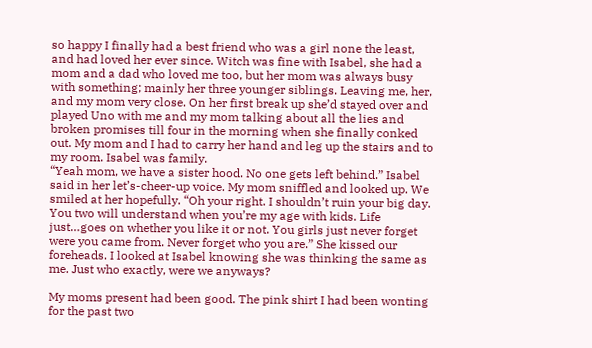so happy I finally had a best friend who was a girl none the least, and had loved her ever since. Witch was fine with Isabel, she had a mom and a dad who loved me too, but her mom was always busy with something; mainly her three younger siblings. Leaving me, her, and my mom very close. On her first break up she’d stayed over and played Uno with me and my mom talking about all the lies and broken promises till four in the morning when she finally conked out. My mom and I had to carry her hand and leg up the stairs and to my room. Isabel was family.
“Yeah mom, we have a sister hood. No one gets left behind.” Isabel said in her let’s-cheer-up voice. My mom sniffled and looked up. We smiled at her hopefully. “Oh your right. I shouldn’t ruin your big day. You two will understand when you’re my age with kids. Life just…goes on whether you like it or not. You girls just never forget were you came from. Never forget who you are.” She kissed our foreheads. I looked at Isabel knowing she was thinking the same as me. Just who exactly, were we anyways?

My moms present had been good. The pink shirt I had been wonting for the past two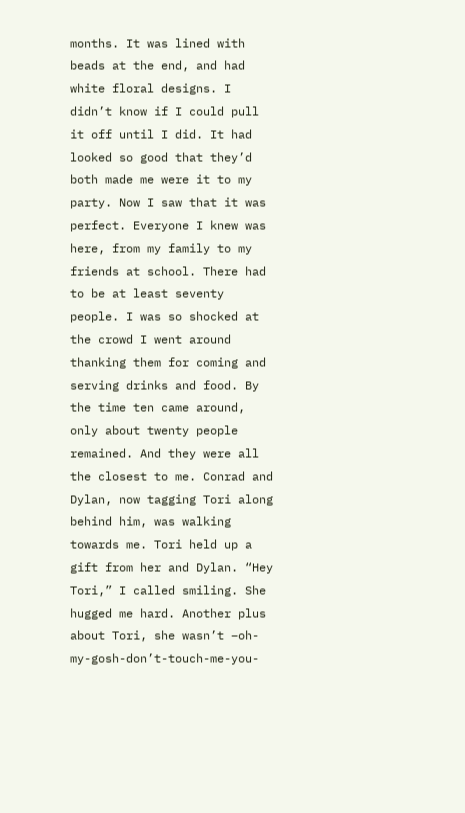months. It was lined with beads at the end, and had white floral designs. I didn’t know if I could pull it off until I did. It had looked so good that they’d both made me were it to my party. Now I saw that it was perfect. Everyone I knew was here, from my family to my friends at school. There had to be at least seventy people. I was so shocked at the crowd I went around thanking them for coming and serving drinks and food. By the time ten came around, only about twenty people remained. And they were all the closest to me. Conrad and Dylan, now tagging Tori along behind him, was walking towards me. Tori held up a gift from her and Dylan. “Hey Tori,” I called smiling. She hugged me hard. Another plus about Tori, she wasn’t –oh-my-gosh-don’t-touch-me-you-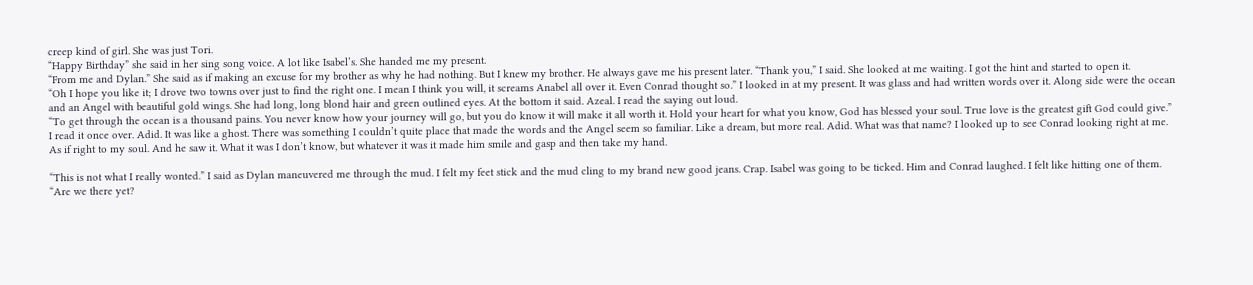creep kind of girl. She was just Tori.
“Happy Birthday” she said in her sing song voice. A lot like Isabel’s. She handed me my present.
“From me and Dylan.” She said as if making an excuse for my brother as why he had nothing. But I knew my brother. He always gave me his present later. “Thank you,” I said. She looked at me waiting. I got the hint and started to open it.
“Oh I hope you like it; I drove two towns over just to find the right one. I mean I think you will, it screams Anabel all over it. Even Conrad thought so.” I looked in at my present. It was glass and had written words over it. Along side were the ocean and an Angel with beautiful gold wings. She had long, long blond hair and green outlined eyes. At the bottom it said. Azeal. I read the saying out loud.
“To get through the ocean is a thousand pains. You never know how your journey will go, but you do know it will make it all worth it. Hold your heart for what you know, God has blessed your soul. True love is the greatest gift God could give.” I read it once over. Adid. It was like a ghost. There was something I couldn’t quite place that made the words and the Angel seem so familiar. Like a dream, but more real. Adid. What was that name? I looked up to see Conrad looking right at me. As if right to my soul. And he saw it. What it was I don’t know, but whatever it was it made him smile and gasp and then take my hand.

“This is not what I really wonted.” I said as Dylan maneuvered me through the mud. I felt my feet stick and the mud cling to my brand new good jeans. Crap. Isabel was going to be ticked. Him and Conrad laughed. I felt like hitting one of them.
“Are we there yet?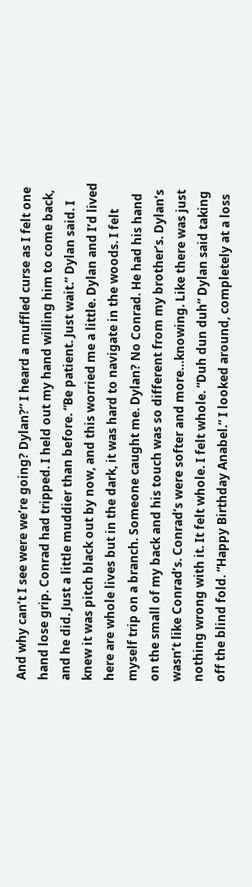And why can’t I see were we’re going? Dylan?” I heard a muffled curse as I felt one hand lose grip. Conrad had tripped. I held out my hand willing him to come back, and he did. Just a little muddier than before. “Be patient. Just wait.” Dylan said. I knew it was pitch black out by now, and this worried me a little. Dylan and I’d lived here are whole lives but in the dark, it was hard to navigate in the woods. I felt myself trip on a branch. Someone caught me. Dylan? No Conrad. He had his hand on the small of my back and his touch was so different from my brother’s. Dylan’s wasn’t like Conrad’s. Conrad’s were softer and more…knowing. Like there was just nothing wrong with it. It felt whole. I felt whole. “Duh dun duh” Dylan said taking off the blind fold. “Happy Birthday Anabel.” I looked around, completely at a loss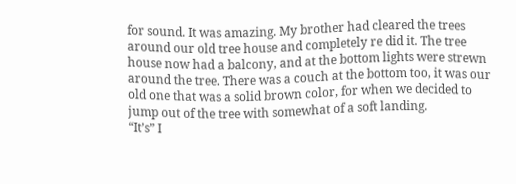for sound. It was amazing. My brother had cleared the trees around our old tree house and completely re did it. The tree house now had a balcony, and at the bottom lights were strewn around the tree. There was a couch at the bottom too, it was our old one that was a solid brown color, for when we decided to jump out of the tree with somewhat of a soft landing.
“It’s” I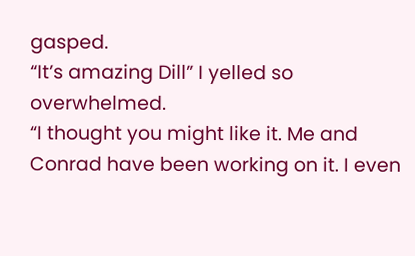gasped.
“It’s amazing Dill” I yelled so overwhelmed.
“I thought you might like it. Me and Conrad have been working on it. I even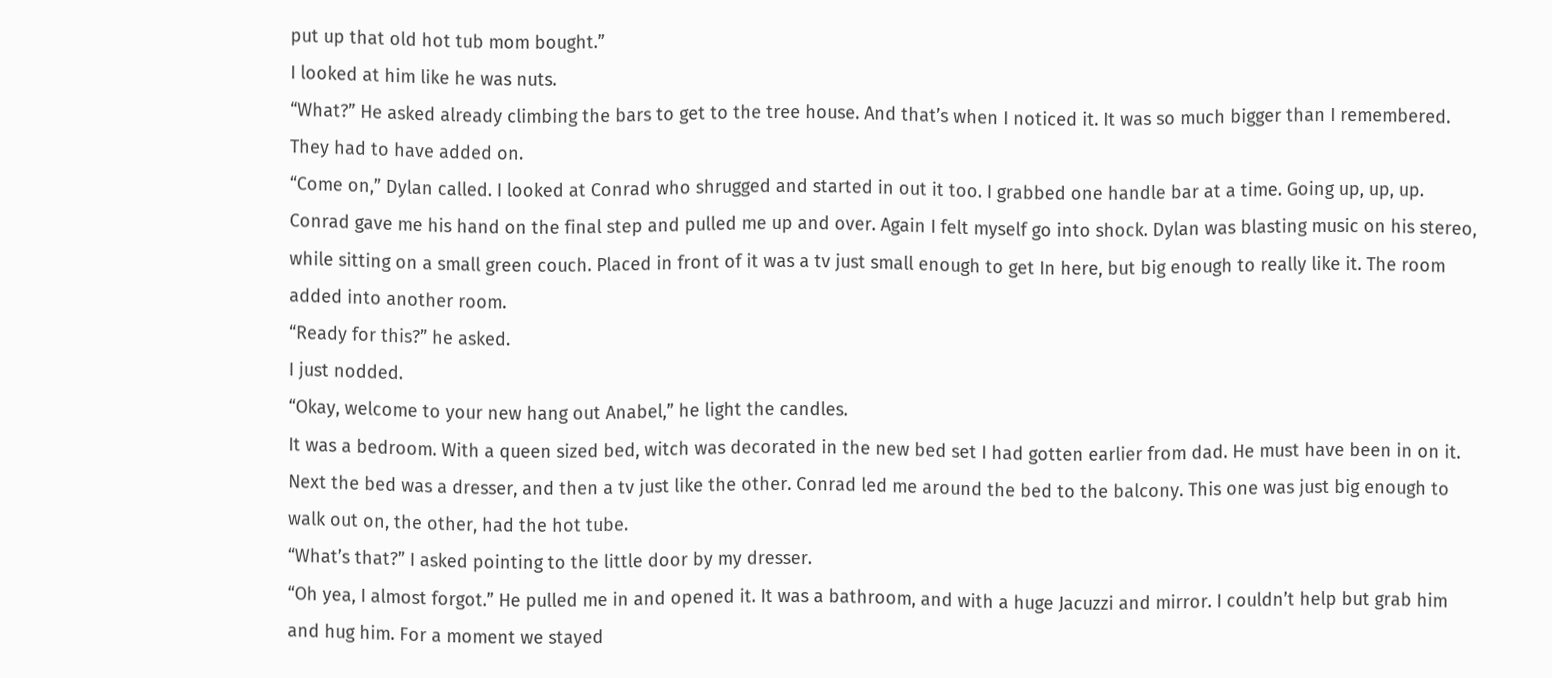put up that old hot tub mom bought.”
I looked at him like he was nuts.
“What?” He asked already climbing the bars to get to the tree house. And that’s when I noticed it. It was so much bigger than I remembered. They had to have added on.
“Come on,” Dylan called. I looked at Conrad who shrugged and started in out it too. I grabbed one handle bar at a time. Going up, up, up. Conrad gave me his hand on the final step and pulled me up and over. Again I felt myself go into shock. Dylan was blasting music on his stereo, while sitting on a small green couch. Placed in front of it was a tv just small enough to get In here, but big enough to really like it. The room added into another room.
“Ready for this?” he asked.
I just nodded.
“Okay, welcome to your new hang out Anabel,” he light the candles.
It was a bedroom. With a queen sized bed, witch was decorated in the new bed set I had gotten earlier from dad. He must have been in on it. Next the bed was a dresser, and then a tv just like the other. Conrad led me around the bed to the balcony. This one was just big enough to walk out on, the other, had the hot tube.
“What’s that?” I asked pointing to the little door by my dresser.
“Oh yea, I almost forgot.” He pulled me in and opened it. It was a bathroom, and with a huge Jacuzzi and mirror. I couldn’t help but grab him and hug him. For a moment we stayed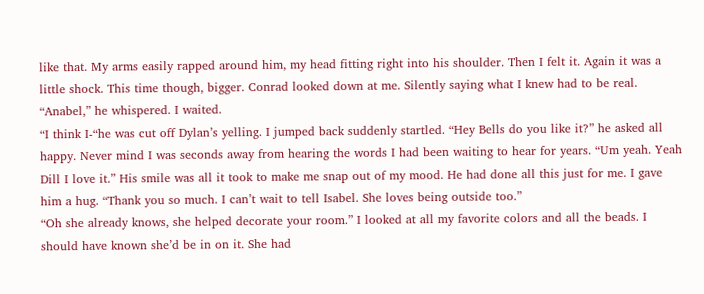like that. My arms easily rapped around him, my head fitting right into his shoulder. Then I felt it. Again it was a little shock. This time though, bigger. Conrad looked down at me. Silently saying what I knew had to be real.
“Anabel,” he whispered. I waited.
“I think I-“he was cut off Dylan’s yelling. I jumped back suddenly startled. “Hey Bells do you like it?” he asked all happy. Never mind I was seconds away from hearing the words I had been waiting to hear for years. “Um yeah. Yeah Dill I love it.” His smile was all it took to make me snap out of my mood. He had done all this just for me. I gave him a hug. “Thank you so much. I can’t wait to tell Isabel. She loves being outside too.”
“Oh she already knows, she helped decorate your room.” I looked at all my favorite colors and all the beads. I should have known she’d be in on it. She had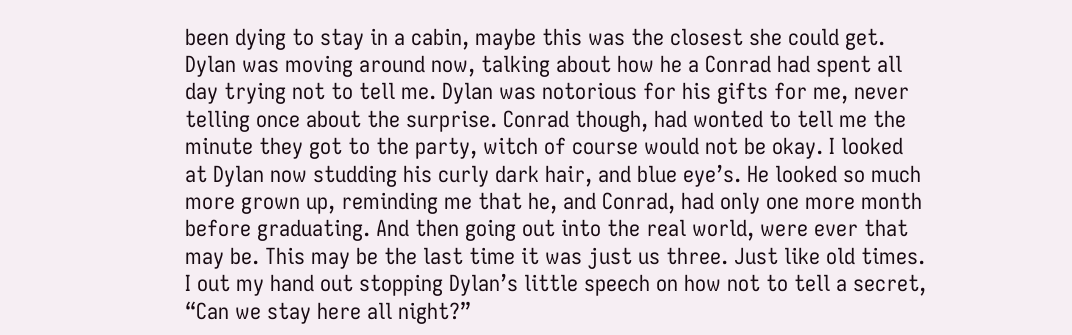been dying to stay in a cabin, maybe this was the closest she could get. Dylan was moving around now, talking about how he a Conrad had spent all day trying not to tell me. Dylan was notorious for his gifts for me, never telling once about the surprise. Conrad though, had wonted to tell me the minute they got to the party, witch of course would not be okay. I looked at Dylan now studding his curly dark hair, and blue eye’s. He looked so much more grown up, reminding me that he, and Conrad, had only one more month before graduating. And then going out into the real world, were ever that may be. This may be the last time it was just us three. Just like old times. I out my hand out stopping Dylan’s little speech on how not to tell a secret,
“Can we stay here all night?”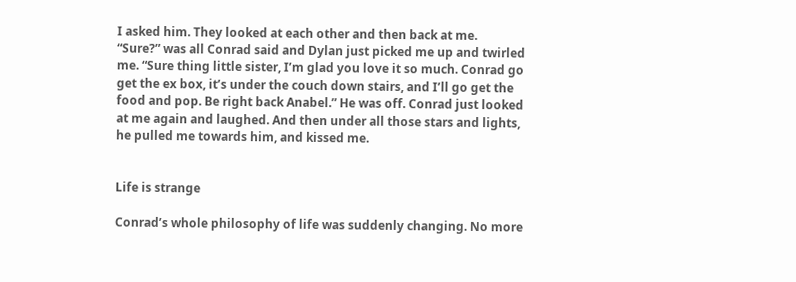I asked him. They looked at each other and then back at me.
“Sure?” was all Conrad said and Dylan just picked me up and twirled me. “Sure thing little sister, I’m glad you love it so much. Conrad go get the ex box, it’s under the couch down stairs, and I’ll go get the food and pop. Be right back Anabel.” He was off. Conrad just looked at me again and laughed. And then under all those stars and lights, he pulled me towards him, and kissed me.


Life is strange

Conrad’s whole philosophy of life was suddenly changing. No more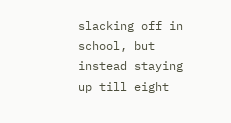slacking off in school, but instead staying up till eight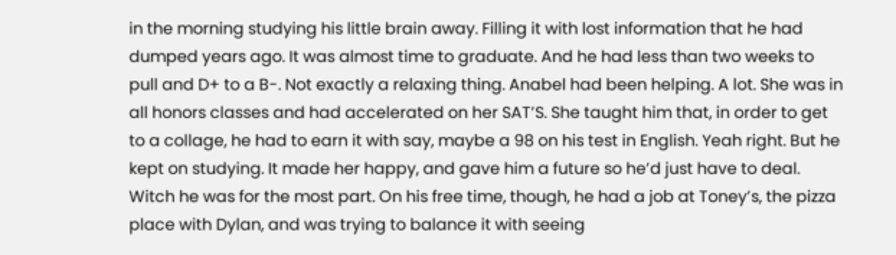in the morning studying his little brain away. Filling it with lost information that he had dumped years ago. It was almost time to graduate. And he had less than two weeks to pull and D+ to a B-. Not exactly a relaxing thing. Anabel had been helping. A lot. She was in all honors classes and had accelerated on her SAT’S. She taught him that, in order to get to a collage, he had to earn it with say, maybe a 98 on his test in English. Yeah right. But he kept on studying. It made her happy, and gave him a future so he’d just have to deal. Witch he was for the most part. On his free time, though, he had a job at Toney’s, the pizza place with Dylan, and was trying to balance it with seeing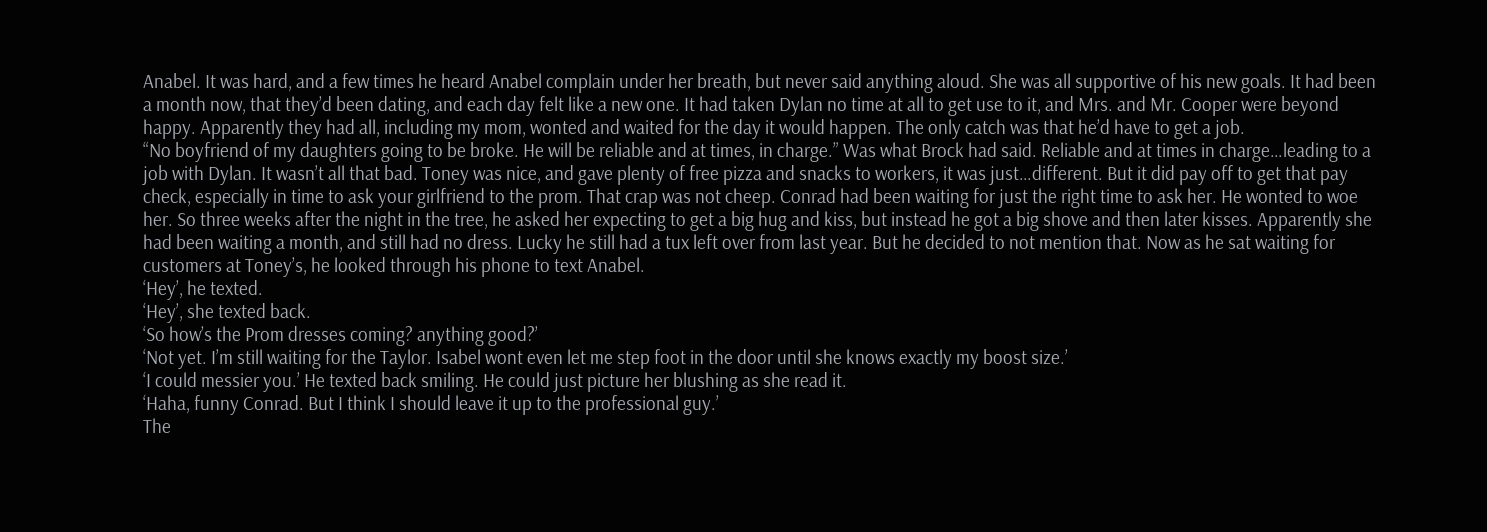Anabel. It was hard, and a few times he heard Anabel complain under her breath, but never said anything aloud. She was all supportive of his new goals. It had been a month now, that they’d been dating, and each day felt like a new one. It had taken Dylan no time at all to get use to it, and Mrs. and Mr. Cooper were beyond happy. Apparently they had all, including my mom, wonted and waited for the day it would happen. The only catch was that he’d have to get a job.
“No boyfriend of my daughters going to be broke. He will be reliable and at times, in charge.” Was what Brock had said. Reliable and at times in charge…leading to a job with Dylan. It wasn’t all that bad. Toney was nice, and gave plenty of free pizza and snacks to workers, it was just…different. But it did pay off to get that pay check, especially in time to ask your girlfriend to the prom. That crap was not cheep. Conrad had been waiting for just the right time to ask her. He wonted to woe her. So three weeks after the night in the tree, he asked her expecting to get a big hug and kiss, but instead he got a big shove and then later kisses. Apparently she had been waiting a month, and still had no dress. Lucky he still had a tux left over from last year. But he decided to not mention that. Now as he sat waiting for customers at Toney’s, he looked through his phone to text Anabel.
‘Hey’, he texted.
‘Hey’, she texted back.
‘So how’s the Prom dresses coming? anything good?’
‘Not yet. I’m still waiting for the Taylor. Isabel wont even let me step foot in the door until she knows exactly my boost size.’
‘I could messier you.’ He texted back smiling. He could just picture her blushing as she read it.
‘Haha, funny Conrad. But I think I should leave it up to the professional guy.’
The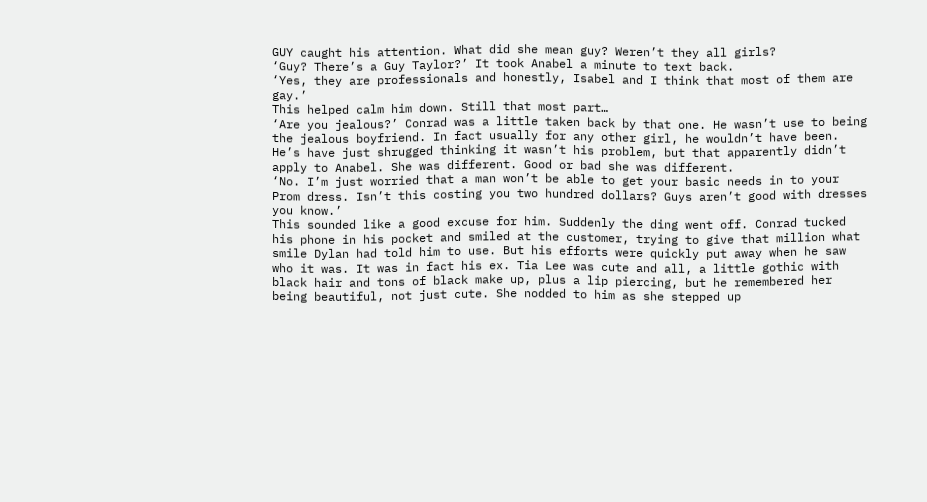GUY caught his attention. What did she mean guy? Weren’t they all girls?
‘Guy? There’s a Guy Taylor?’ It took Anabel a minute to text back.
‘Yes, they are professionals and honestly, Isabel and I think that most of them are gay.’
This helped calm him down. Still that most part…
‘Are you jealous?’ Conrad was a little taken back by that one. He wasn’t use to being the jealous boyfriend. In fact usually for any other girl, he wouldn’t have been. He’s have just shrugged thinking it wasn’t his problem, but that apparently didn’t apply to Anabel. She was different. Good or bad she was different.
‘No. I’m just worried that a man won’t be able to get your basic needs in to your Prom dress. Isn’t this costing you two hundred dollars? Guys aren’t good with dresses you know.’
This sounded like a good excuse for him. Suddenly the ding went off. Conrad tucked his phone in his pocket and smiled at the customer, trying to give that million what smile Dylan had told him to use. But his efforts were quickly put away when he saw who it was. It was in fact his ex. Tia Lee was cute and all, a little gothic with black hair and tons of black make up, plus a lip piercing, but he remembered her being beautiful, not just cute. She nodded to him as she stepped up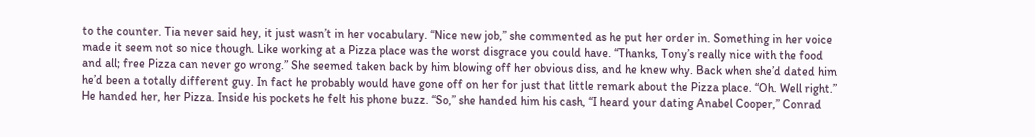to the counter. Tia never said hey, it just wasn’t in her vocabulary. “Nice new job,” she commented as he put her order in. Something in her voice made it seem not so nice though. Like working at a Pizza place was the worst disgrace you could have. “Thanks, Tony’s really nice with the food and all; free Pizza can never go wrong.” She seemed taken back by him blowing off her obvious diss, and he knew why. Back when she’d dated him he’d been a totally different guy. In fact he probably would have gone off on her for just that little remark about the Pizza place. “Oh. Well right.” He handed her, her Pizza. Inside his pockets he felt his phone buzz. “So,” she handed him his cash, “I heard your dating Anabel Cooper,” Conrad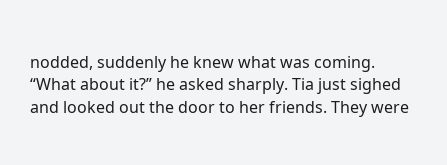nodded, suddenly he knew what was coming. “What about it?” he asked sharply. Tia just sighed and looked out the door to her friends. They were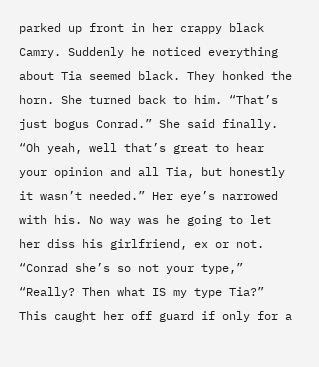parked up front in her crappy black Camry. Suddenly he noticed everything about Tia seemed black. They honked the horn. She turned back to him. “That’s just bogus Conrad.” She said finally. “Oh yeah, well that’s great to hear your opinion and all Tia, but honestly it wasn’t needed.” Her eye’s narrowed with his. No way was he going to let her diss his girlfriend, ex or not. “Conrad she’s so not your type,”
“Really? Then what IS my type Tia?” This caught her off guard if only for a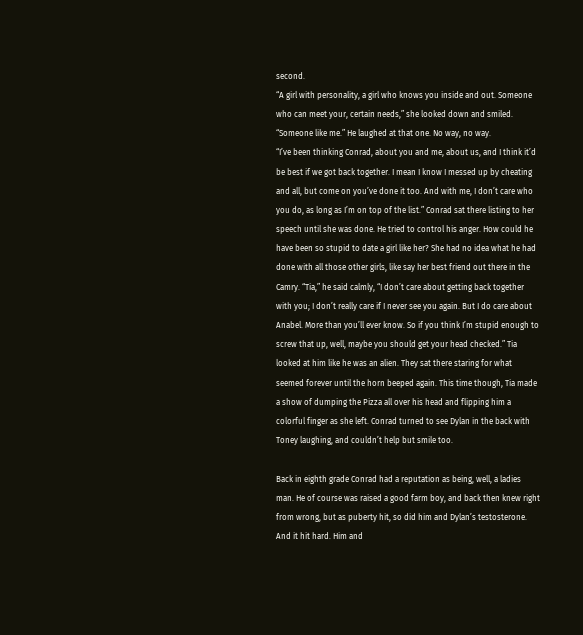second.
“A girl with personality, a girl who knows you inside and out. Someone who can meet your, certain needs,” she looked down and smiled. “Someone like me.” He laughed at that one. No way, no way.
“I’ve been thinking Conrad, about you and me, about us, and I think it’d be best if we got back together. I mean I know I messed up by cheating and all, but come on you’ve done it too. And with me, I don’t care who you do, as long as I’m on top of the list.” Conrad sat there listing to her speech until she was done. He tried to control his anger. How could he have been so stupid to date a girl like her? She had no idea what he had done with all those other girls, like say her best friend out there in the Camry. “Tia,” he said calmly, “I don’t care about getting back together with you; I don’t really care if I never see you again. But I do care about Anabel. More than you’ll ever know. So if you think I’m stupid enough to screw that up, well, maybe you should get your head checked.” Tia looked at him like he was an alien. They sat there staring for what seemed forever until the horn beeped again. This time though, Tia made a show of dumping the Pizza all over his head and flipping him a colorful finger as she left. Conrad turned to see Dylan in the back with Toney laughing, and couldn’t help but smile too.

Back in eighth grade Conrad had a reputation as being, well, a ladies man. He of course was raised a good farm boy, and back then knew right from wrong, but as puberty hit, so did him and Dylan’s testosterone. And it hit hard. Him and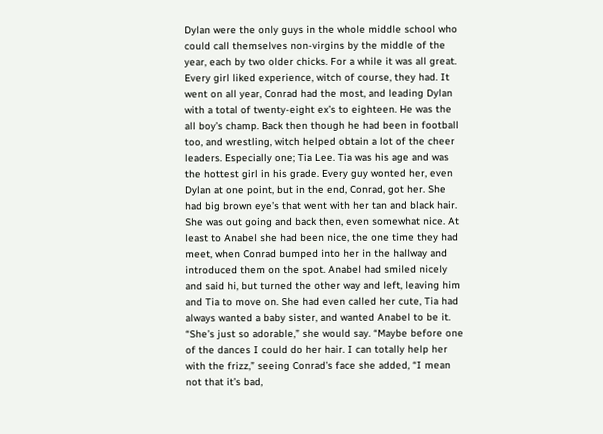Dylan were the only guys in the whole middle school who could call themselves non-virgins by the middle of the year, each by two older chicks. For a while it was all great. Every girl liked experience, witch of course, they had. It went on all year, Conrad had the most, and leading Dylan with a total of twenty-eight ex’s to eighteen. He was the all boy’s champ. Back then though he had been in football too, and wrestling, witch helped obtain a lot of the cheer leaders. Especially one; Tia Lee. Tia was his age and was the hottest girl in his grade. Every guy wonted her, even Dylan at one point, but in the end, Conrad, got her. She had big brown eye’s that went with her tan and black hair. She was out going and back then, even somewhat nice. At least to Anabel she had been nice, the one time they had meet, when Conrad bumped into her in the hallway and introduced them on the spot. Anabel had smiled nicely and said hi, but turned the other way and left, leaving him and Tia to move on. She had even called her cute, Tia had always wanted a baby sister, and wanted Anabel to be it. “She’s just so adorable,” she would say. “Maybe before one of the dances I could do her hair. I can totally help her with the frizz,” seeing Conrad’s face she added, “I mean not that it’s bad,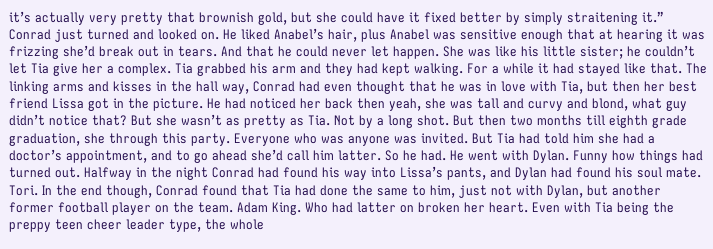it’s actually very pretty that brownish gold, but she could have it fixed better by simply straitening it.” Conrad just turned and looked on. He liked Anabel’s hair, plus Anabel was sensitive enough that at hearing it was frizzing she’d break out in tears. And that he could never let happen. She was like his little sister; he couldn’t let Tia give her a complex. Tia grabbed his arm and they had kept walking. For a while it had stayed like that. The linking arms and kisses in the hall way, Conrad had even thought that he was in love with Tia, but then her best friend Lissa got in the picture. He had noticed her back then yeah, she was tall and curvy and blond, what guy didn’t notice that? But she wasn’t as pretty as Tia. Not by a long shot. But then two months till eighth grade graduation, she through this party. Everyone who was anyone was invited. But Tia had told him she had a doctor’s appointment, and to go ahead she’d call him latter. So he had. He went with Dylan. Funny how things had turned out. Halfway in the night Conrad had found his way into Lissa’s pants, and Dylan had found his soul mate. Tori. In the end though, Conrad found that Tia had done the same to him, just not with Dylan, but another former football player on the team. Adam King. Who had latter on broken her heart. Even with Tia being the preppy teen cheer leader type, the whole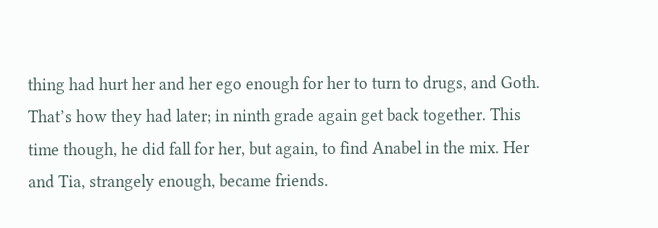thing had hurt her and her ego enough for her to turn to drugs, and Goth. That’s how they had later; in ninth grade again get back together. This time though, he did fall for her, but again, to find Anabel in the mix. Her and Tia, strangely enough, became friends.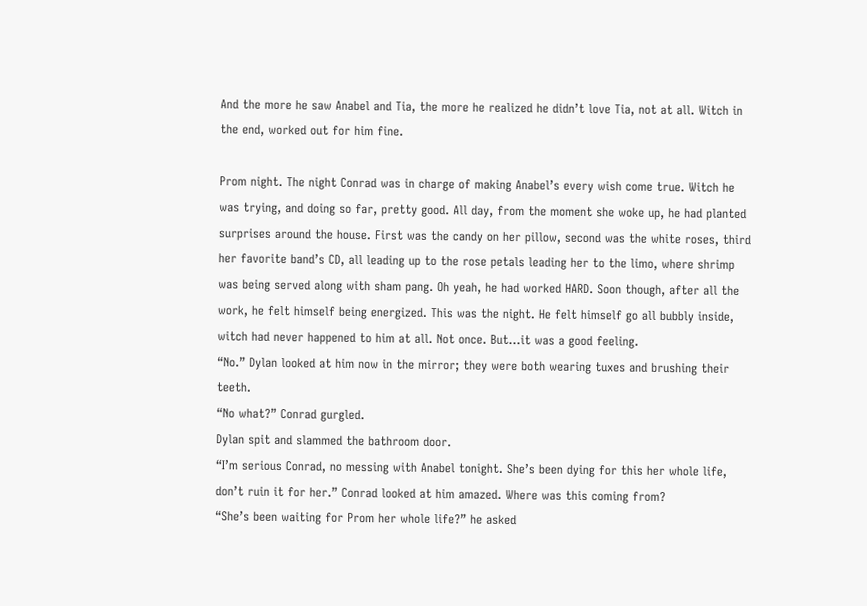And the more he saw Anabel and Tia, the more he realized he didn’t love Tia, not at all. Witch in the end, worked out for him fine.

Prom night. The night Conrad was in charge of making Anabel’s every wish come true. Witch he was trying, and doing so far, pretty good. All day, from the moment she woke up, he had planted surprises around the house. First was the candy on her pillow, second was the white roses, third her favorite band’s CD, all leading up to the rose petals leading her to the limo, where shrimp was being served along with sham pang. Oh yeah, he had worked HARD. Soon though, after all the work, he felt himself being energized. This was the night. He felt himself go all bubbly inside, witch had never happened to him at all. Not once. But…it was a good feeling.
“No.” Dylan looked at him now in the mirror; they were both wearing tuxes and brushing their teeth.
“No what?” Conrad gurgled.
Dylan spit and slammed the bathroom door.
“I’m serious Conrad, no messing with Anabel tonight. She’s been dying for this her whole life, don’t ruin it for her.” Conrad looked at him amazed. Where was this coming from?
“She’s been waiting for Prom her whole life?” he asked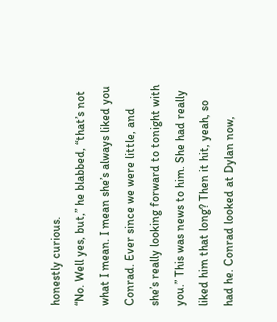honestly curious.
“No. Well yes, but,” he blabbed, “that’s not what I mean. I mean she’s always liked you Conrad. Ever since we were little, and she’s really looking forward to tonight with you.” This was news to him. She had really liked him that long? Then it hit, yeah, so had he. Conrad looked at Dylan now,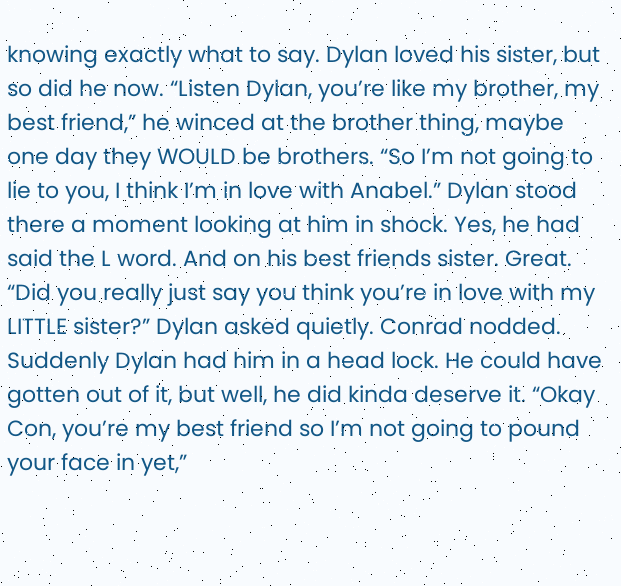knowing exactly what to say. Dylan loved his sister, but so did he now. “Listen Dylan, you’re like my brother, my best friend,” he winced at the brother thing, maybe one day they WOULD be brothers. “So I’m not going to lie to you, I think I’m in love with Anabel.” Dylan stood there a moment looking at him in shock. Yes, he had said the L word. And on his best friends sister. Great. “Did you really just say you think you’re in love with my LITTLE sister?” Dylan asked quietly. Conrad nodded. Suddenly Dylan had him in a head lock. He could have gotten out of it, but well, he did kinda deserve it. “Okay Con, you’re my best friend so I’m not going to pound your face in yet,”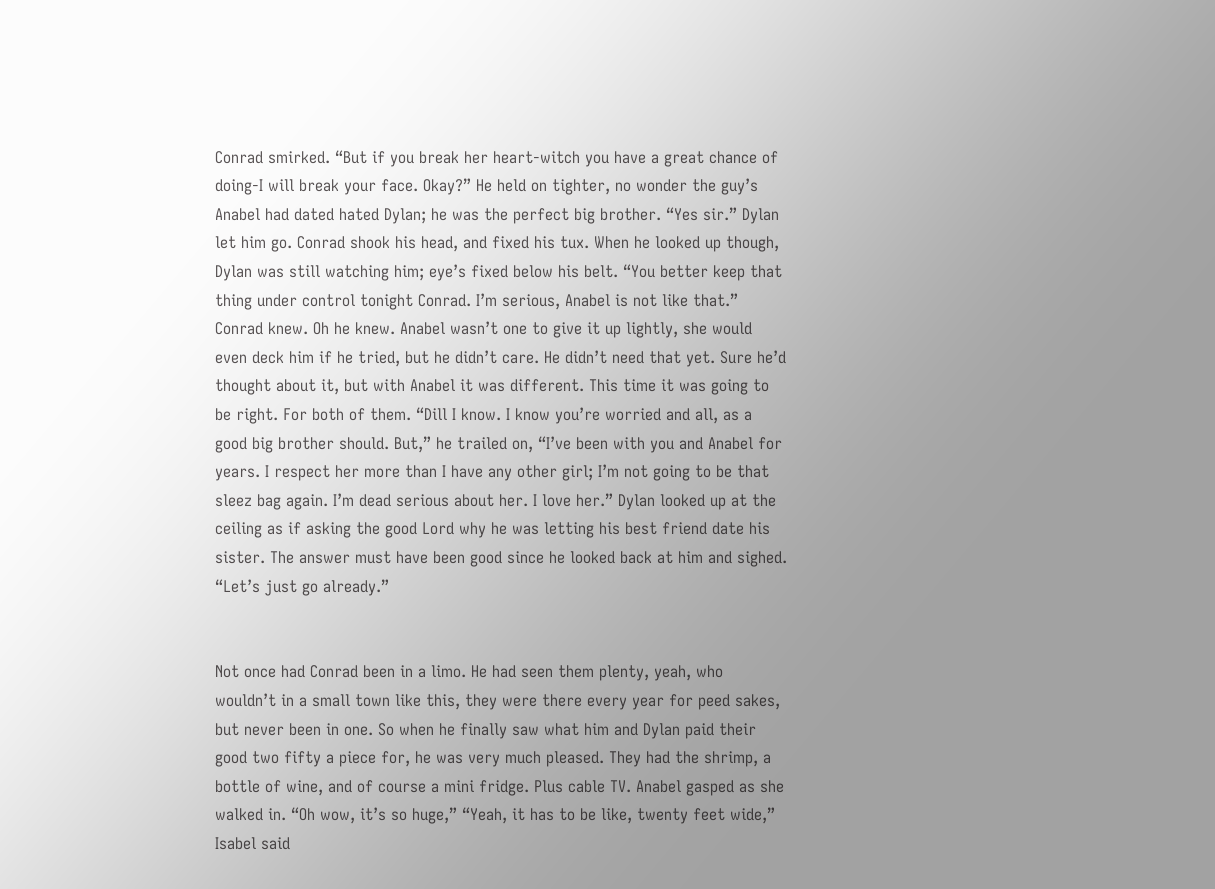Conrad smirked. “But if you break her heart-witch you have a great chance of doing-I will break your face. Okay?” He held on tighter, no wonder the guy’s Anabel had dated hated Dylan; he was the perfect big brother. “Yes sir.” Dylan let him go. Conrad shook his head, and fixed his tux. When he looked up though, Dylan was still watching him; eye’s fixed below his belt. “You better keep that thing under control tonight Conrad. I’m serious, Anabel is not like that.” Conrad knew. Oh he knew. Anabel wasn’t one to give it up lightly, she would even deck him if he tried, but he didn’t care. He didn’t need that yet. Sure he’d thought about it, but with Anabel it was different. This time it was going to be right. For both of them. “Dill I know. I know you’re worried and all, as a good big brother should. But,” he trailed on, “I’ve been with you and Anabel for years. I respect her more than I have any other girl; I’m not going to be that sleez bag again. I’m dead serious about her. I love her.” Dylan looked up at the ceiling as if asking the good Lord why he was letting his best friend date his sister. The answer must have been good since he looked back at him and sighed. “Let’s just go already.”


Not once had Conrad been in a limo. He had seen them plenty, yeah, who wouldn’t in a small town like this, they were there every year for peed sakes, but never been in one. So when he finally saw what him and Dylan paid their good two fifty a piece for, he was very much pleased. They had the shrimp, a bottle of wine, and of course a mini fridge. Plus cable TV. Anabel gasped as she walked in. “Oh wow, it’s so huge,” “Yeah, it has to be like, twenty feet wide,” Isabel said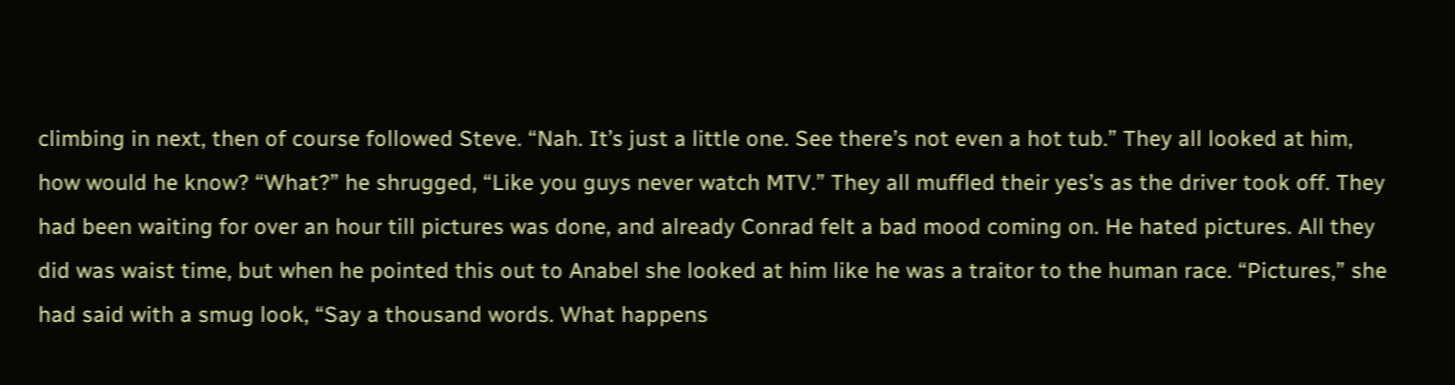climbing in next, then of course followed Steve. “Nah. It’s just a little one. See there’s not even a hot tub.” They all looked at him, how would he know? “What?” he shrugged, “Like you guys never watch MTV.” They all muffled their yes’s as the driver took off. They had been waiting for over an hour till pictures was done, and already Conrad felt a bad mood coming on. He hated pictures. All they did was waist time, but when he pointed this out to Anabel she looked at him like he was a traitor to the human race. “Pictures,” she had said with a smug look, “Say a thousand words. What happens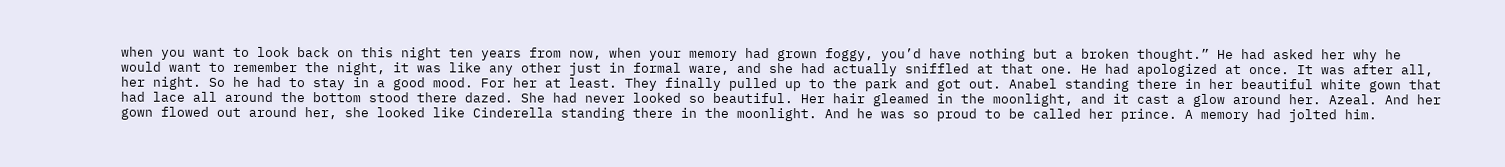when you want to look back on this night ten years from now, when your memory had grown foggy, you’d have nothing but a broken thought.” He had asked her why he would want to remember the night, it was like any other just in formal ware, and she had actually sniffled at that one. He had apologized at once. It was after all, her night. So he had to stay in a good mood. For her at least. They finally pulled up to the park and got out. Anabel standing there in her beautiful white gown that had lace all around the bottom stood there dazed. She had never looked so beautiful. Her hair gleamed in the moonlight, and it cast a glow around her. Azeal. And her gown flowed out around her, she looked like Cinderella standing there in the moonlight. And he was so proud to be called her prince. A memory had jolted him.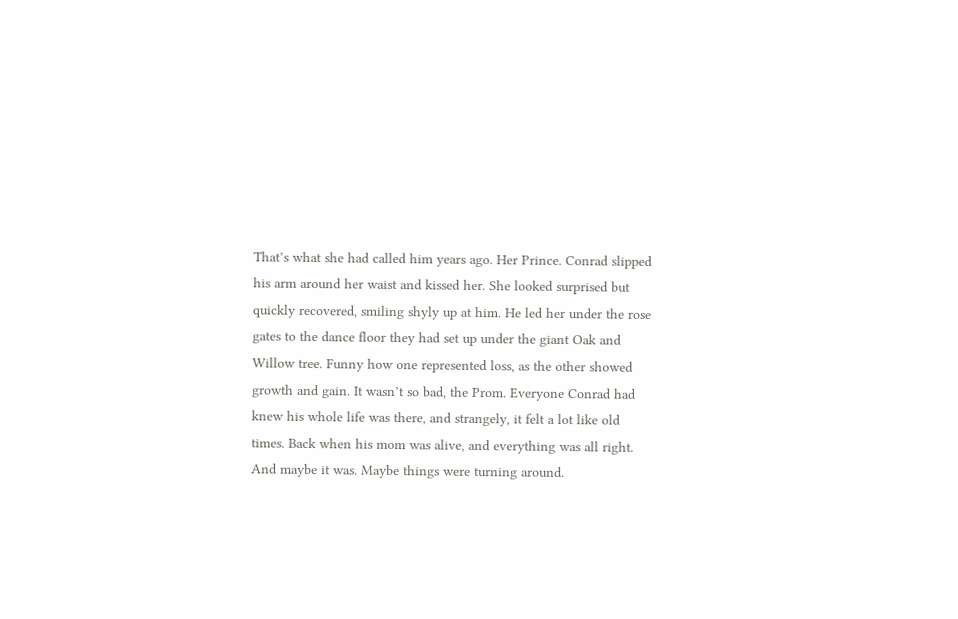That’s what she had called him years ago. Her Prince. Conrad slipped his arm around her waist and kissed her. She looked surprised but quickly recovered, smiling shyly up at him. He led her under the rose gates to the dance floor they had set up under the giant Oak and Willow tree. Funny how one represented loss, as the other showed growth and gain. It wasn’t so bad, the Prom. Everyone Conrad had knew his whole life was there, and strangely, it felt a lot like old times. Back when his mom was alive, and everything was all right. And maybe it was. Maybe things were turning around.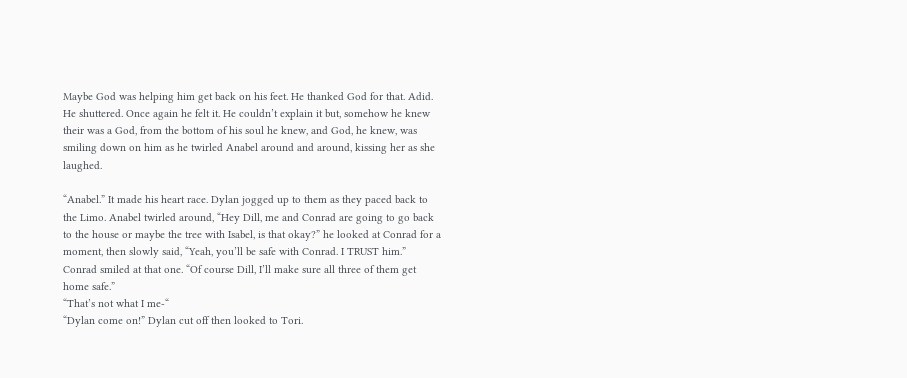Maybe God was helping him get back on his feet. He thanked God for that. Adid. He shuttered. Once again he felt it. He couldn’t explain it but, somehow he knew their was a God, from the bottom of his soul he knew, and God, he knew, was smiling down on him as he twirled Anabel around and around, kissing her as she laughed.

“Anabel.” It made his heart race. Dylan jogged up to them as they paced back to the Limo. Anabel twirled around, “Hey Dill, me and Conrad are going to go back to the house or maybe the tree with Isabel, is that okay?” he looked at Conrad for a moment, then slowly said, “Yeah, you’ll be safe with Conrad. I TRUST him.” Conrad smiled at that one. “Of course Dill, I’ll make sure all three of them get home safe.”
“That’s not what I me-“
“Dylan come on!” Dylan cut off then looked to Tori.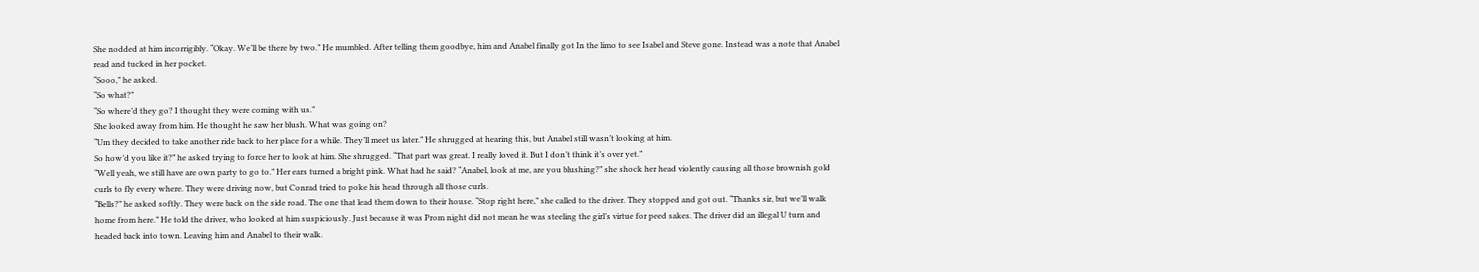She nodded at him incorrigibly. “Okay. We’ll be there by two.” He mumbled. After telling them goodbye, him and Anabel finally got In the limo to see Isabel and Steve gone. Instead was a note that Anabel read and tucked in her pocket.
“Sooo,” he asked.
“So what?”
“So where’d they go? I thought they were coming with us.”
She looked away from him. He thought he saw her blush. What was going on?
“Um they decided to take another ride back to her place for a while. They’ll meet us later.” He shrugged at hearing this, but Anabel still wasn’t looking at him.
So how’d you like it?” he asked trying to force her to look at him. She shrugged. “That part was great. I really loved it. But I don’t think it’s over yet.”
“Well yeah, we still have are own party to go to.” Her ears turned a bright pink. What had he said? “Anabel, look at me, are you blushing?” she shock her head violently causing all those brownish gold curls to fly every where. They were driving now, but Conrad tried to poke his head through all those curls.
“Bells?” he asked softly. They were back on the side road. The one that lead them down to their house. “Stop right here,” she called to the driver. They stopped and got out. “Thanks sir, but we’ll walk home from here.” He told the driver, who looked at him suspiciously. Just because it was Prom night did not mean he was steeling the girl’s virtue for peed sakes. The driver did an illegal U turn and headed back into town. Leaving him and Anabel to their walk.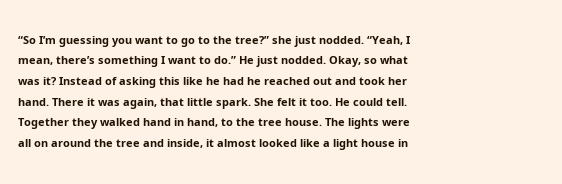“So I’m guessing you want to go to the tree?” she just nodded. “Yeah, I mean, there’s something I want to do.” He just nodded. Okay, so what was it? Instead of asking this like he had he reached out and took her hand. There it was again, that little spark. She felt it too. He could tell. Together they walked hand in hand, to the tree house. The lights were all on around the tree and inside, it almost looked like a light house in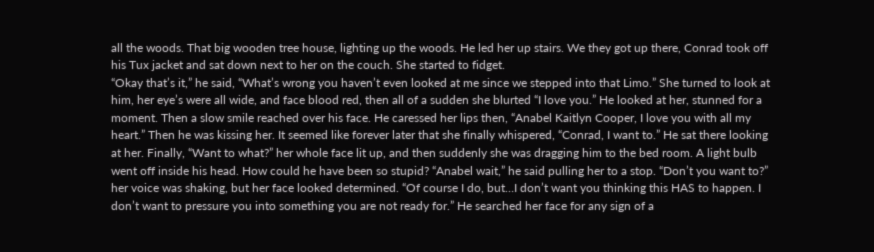all the woods. That big wooden tree house, lighting up the woods. He led her up stairs. We they got up there, Conrad took off his Tux jacket and sat down next to her on the couch. She started to fidget.
“Okay that’s it,” he said, “What’s wrong you haven’t even looked at me since we stepped into that Limo.” She turned to look at him, her eye’s were all wide, and face blood red, then all of a sudden she blurted “I love you.” He looked at her, stunned for a moment. Then a slow smile reached over his face. He caressed her lips then, “Anabel Kaitlyn Cooper, I love you with all my heart.” Then he was kissing her. It seemed like forever later that she finally whispered, “Conrad, I want to.” He sat there looking at her. Finally, “Want to what?” her whole face lit up, and then suddenly she was dragging him to the bed room. A light bulb went off inside his head. How could he have been so stupid? “Anabel wait,” he said pulling her to a stop. “Don’t you want to?” her voice was shaking, but her face looked determined. “Of course I do, but…I don’t want you thinking this HAS to happen. I don’t want to pressure you into something you are not ready for.” He searched her face for any sign of a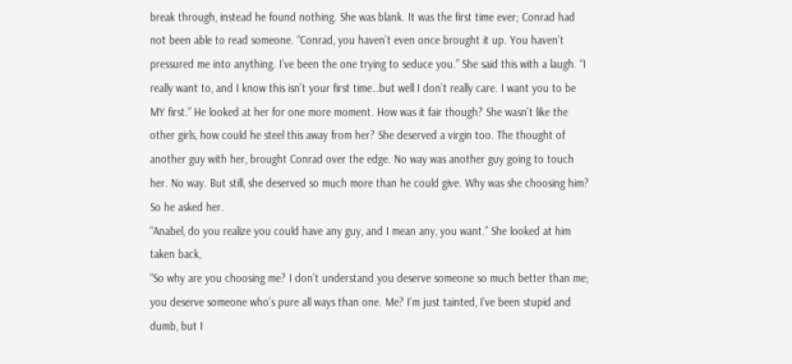break through, instead he found nothing. She was blank. It was the first time ever; Conrad had not been able to read someone. “Conrad, you haven’t even once brought it up. You haven’t pressured me into anything. I’ve been the one trying to seduce you.” She said this with a laugh. “I really want to, and I know this isn’t your first time…but well I don’t really care. I want you to be MY first.” He looked at her for one more moment. How was it fair though? She wasn’t like the other girls, how could he steel this away from her? She deserved a virgin too. The thought of another guy with her, brought Conrad over the edge. No way was another guy going to touch her. No way. But still, she deserved so much more than he could give. Why was she choosing him?
So he asked her.
“Anabel, do you realize you could have any guy, and I mean any, you want.” She looked at him taken back,
“So why are you choosing me? I don’t understand you deserve someone so much better than me; you deserve someone who’s pure all ways than one. Me? I’m just tainted, I’ve been stupid and dumb, but I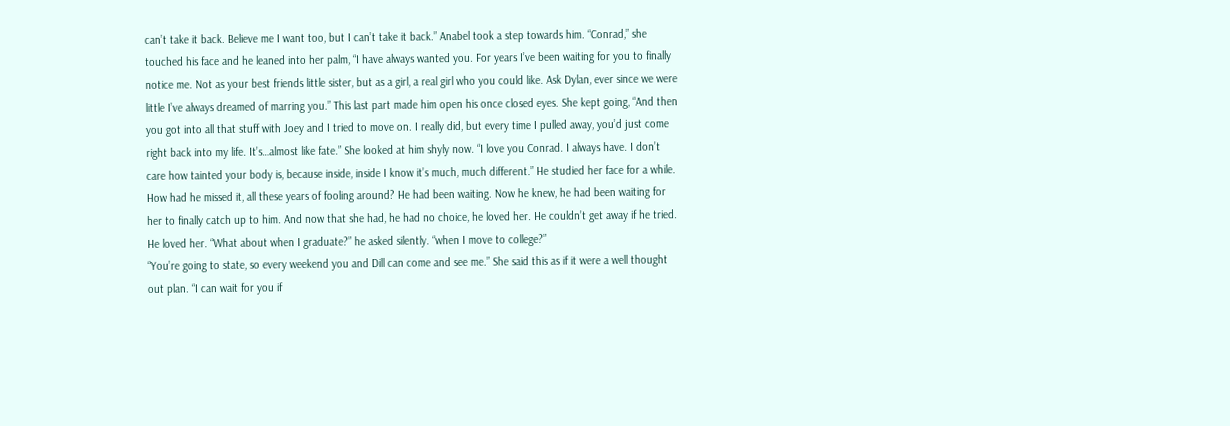can’t take it back. Believe me I want too, but I can’t take it back.” Anabel took a step towards him. “Conrad,” she touched his face and he leaned into her palm, “I have always wanted you. For years I’ve been waiting for you to finally notice me. Not as your best friends little sister, but as a girl, a real girl who you could like. Ask Dylan, ever since we were little I’ve always dreamed of marring you.” This last part made him open his once closed eyes. She kept going, “And then you got into all that stuff with Joey and I tried to move on. I really did, but every time I pulled away, you’d just come right back into my life. It’s…almost like fate.” She looked at him shyly now. “I love you Conrad. I always have. I don’t care how tainted your body is, because inside, inside I know it’s much, much different.” He studied her face for a while. How had he missed it, all these years of fooling around? He had been waiting. Now he knew, he had been waiting for her to finally catch up to him. And now that she had, he had no choice, he loved her. He couldn’t get away if he tried. He loved her. “What about when I graduate?” he asked silently. “when I move to college?”
“You’re going to state, so every weekend you and Dill can come and see me.” She said this as if it were a well thought out plan. “I can wait for you if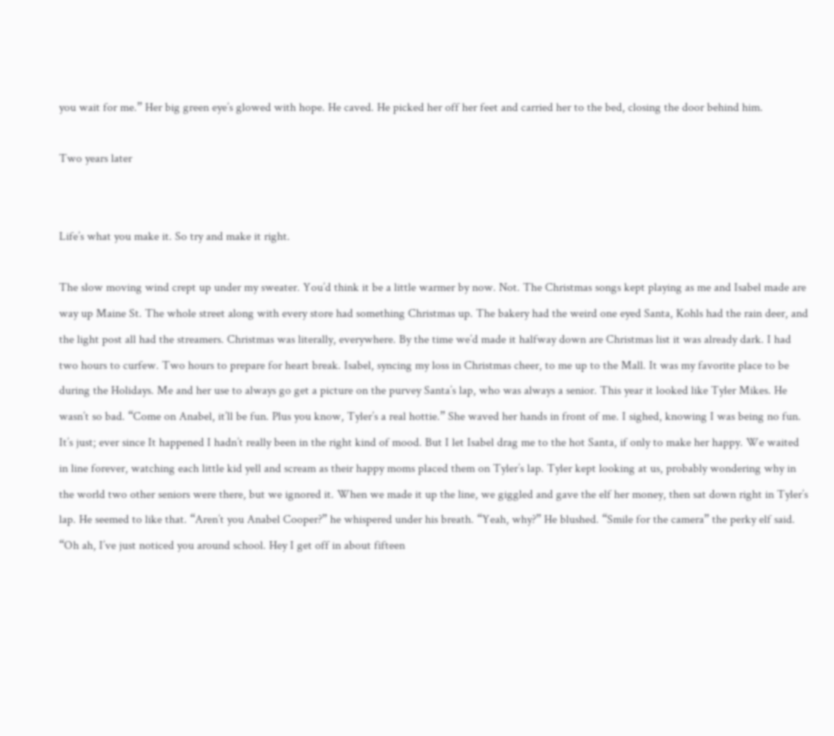you wait for me.” Her big green eye’s glowed with hope. He caved. He picked her off her feet and carried her to the bed, closing the door behind him.

Two years later


Life’s what you make it. So try and make it right.

The slow moving wind crept up under my sweater. You’d think it be a little warmer by now. Not. The Christmas songs kept playing as me and Isabel made are way up Maine St. The whole street along with every store had something Christmas up. The bakery had the weird one eyed Santa, Kohls had the rain deer, and the light post all had the streamers. Christmas was literally, everywhere. By the time we’d made it halfway down are Christmas list it was already dark. I had two hours to curfew. Two hours to prepare for heart break. Isabel, syncing my loss in Christmas cheer, to me up to the Mall. It was my favorite place to be during the Holidays. Me and her use to always go get a picture on the purvey Santa’s lap, who was always a senior. This year it looked like Tyler Mikes. He wasn’t so bad. “Come on Anabel, it’ll be fun. Plus you know, Tyler’s a real hottie.” She waved her hands in front of me. I sighed, knowing I was being no fun. It’s just; ever since It happened I hadn’t really been in the right kind of mood. But I let Isabel drag me to the hot Santa, if only to make her happy. We waited in line forever, watching each little kid yell and scream as their happy moms placed them on Tyler’s lap. Tyler kept looking at us, probably wondering why in the world two other seniors were there, but we ignored it. When we made it up the line, we giggled and gave the elf her money, then sat down right in Tyler’s lap. He seemed to like that. “Aren’t you Anabel Cooper?” he whispered under his breath. “Yeah, why?” He blushed. “Smile for the camera” the perky elf said. “Oh ah, I’ve just noticed you around school. Hey I get off in about fifteen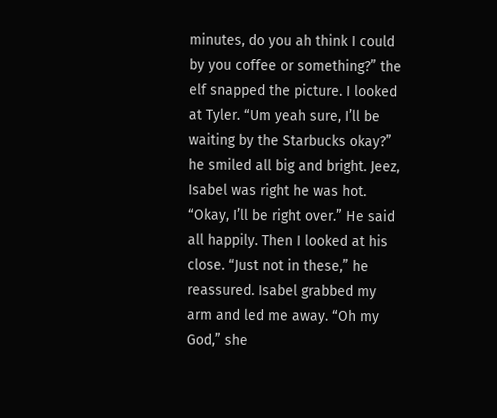minutes, do you ah think I could by you coffee or something?” the elf snapped the picture. I looked at Tyler. “Um yeah sure, I’ll be waiting by the Starbucks okay?” he smiled all big and bright. Jeez, Isabel was right he was hot. “Okay, I’ll be right over.” He said all happily. Then I looked at his close. “Just not in these,” he reassured. Isabel grabbed my arm and led me away. “Oh my God,” she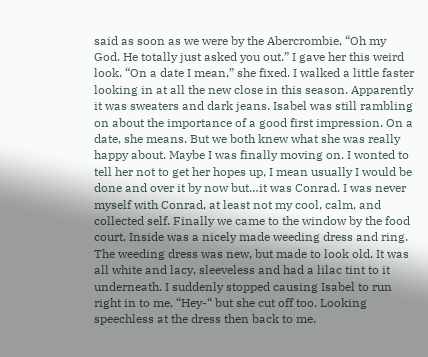said as soon as we were by the Abercrombie, “Oh my God. He totally just asked you out.” I gave her this weird look. “On a date I mean,” she fixed. I walked a little faster looking in at all the new close in this season. Apparently it was sweaters and dark jeans. Isabel was still rambling on about the importance of a good first impression. On a date, she means. But we both knew what she was really happy about. Maybe I was finally moving on. I wonted to tell her not to get her hopes up, I mean usually I would be done and over it by now but…it was Conrad. I was never myself with Conrad, at least not my cool, calm, and collected self. Finally we came to the window by the food court. Inside was a nicely made weeding dress and ring. The weeding dress was new, but made to look old. It was all white and lacy, sleeveless and had a lilac tint to it underneath. I suddenly stopped causing Isabel to run right in to me, “Hey-“ but she cut off too. Looking speechless at the dress then back to me.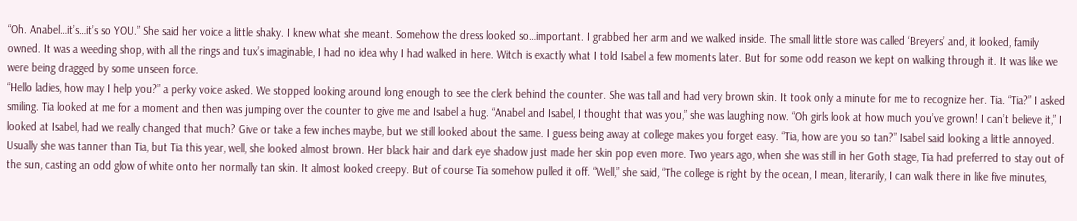“Oh. Anabel…it’s…it’s so YOU.” She said her voice a little shaky. I knew what she meant. Somehow the dress looked so…important. I grabbed her arm and we walked inside. The small little store was called ‘Breyers’ and, it looked, family owned. It was a weeding shop, with all the rings and tux’s imaginable, I had no idea why I had walked in here. Witch is exactly what I told Isabel a few moments later. But for some odd reason we kept on walking through it. It was like we were being dragged by some unseen force.
“Hello ladies, how may I help you?” a perky voice asked. We stopped looking around long enough to see the clerk behind the counter. She was tall and had very brown skin. It took only a minute for me to recognize her. Tia. “Tia?” I asked smiling. Tia looked at me for a moment and then was jumping over the counter to give me and Isabel a hug. “Anabel and Isabel, I thought that was you,” she was laughing now. “Oh girls look at how much you’ve grown! I can’t believe it,” I looked at Isabel, had we really changed that much? Give or take a few inches maybe, but we still looked about the same. I guess being away at college makes you forget easy. “Tia, how are you so tan?” Isabel said looking a little annoyed. Usually she was tanner than Tia, but Tia this year, well, she looked almost brown. Her black hair and dark eye shadow just made her skin pop even more. Two years ago, when she was still in her Goth stage, Tia had preferred to stay out of the sun, casting an odd glow of white onto her normally tan skin. It almost looked creepy. But of course Tia somehow pulled it off. “Well,” she said, “The college is right by the ocean, I mean, literarily, I can walk there in like five minutes,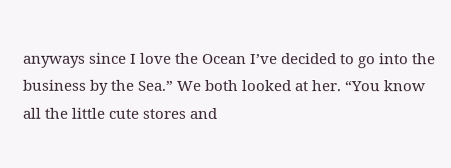anyways since I love the Ocean I’ve decided to go into the business by the Sea.” We both looked at her. “You know all the little cute stores and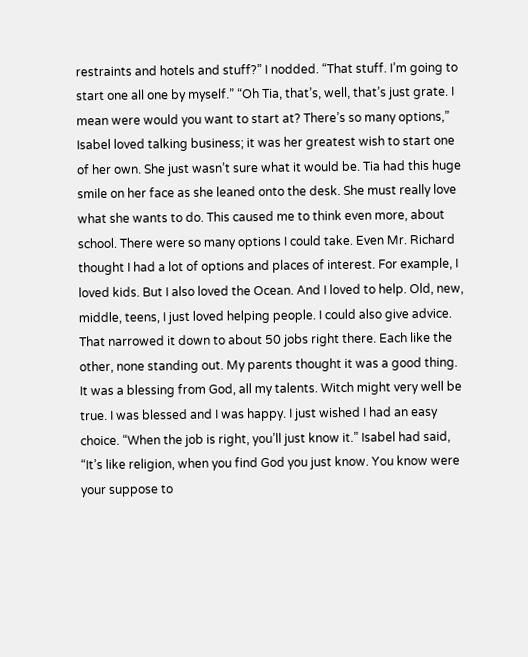restraints and hotels and stuff?” I nodded. “That stuff. I’m going to start one all one by myself.” “Oh Tia, that’s, well, that’s just grate. I mean were would you want to start at? There’s so many options,” Isabel loved talking business; it was her greatest wish to start one of her own. She just wasn’t sure what it would be. Tia had this huge smile on her face as she leaned onto the desk. She must really love what she wants to do. This caused me to think even more, about school. There were so many options I could take. Even Mr. Richard thought I had a lot of options and places of interest. For example, I loved kids. But I also loved the Ocean. And I loved to help. Old, new, middle, teens, I just loved helping people. I could also give advice. That narrowed it down to about 50 jobs right there. Each like the other, none standing out. My parents thought it was a good thing. It was a blessing from God, all my talents. Witch might very well be true. I was blessed and I was happy. I just wished I had an easy choice. “When the job is right, you’ll just know it.” Isabel had said, “It’s like religion, when you find God you just know. You know were your suppose to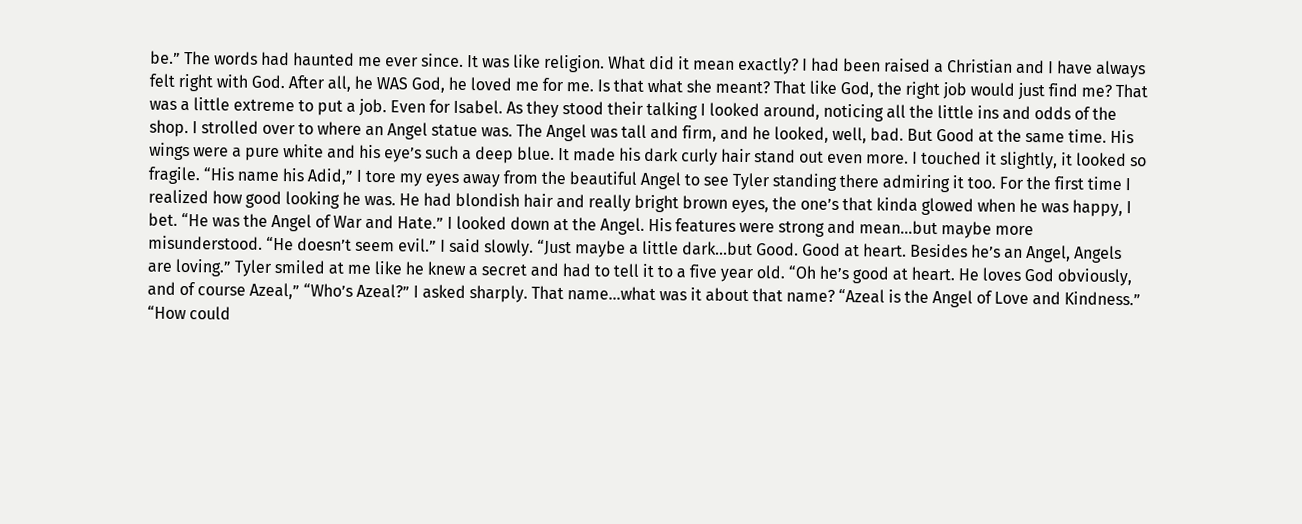be.” The words had haunted me ever since. It was like religion. What did it mean exactly? I had been raised a Christian and I have always felt right with God. After all, he WAS God, he loved me for me. Is that what she meant? That like God, the right job would just find me? That was a little extreme to put a job. Even for Isabel. As they stood their talking I looked around, noticing all the little ins and odds of the shop. I strolled over to where an Angel statue was. The Angel was tall and firm, and he looked, well, bad. But Good at the same time. His wings were a pure white and his eye’s such a deep blue. It made his dark curly hair stand out even more. I touched it slightly, it looked so fragile. “His name his Adid,” I tore my eyes away from the beautiful Angel to see Tyler standing there admiring it too. For the first time I realized how good looking he was. He had blondish hair and really bright brown eyes, the one’s that kinda glowed when he was happy, I bet. “He was the Angel of War and Hate.” I looked down at the Angel. His features were strong and mean…but maybe more misunderstood. “He doesn’t seem evil.” I said slowly. “Just maybe a little dark…but Good. Good at heart. Besides he’s an Angel, Angels are loving.” Tyler smiled at me like he knew a secret and had to tell it to a five year old. “Oh he’s good at heart. He loves God obviously, and of course Azeal,” “Who’s Azeal?” I asked sharply. That name…what was it about that name? “Azeal is the Angel of Love and Kindness.”
“How could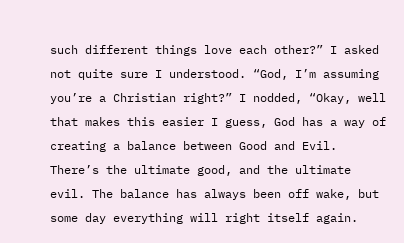such different things love each other?” I asked not quite sure I understood. “God, I’m assuming you’re a Christian right?” I nodded, “Okay, well that makes this easier I guess, God has a way of creating a balance between Good and Evil. There’s the ultimate good, and the ultimate evil. The balance has always been off wake, but some day everything will right itself again.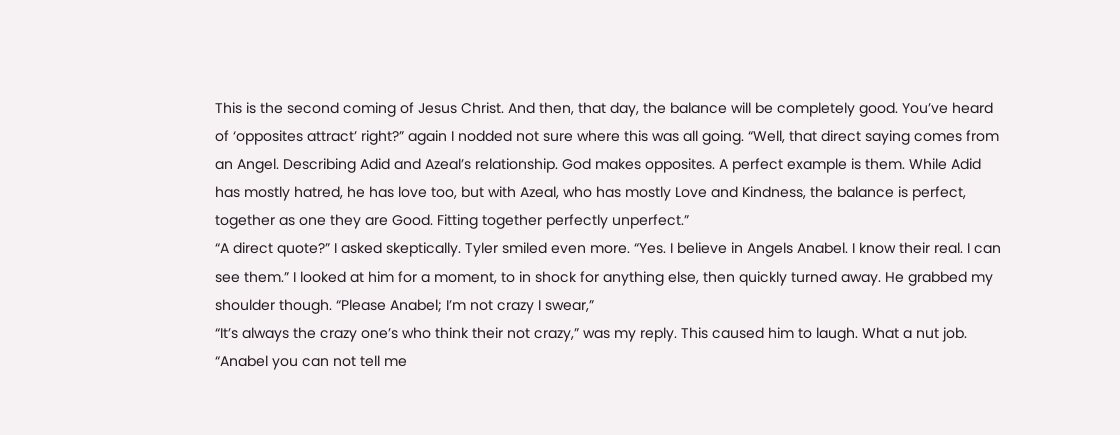This is the second coming of Jesus Christ. And then, that day, the balance will be completely good. You’ve heard of ‘opposites attract’ right?” again I nodded not sure where this was all going. “Well, that direct saying comes from an Angel. Describing Adid and Azeal’s relationship. God makes opposites. A perfect example is them. While Adid has mostly hatred, he has love too, but with Azeal, who has mostly Love and Kindness, the balance is perfect, together as one they are Good. Fitting together perfectly unperfect.”
“A direct quote?” I asked skeptically. Tyler smiled even more. “Yes. I believe in Angels Anabel. I know their real. I can see them.” I looked at him for a moment, to in shock for anything else, then quickly turned away. He grabbed my shoulder though. “Please Anabel; I’m not crazy I swear,”
“It’s always the crazy one’s who think their not crazy,” was my reply. This caused him to laugh. What a nut job. “Anabel you can not tell me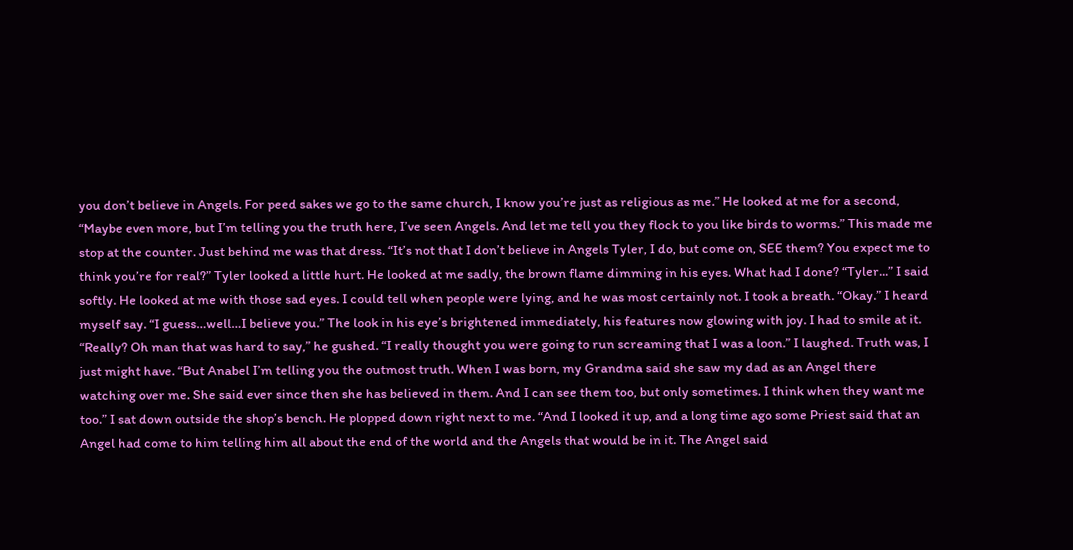you don’t believe in Angels. For peed sakes we go to the same church, I know you’re just as religious as me.” He looked at me for a second, “Maybe even more, but I’m telling you the truth here, I’ve seen Angels. And let me tell you they flock to you like birds to worms.” This made me stop at the counter. Just behind me was that dress. “It’s not that I don’t believe in Angels Tyler, I do, but come on, SEE them? You expect me to think you’re for real?” Tyler looked a little hurt. He looked at me sadly, the brown flame dimming in his eyes. What had I done? “Tyler...” I said softly. He looked at me with those sad eyes. I could tell when people were lying, and he was most certainly not. I took a breath. “Okay.” I heard myself say. “I guess…well…I believe you.” The look in his eye’s brightened immediately, his features now glowing with joy. I had to smile at it. “Really? Oh man that was hard to say,” he gushed. “I really thought you were going to run screaming that I was a loon.” I laughed. Truth was, I just might have. “But Anabel I’m telling you the outmost truth. When I was born, my Grandma said she saw my dad as an Angel there watching over me. She said ever since then she has believed in them. And I can see them too, but only sometimes. I think when they want me too.” I sat down outside the shop’s bench. He plopped down right next to me. “And I looked it up, and a long time ago some Priest said that an Angel had come to him telling him all about the end of the world and the Angels that would be in it. The Angel said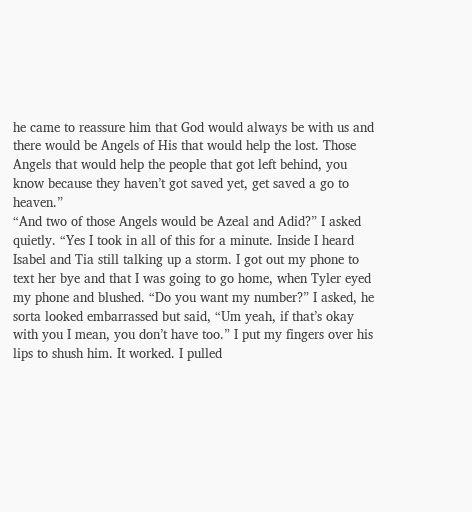he came to reassure him that God would always be with us and there would be Angels of His that would help the lost. Those Angels that would help the people that got left behind, you know because they haven’t got saved yet, get saved a go to heaven.”
“And two of those Angels would be Azeal and Adid?” I asked quietly. “Yes I took in all of this for a minute. Inside I heard Isabel and Tia still talking up a storm. I got out my phone to text her bye and that I was going to go home, when Tyler eyed my phone and blushed. “Do you want my number?” I asked, he sorta looked embarrassed but said, “Um yeah, if that’s okay with you I mean, you don’t have too.” I put my fingers over his lips to shush him. It worked. I pulled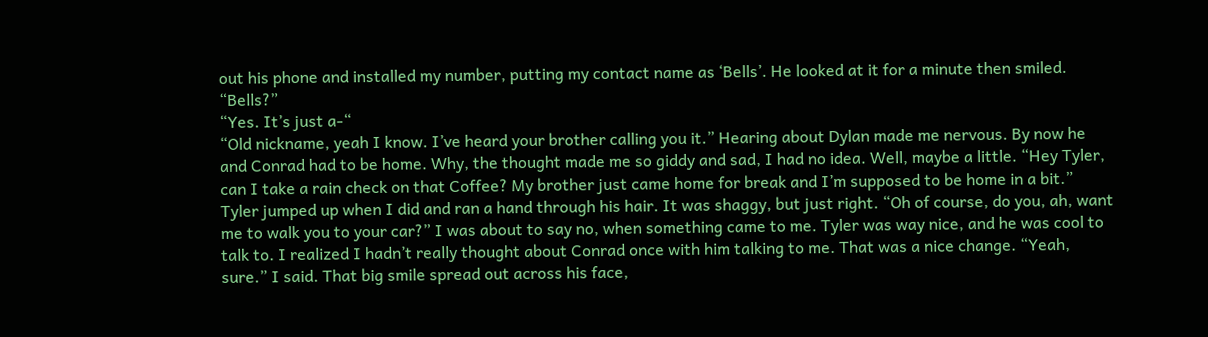out his phone and installed my number, putting my contact name as ‘Bells’. He looked at it for a minute then smiled. “Bells?”
“Yes. It’s just a-“
“Old nickname, yeah I know. I’ve heard your brother calling you it.” Hearing about Dylan made me nervous. By now he and Conrad had to be home. Why, the thought made me so giddy and sad, I had no idea. Well, maybe a little. “Hey Tyler, can I take a rain check on that Coffee? My brother just came home for break and I’m supposed to be home in a bit.” Tyler jumped up when I did and ran a hand through his hair. It was shaggy, but just right. “Oh of course, do you, ah, want me to walk you to your car?” I was about to say no, when something came to me. Tyler was way nice, and he was cool to talk to. I realized I hadn’t really thought about Conrad once with him talking to me. That was a nice change. “Yeah, sure.” I said. That big smile spread out across his face,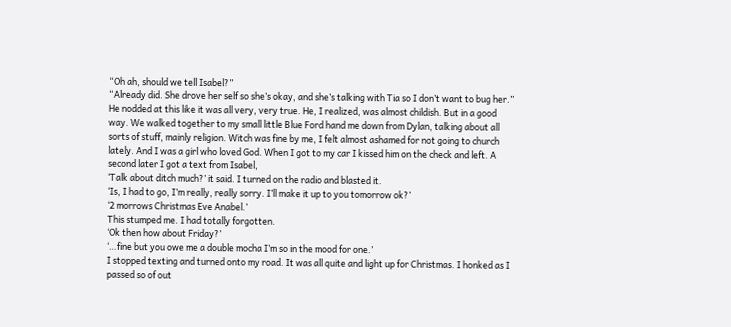“Oh ah, should we tell Isabel?”
“Already did. She drove her self so she’s okay, and she’s talking with Tia so I don’t want to bug her.” He nodded at this like it was all very, very true. He, I realized, was almost childish. But in a good way. We walked together to my small little Blue Ford hand me down from Dylan, talking about all sorts of stuff, mainly religion. Witch was fine by me, I felt almost ashamed for not going to church lately. And I was a girl who loved God. When I got to my car I kissed him on the check and left. A second later I got a text from Isabel,
‘Talk about ditch much?’ it said. I turned on the radio and blasted it.
‘Is, I had to go, I’m really, really sorry. I’ll make it up to you tomorrow ok?’
‘2 morrows Christmas Eve Anabel.’
This stumped me. I had totally forgotten.
‘Ok then how about Friday?’
‘…fine but you owe me a double mocha I’m so in the mood for one.’
I stopped texting and turned onto my road. It was all quite and light up for Christmas. I honked as I passed so of out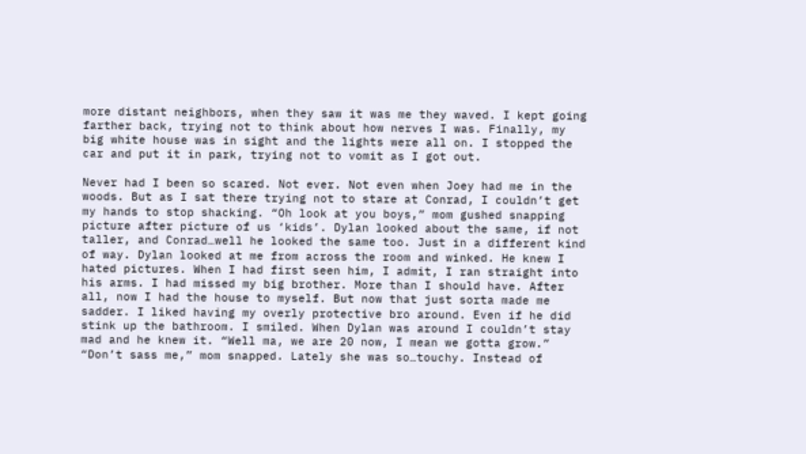more distant neighbors, when they saw it was me they waved. I kept going farther back, trying not to think about how nerves I was. Finally, my big white house was in sight and the lights were all on. I stopped the car and put it in park, trying not to vomit as I got out.

Never had I been so scared. Not ever. Not even when Joey had me in the woods. But as I sat there trying not to stare at Conrad, I couldn’t get my hands to stop shacking. “Oh look at you boys,” mom gushed snapping picture after picture of us ‘kids’. Dylan looked about the same, if not taller, and Conrad…well he looked the same too. Just in a different kind of way. Dylan looked at me from across the room and winked. He knew I hated pictures. When I had first seen him, I admit, I ran straight into his arms. I had missed my big brother. More than I should have. After all, now I had the house to myself. But now that just sorta made me sadder. I liked having my overly protective bro around. Even if he did stink up the bathroom. I smiled. When Dylan was around I couldn’t stay mad and he knew it. “Well ma, we are 20 now, I mean we gotta grow.”
“Don’t sass me,” mom snapped. Lately she was so…touchy. Instead of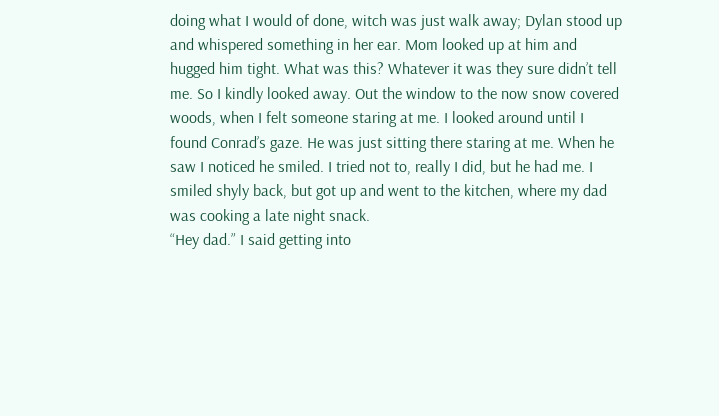doing what I would of done, witch was just walk away; Dylan stood up and whispered something in her ear. Mom looked up at him and hugged him tight. What was this? Whatever it was they sure didn’t tell me. So I kindly looked away. Out the window to the now snow covered woods, when I felt someone staring at me. I looked around until I found Conrad’s gaze. He was just sitting there staring at me. When he saw I noticed he smiled. I tried not to, really I did, but he had me. I smiled shyly back, but got up and went to the kitchen, where my dad was cooking a late night snack.
“Hey dad.” I said getting into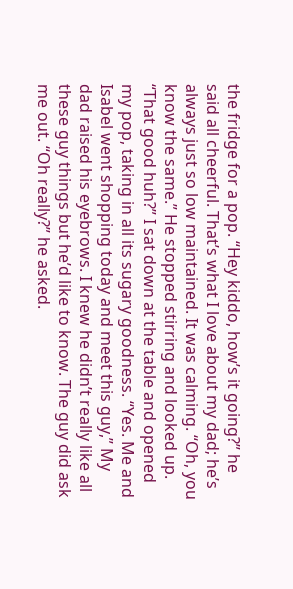the fridge for a pop. “Hey kiddo, how’s it going?” he said all cheerful. That’s what I love about my dad; he’s always just so low maintained. It was calming. “Oh, you know the same.” He stopped stirring and looked up. “That good huh?” I sat down at the table and opened my pop, taking in all its sugary goodness. “Yes. Me and Isabel went shopping today and meet this guy,” My dad raised his eyebrows. I knew he didn’t really like all these guy things but he’d like to know. The guy did ask me out. “Oh really?” he asked.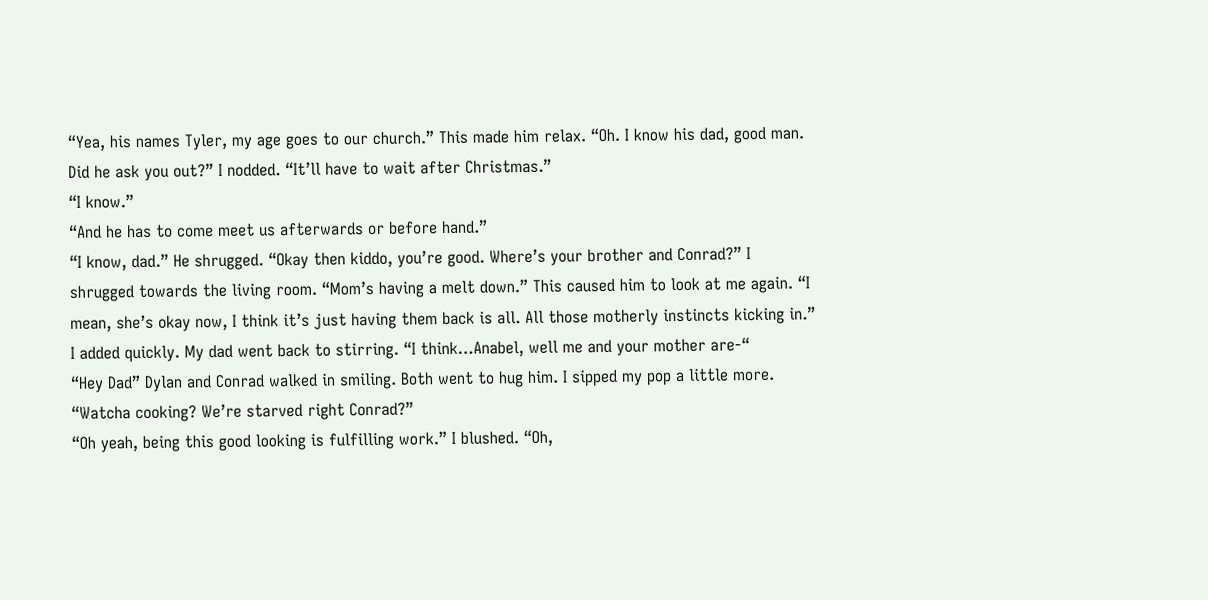“Yea, his names Tyler, my age goes to our church.” This made him relax. “Oh. I know his dad, good man. Did he ask you out?” I nodded. “It’ll have to wait after Christmas.”
“I know.”
“And he has to come meet us afterwards or before hand.”
“I know, dad.” He shrugged. “Okay then kiddo, you’re good. Where’s your brother and Conrad?” I shrugged towards the living room. “Mom’s having a melt down.” This caused him to look at me again. “I mean, she’s okay now, I think it’s just having them back is all. All those motherly instincts kicking in.” I added quickly. My dad went back to stirring. “I think…Anabel, well me and your mother are-“
“Hey Dad” Dylan and Conrad walked in smiling. Both went to hug him. I sipped my pop a little more. “Watcha cooking? We’re starved right Conrad?”
“Oh yeah, being this good looking is fulfilling work.” I blushed. “Oh,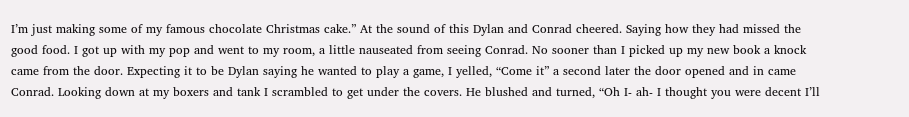I’m just making some of my famous chocolate Christmas cake.” At the sound of this Dylan and Conrad cheered. Saying how they had missed the good food. I got up with my pop and went to my room, a little nauseated from seeing Conrad. No sooner than I picked up my new book a knock came from the door. Expecting it to be Dylan saying he wanted to play a game, I yelled, “Come it” a second later the door opened and in came Conrad. Looking down at my boxers and tank I scrambled to get under the covers. He blushed and turned, “Oh I- ah- I thought you were decent I’ll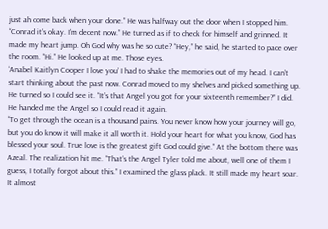just ah come back when your done.” He was halfway out the door when I stopped him. “Conrad it’s okay. I’m decent now.” He turned as if to check for himself and grinned. It made my heart jump. Oh God why was he so cute? “Hey,” he said, he started to pace over the room. “Hi.” He looked up at me. Those eyes.
‘Anabel Kaitlyn Cooper I love you’ I had to shake the memories out of my head. I can’t start thinking about the past now. Conrad moved to my shelves and picked something up. He turned so I could see it. “It’s that Angel you got for your sixteenth remember?” I did. He handed me the Angel so I could read it again.
“To get through the ocean is a thousand pains. You never know how your journey will go, but you do know it will make it all worth it. Hold your heart for what you know, God has blessed your soul. True love is the greatest gift God could give.” At the bottom there was Azeal. The realization hit me. “That’s the Angel Tyler told me about, well one of them I guess, I totally forgot about this.” I examined the glass plack. It still made my heart soar. It almost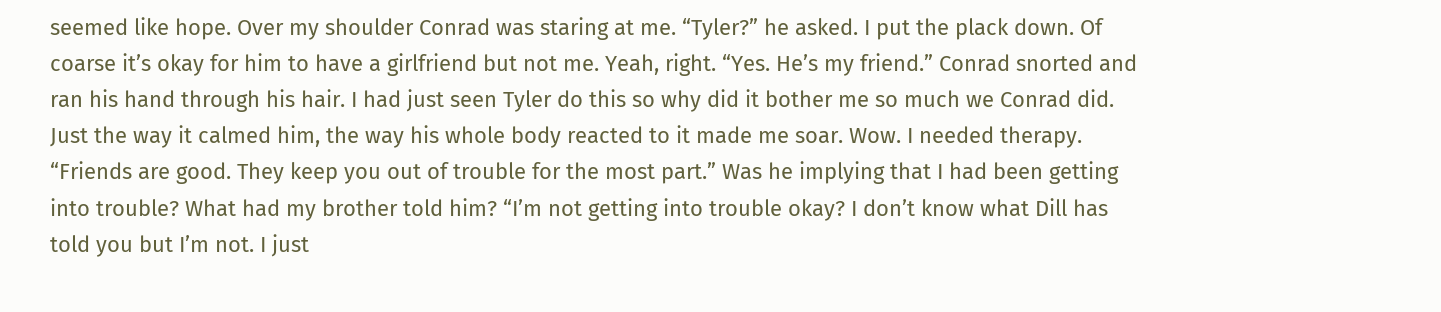seemed like hope. Over my shoulder Conrad was staring at me. “Tyler?” he asked. I put the plack down. Of coarse it’s okay for him to have a girlfriend but not me. Yeah, right. “Yes. He’s my friend.” Conrad snorted and ran his hand through his hair. I had just seen Tyler do this so why did it bother me so much we Conrad did. Just the way it calmed him, the way his whole body reacted to it made me soar. Wow. I needed therapy. “Friends are good. They keep you out of trouble for the most part.” Was he implying that I had been getting into trouble? What had my brother told him? “I’m not getting into trouble okay? I don’t know what Dill has told you but I’m not. I just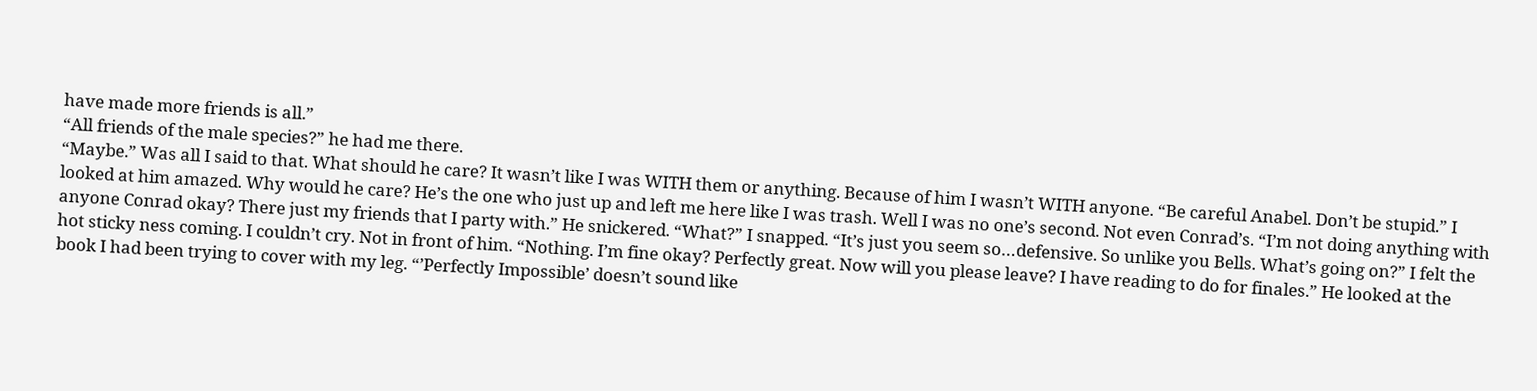have made more friends is all.”
“All friends of the male species?” he had me there.
“Maybe.” Was all I said to that. What should he care? It wasn’t like I was WITH them or anything. Because of him I wasn’t WITH anyone. “Be careful Anabel. Don’t be stupid.” I looked at him amazed. Why would he care? He’s the one who just up and left me here like I was trash. Well I was no one’s second. Not even Conrad’s. “I’m not doing anything with anyone Conrad okay? There just my friends that I party with.” He snickered. “What?” I snapped. “It’s just you seem so…defensive. So unlike you Bells. What’s going on?” I felt the hot sticky ness coming. I couldn’t cry. Not in front of him. “Nothing. I’m fine okay? Perfectly great. Now will you please leave? I have reading to do for finales.” He looked at the book I had been trying to cover with my leg. “’Perfectly Impossible’ doesn’t sound like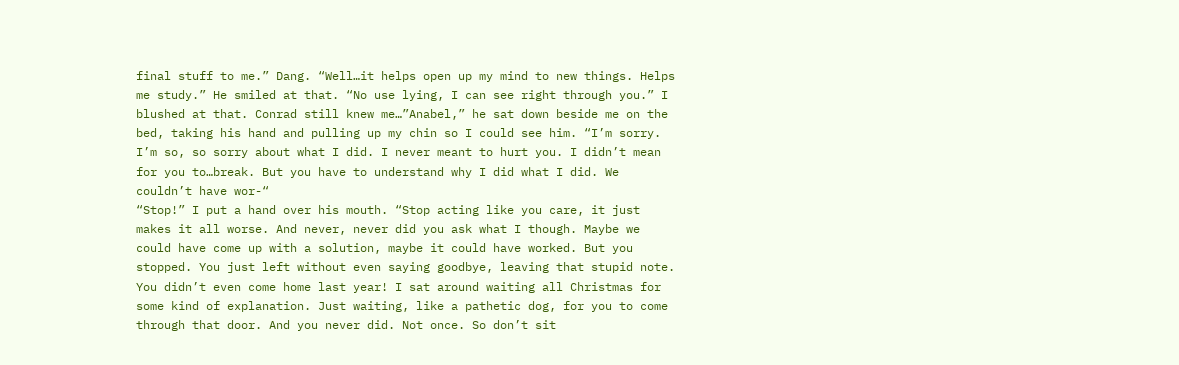final stuff to me.” Dang. “Well…it helps open up my mind to new things. Helps me study.” He smiled at that. “No use lying, I can see right through you.” I blushed at that. Conrad still knew me…”Anabel,” he sat down beside me on the bed, taking his hand and pulling up my chin so I could see him. “I’m sorry. I’m so, so sorry about what I did. I never meant to hurt you. I didn’t mean for you to…break. But you have to understand why I did what I did. We couldn’t have wor-“
“Stop!” I put a hand over his mouth. “Stop acting like you care, it just makes it all worse. And never, never did you ask what I though. Maybe we could have come up with a solution, maybe it could have worked. But you stopped. You just left without even saying goodbye, leaving that stupid note. You didn’t even come home last year! I sat around waiting all Christmas for some kind of explanation. Just waiting, like a pathetic dog, for you to come through that door. And you never did. Not once. So don’t sit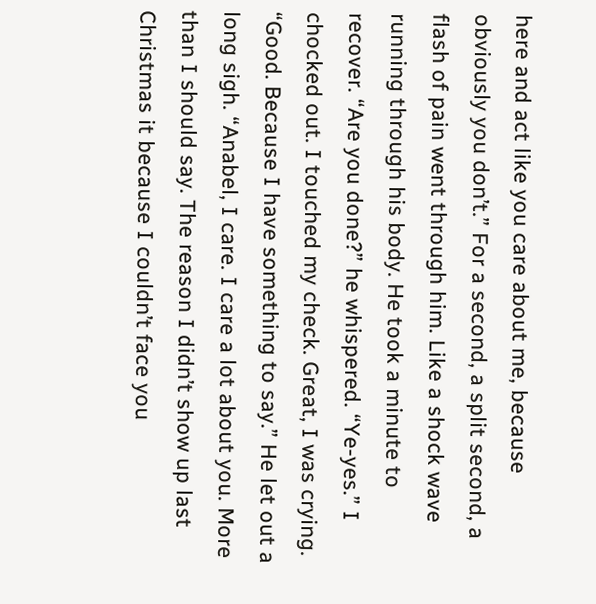here and act like you care about me, because obviously you don’t.” For a second, a split second, a flash of pain went through him. Like a shock wave running through his body. He took a minute to recover. “Are you done?” he whispered. “Ye-yes.” I chocked out. I touched my check. Great, I was crying. “Good. Because I have something to say.” He let out a long sigh. “Anabel, I care. I care a lot about you. More than I should say. The reason I didn’t show up last Christmas it because I couldn’t face you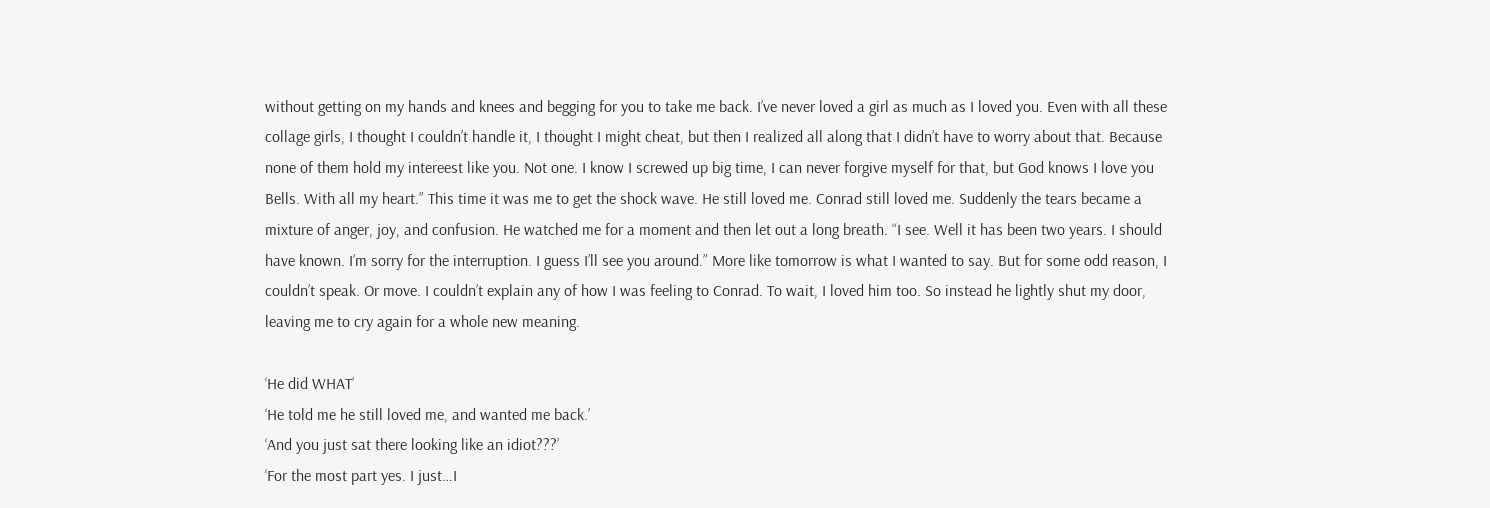without getting on my hands and knees and begging for you to take me back. I’ve never loved a girl as much as I loved you. Even with all these collage girls, I thought I couldn’t handle it, I thought I might cheat, but then I realized all along that I didn’t have to worry about that. Because none of them hold my intereest like you. Not one. I know I screwed up big time, I can never forgive myself for that, but God knows I love you Bells. With all my heart.” This time it was me to get the shock wave. He still loved me. Conrad still loved me. Suddenly the tears became a mixture of anger, joy, and confusion. He watched me for a moment and then let out a long breath. “I see. Well it has been two years. I should have known. I’m sorry for the interruption. I guess I’ll see you around.” More like tomorrow is what I wanted to say. But for some odd reason, I couldn’t speak. Or move. I couldn’t explain any of how I was feeling to Conrad. To wait, I loved him too. So instead he lightly shut my door, leaving me to cry again for a whole new meaning.

‘He did WHAT’
‘He told me he still loved me, and wanted me back.’
‘And you just sat there looking like an idiot???’
‘For the most part yes. I just…I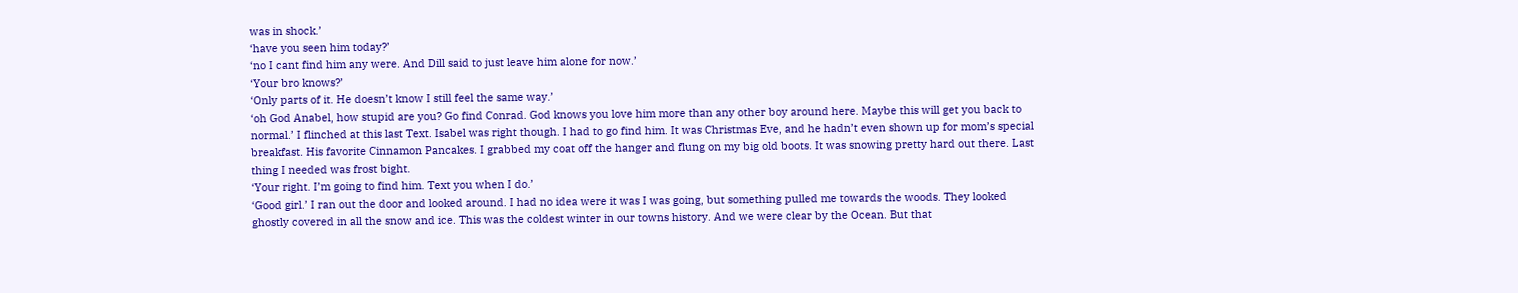was in shock.’
‘have you seen him today?’
‘no I cant find him any were. And Dill said to just leave him alone for now.’
‘Your bro knows?’
‘Only parts of it. He doesn’t know I still feel the same way.’
‘oh God Anabel, how stupid are you? Go find Conrad. God knows you love him more than any other boy around here. Maybe this will get you back to normal.’ I flinched at this last Text. Isabel was right though. I had to go find him. It was Christmas Eve, and he hadn’t even shown up for mom’s special breakfast. His favorite Cinnamon Pancakes. I grabbed my coat off the hanger and flung on my big old boots. It was snowing pretty hard out there. Last thing I needed was frost bight.
‘Your right. I’m going to find him. Text you when I do.’
‘Good girl.’ I ran out the door and looked around. I had no idea were it was I was going, but something pulled me towards the woods. They looked ghostly covered in all the snow and ice. This was the coldest winter in our towns history. And we were clear by the Ocean. But that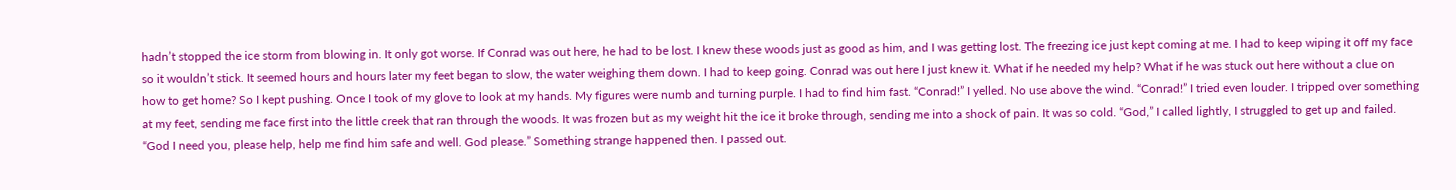hadn’t stopped the ice storm from blowing in. It only got worse. If Conrad was out here, he had to be lost. I knew these woods just as good as him, and I was getting lost. The freezing ice just kept coming at me. I had to keep wiping it off my face so it wouldn’t stick. It seemed hours and hours later my feet began to slow, the water weighing them down. I had to keep going. Conrad was out here I just knew it. What if he needed my help? What if he was stuck out here without a clue on how to get home? So I kept pushing. Once I took of my glove to look at my hands. My figures were numb and turning purple. I had to find him fast. “Conrad!” I yelled. No use above the wind. “Conrad!” I tried even louder. I tripped over something at my feet, sending me face first into the little creek that ran through the woods. It was frozen but as my weight hit the ice it broke through, sending me into a shock of pain. It was so cold. “God,” I called lightly, I struggled to get up and failed. “God I need you, please help, help me find him safe and well. God please.” Something strange happened then. I passed out.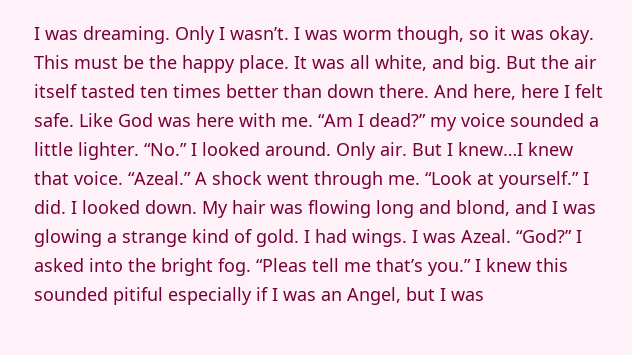I was dreaming. Only I wasn’t. I was worm though, so it was okay. This must be the happy place. It was all white, and big. But the air itself tasted ten times better than down there. And here, here I felt safe. Like God was here with me. “Am I dead?” my voice sounded a little lighter. “No.” I looked around. Only air. But I knew…I knew that voice. “Azeal.” A shock went through me. “Look at yourself.” I did. I looked down. My hair was flowing long and blond, and I was glowing a strange kind of gold. I had wings. I was Azeal. “God?” I asked into the bright fog. “Pleas tell me that’s you.” I knew this sounded pitiful especially if I was an Angel, but I was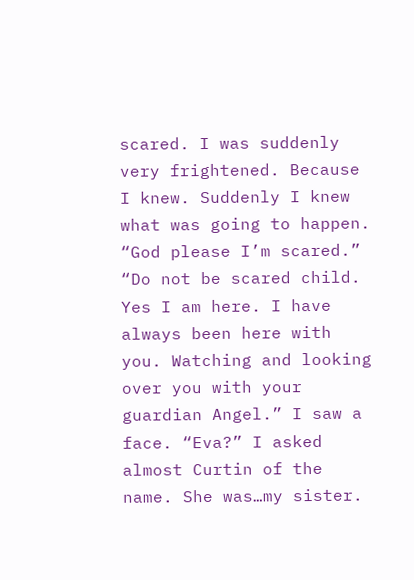scared. I was suddenly very frightened. Because I knew. Suddenly I knew what was going to happen. “God please I’m scared.”
“Do not be scared child. Yes I am here. I have always been here with you. Watching and looking over you with your guardian Angel.” I saw a face. “Eva?” I asked almost Curtin of the name. She was…my sister.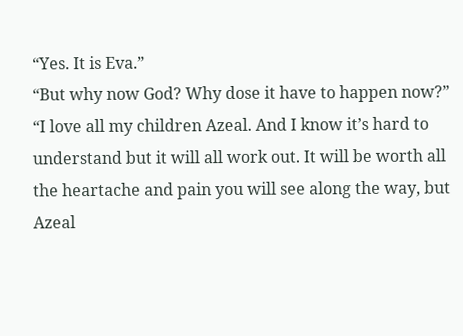“Yes. It is Eva.”
“But why now God? Why dose it have to happen now?”
“I love all my children Azeal. And I know it’s hard to understand but it will all work out. It will be worth all the heartache and pain you will see along the way, but Azeal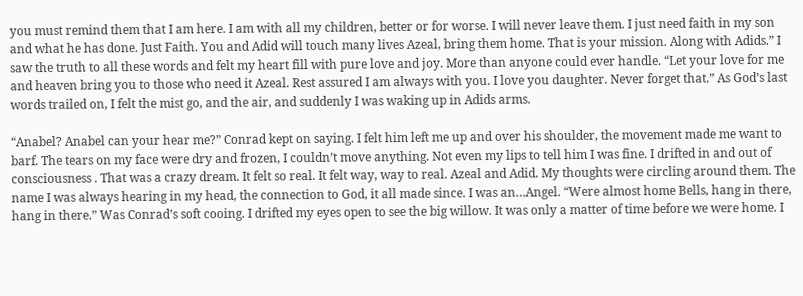you must remind them that I am here. I am with all my children, better or for worse. I will never leave them. I just need faith in my son and what he has done. Just Faith. You and Adid will touch many lives Azeal, bring them home. That is your mission. Along with Adids.” I saw the truth to all these words and felt my heart fill with pure love and joy. More than anyone could ever handle. “Let your love for me and heaven bring you to those who need it Azeal. Rest assured I am always with you. I love you daughter. Never forget that.” As God’s last words trailed on, I felt the mist go, and the air, and suddenly I was waking up in Adids arms.

“Anabel? Anabel can your hear me?” Conrad kept on saying. I felt him left me up and over his shoulder, the movement made me want to barf. The tears on my face were dry and frozen, I couldn’t move anything. Not even my lips to tell him I was fine. I drifted in and out of consciousness . That was a crazy dream. It felt so real. It felt way, way to real. Azeal and Adid. My thoughts were circling around them. The name I was always hearing in my head, the connection to God, it all made since. I was an…Angel. “Were almost home Bells, hang in there, hang in there.” Was Conrad’s soft cooing. I drifted my eyes open to see the big willow. It was only a matter of time before we were home. I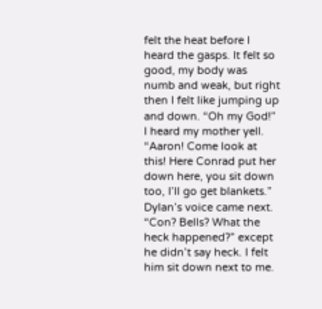felt the heat before I heard the gasps. It felt so good, my body was numb and weak, but right then I felt like jumping up and down. “Oh my God!” I heard my mother yell. “Aaron! Come look at this! Here Conrad put her down here, you sit down too, I’ll go get blankets.” Dylan’s voice came next. “Con? Bells? What the heck happened?” except he didn’t say heck. I felt him sit down next to me.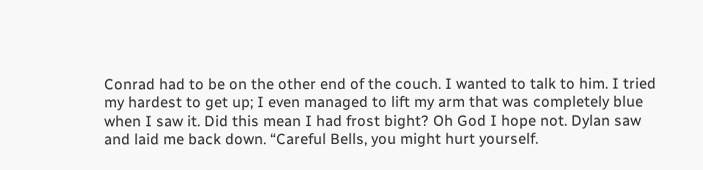Conrad had to be on the other end of the couch. I wanted to talk to him. I tried my hardest to get up; I even managed to lift my arm that was completely blue when I saw it. Did this mean I had frost bight? Oh God I hope not. Dylan saw and laid me back down. “Careful Bells, you might hurt yourself.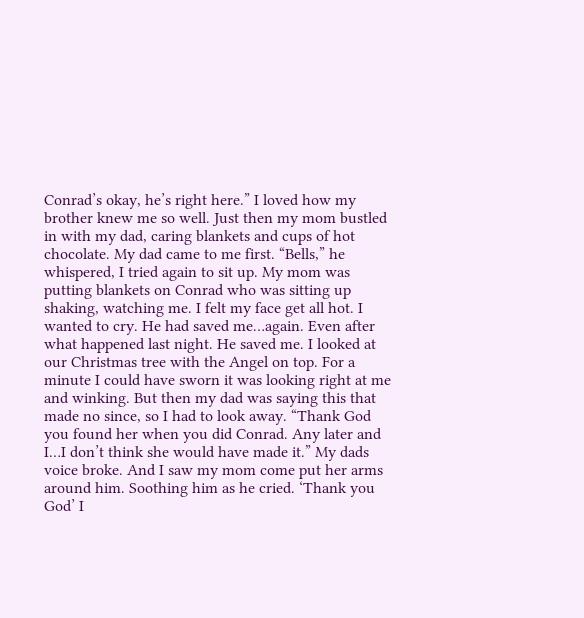Conrad’s okay, he’s right here.” I loved how my brother knew me so well. Just then my mom bustled in with my dad, caring blankets and cups of hot chocolate. My dad came to me first. “Bells,” he whispered, I tried again to sit up. My mom was putting blankets on Conrad who was sitting up shaking, watching me. I felt my face get all hot. I wanted to cry. He had saved me…again. Even after what happened last night. He saved me. I looked at our Christmas tree with the Angel on top. For a minute I could have sworn it was looking right at me and winking. But then my dad was saying this that made no since, so I had to look away. “Thank God you found her when you did Conrad. Any later and I…I don’t think she would have made it.” My dads voice broke. And I saw my mom come put her arms around him. Soothing him as he cried. ‘Thank you God’ I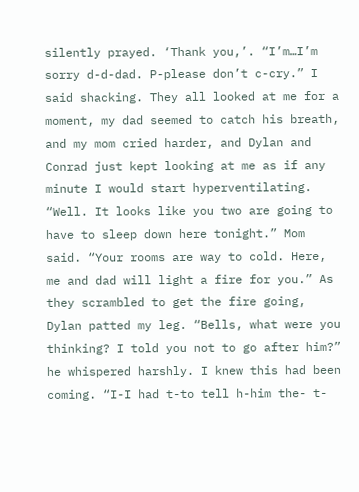silently prayed. ‘Thank you,’. “I’m…I’m sorry d-d-dad. P-please don’t c-cry.” I said shacking. They all looked at me for a moment, my dad seemed to catch his breath, and my mom cried harder, and Dylan and Conrad just kept looking at me as if any minute I would start hyperventilating. “Well. It looks like you two are going to have to sleep down here tonight.” Mom said. “Your rooms are way to cold. Here, me and dad will light a fire for you.” As they scrambled to get the fire going, Dylan patted my leg. “Bells, what were you thinking? I told you not to go after him?” he whispered harshly. I knew this had been coming. “I-I had t-to tell h-him the- t-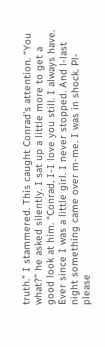truth.” I stammered. This caught Conrad’s attention. “You what?” he asked silently. I sat up a little more to get a good look at him. “Conrad, I-I love you still. I always have. Ever since I was a little girl. I never stopped. And l-last night something came over m-me. I was in shock. Pl- please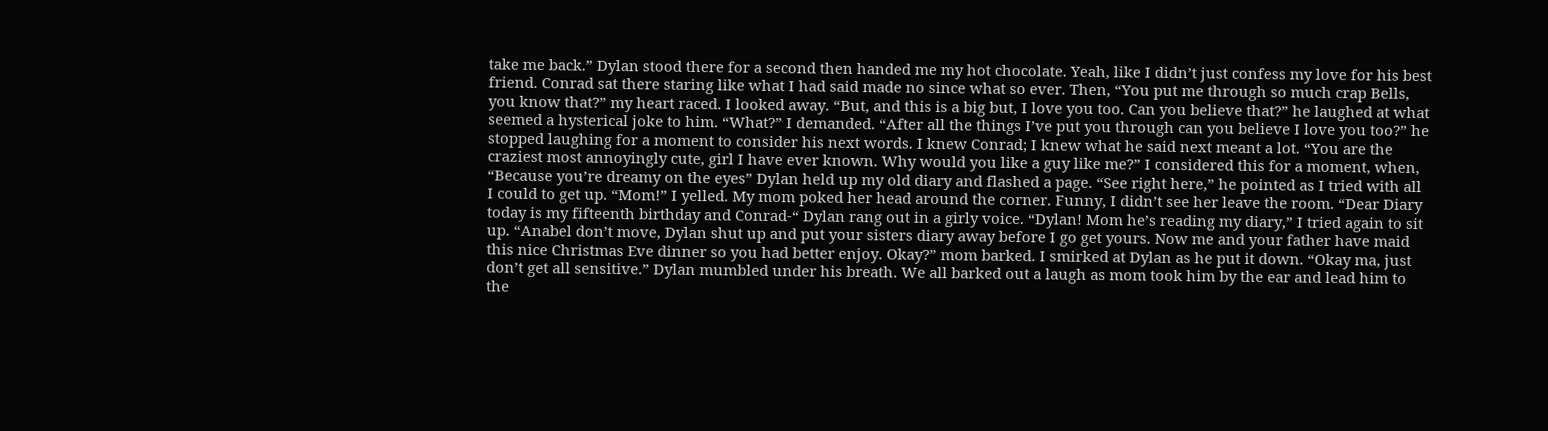take me back.” Dylan stood there for a second then handed me my hot chocolate. Yeah, like I didn’t just confess my love for his best friend. Conrad sat there staring like what I had said made no since what so ever. Then, “You put me through so much crap Bells, you know that?” my heart raced. I looked away. “But, and this is a big but, I love you too. Can you believe that?” he laughed at what seemed a hysterical joke to him. “What?” I demanded. “After all the things I’ve put you through can you believe I love you too?” he stopped laughing for a moment to consider his next words. I knew Conrad; I knew what he said next meant a lot. “You are the craziest most annoyingly cute, girl I have ever known. Why would you like a guy like me?” I considered this for a moment, when, “Because you’re dreamy on the eyes” Dylan held up my old diary and flashed a page. “See right here,” he pointed as I tried with all I could to get up. “Mom!” I yelled. My mom poked her head around the corner. Funny, I didn’t see her leave the room. “Dear Diary today is my fifteenth birthday and Conrad-“ Dylan rang out in a girly voice. “Dylan! Mom he’s reading my diary,” I tried again to sit up. “Anabel don’t move, Dylan shut up and put your sisters diary away before I go get yours. Now me and your father have maid this nice Christmas Eve dinner so you had better enjoy. Okay?” mom barked. I smirked at Dylan as he put it down. “Okay ma, just don’t get all sensitive.” Dylan mumbled under his breath. We all barked out a laugh as mom took him by the ear and lead him to the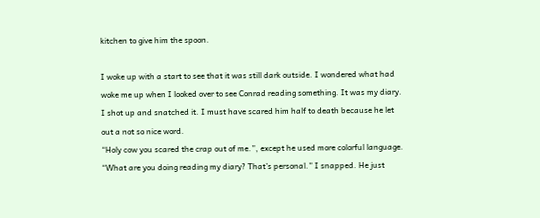kitchen to give him the spoon.

I woke up with a start to see that it was still dark outside. I wondered what had woke me up when I looked over to see Conrad reading something. It was my diary. I shot up and snatched it. I must have scared him half to death because he let out a not so nice word.
“Holy cow you scared the crap out of me.”, except he used more colorful language. “What are you doing reading my diary? That’s personal.” I snapped. He just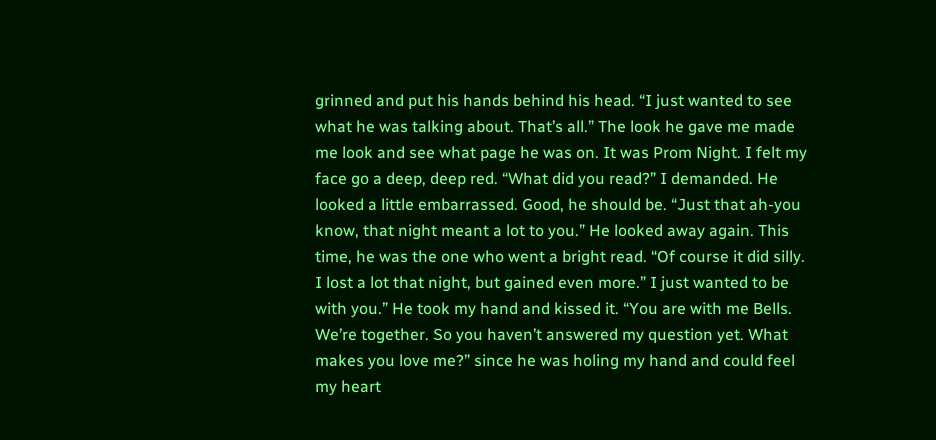grinned and put his hands behind his head. “I just wanted to see what he was talking about. That’s all.” The look he gave me made me look and see what page he was on. It was Prom Night. I felt my face go a deep, deep red. “What did you read?” I demanded. He looked a little embarrassed. Good, he should be. “Just that ah-you know, that night meant a lot to you.” He looked away again. This time, he was the one who went a bright read. “Of course it did silly. I lost a lot that night, but gained even more.” I just wanted to be with you.” He took my hand and kissed it. “You are with me Bells. We’re together. So you haven’t answered my question yet. What makes you love me?” since he was holing my hand and could feel my heart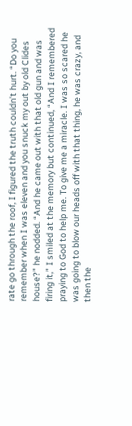rate go through the roof, I figured the truth couldn’t hurt. “Do you remember when I was eleven and you snuck my out by old Clides house?” he nodded. “And he came out with that old gun and was firing it,” I smiled at the memory but continued, “And I remembered praying to God to help me. To give me a miracle. I was so scared he was going to blow our heads off with that thing, he was crazy, and then the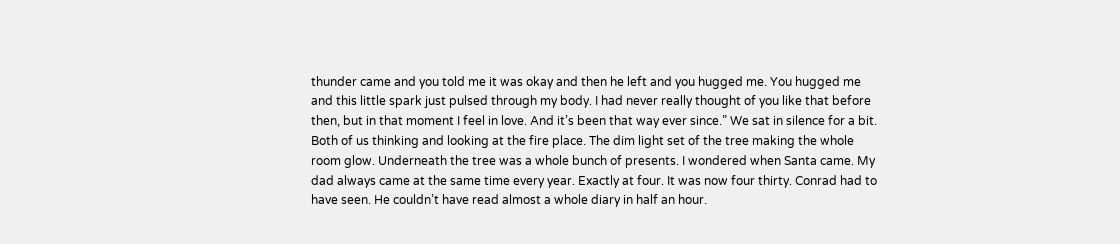thunder came and you told me it was okay and then he left and you hugged me. You hugged me and this little spark just pulsed through my body. I had never really thought of you like that before then, but in that moment I feel in love. And it’s been that way ever since.” We sat in silence for a bit. Both of us thinking and looking at the fire place. The dim light set of the tree making the whole room glow. Underneath the tree was a whole bunch of presents. I wondered when Santa came. My dad always came at the same time every year. Exactly at four. It was now four thirty. Conrad had to have seen. He couldn’t have read almost a whole diary in half an hour.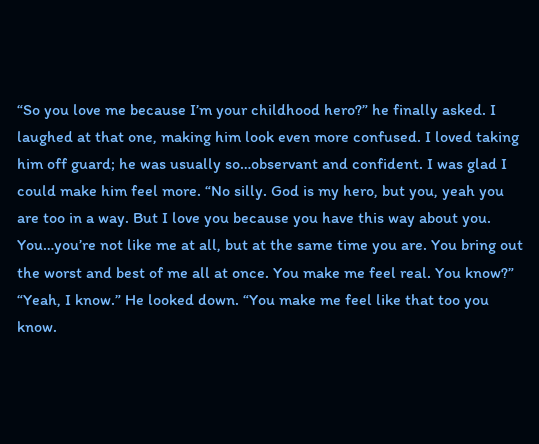“So you love me because I’m your childhood hero?” he finally asked. I laughed at that one, making him look even more confused. I loved taking him off guard; he was usually so…observant and confident. I was glad I could make him feel more. “No silly. God is my hero, but you, yeah you are too in a way. But I love you because you have this way about you. You…you’re not like me at all, but at the same time you are. You bring out the worst and best of me all at once. You make me feel real. You know?”
“Yeah, I know.” He looked down. “You make me feel like that too you know.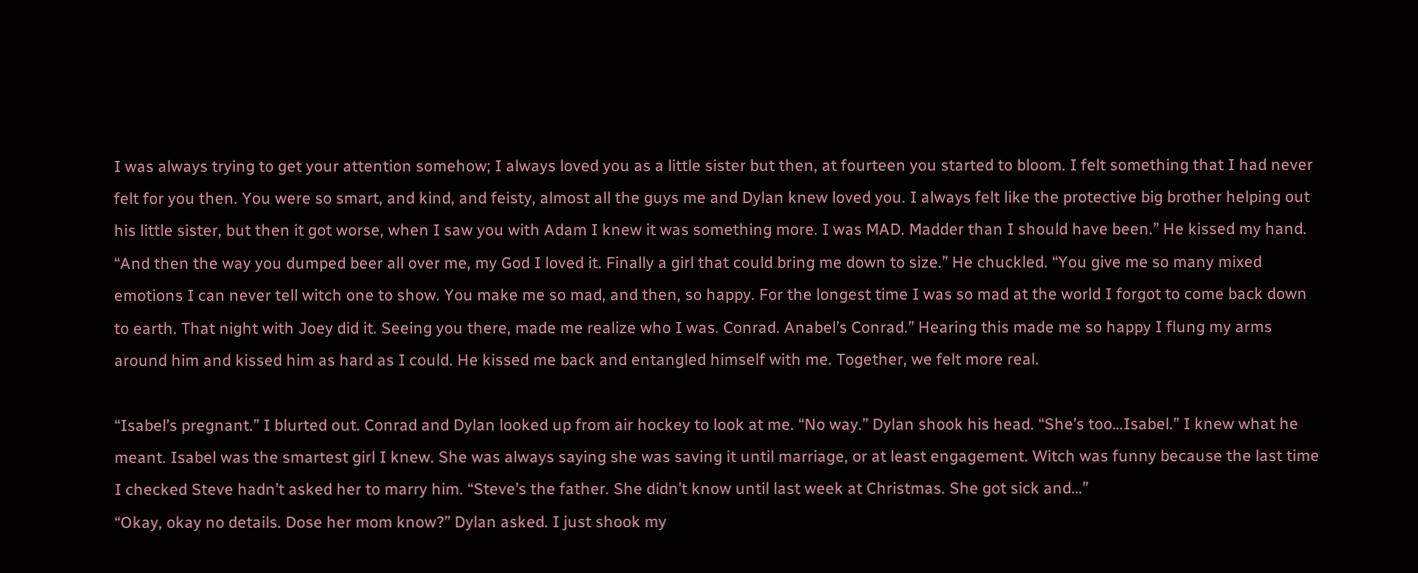I was always trying to get your attention somehow; I always loved you as a little sister but then, at fourteen you started to bloom. I felt something that I had never felt for you then. You were so smart, and kind, and feisty, almost all the guys me and Dylan knew loved you. I always felt like the protective big brother helping out his little sister, but then it got worse, when I saw you with Adam I knew it was something more. I was MAD. Madder than I should have been.” He kissed my hand. “And then the way you dumped beer all over me, my God I loved it. Finally a girl that could bring me down to size.” He chuckled. “You give me so many mixed emotions I can never tell witch one to show. You make me so mad, and then, so happy. For the longest time I was so mad at the world I forgot to come back down to earth. That night with Joey did it. Seeing you there, made me realize who I was. Conrad. Anabel’s Conrad.” Hearing this made me so happy I flung my arms around him and kissed him as hard as I could. He kissed me back and entangled himself with me. Together, we felt more real.

“Isabel’s pregnant.” I blurted out. Conrad and Dylan looked up from air hockey to look at me. “No way.” Dylan shook his head. “She’s too…Isabel.” I knew what he meant. Isabel was the smartest girl I knew. She was always saying she was saving it until marriage, or at least engagement. Witch was funny because the last time I checked Steve hadn’t asked her to marry him. “Steve’s the father. She didn’t know until last week at Christmas. She got sick and…”
“Okay, okay no details. Dose her mom know?” Dylan asked. I just shook my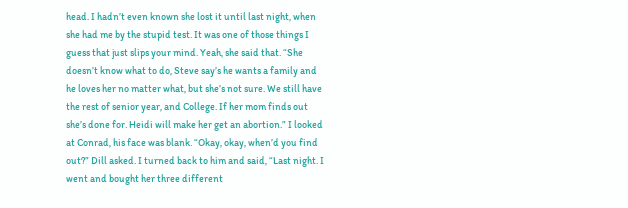head. I hadn’t even known she lost it until last night, when she had me by the stupid test. It was one of those things I guess that just slips your mind. Yeah, she said that. “She doesn’t know what to do, Steve say’s he wants a family and he loves her no matter what, but she’s not sure. We still have the rest of senior year, and College. If her mom finds out she’s done for. Heidi will make her get an abortion.” I looked at Conrad, his face was blank. “Okay, okay, when’d you find out?” Dill asked. I turned back to him and said, “Last night. I went and bought her three different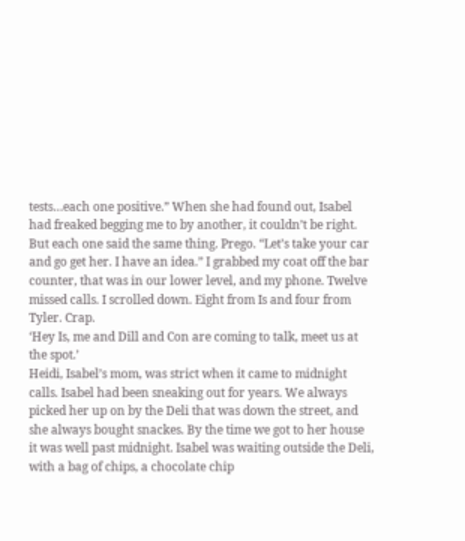tests…each one positive.” When she had found out, Isabel had freaked begging me to by another, it couldn’t be right. But each one said the same thing. Prego. “Let’s take your car and go get her. I have an idea.” I grabbed my coat off the bar counter, that was in our lower level, and my phone. Twelve missed calls. I scrolled down. Eight from Is and four from Tyler. Crap.
‘Hey Is, me and Dill and Con are coming to talk, meet us at the spot.’
Heidi, Isabel’s mom, was strict when it came to midnight calls. Isabel had been sneaking out for years. We always picked her up on by the Deli that was down the street, and she always bought snackes. By the time we got to her house it was well past midnight. Isabel was waiting outside the Deli, with a bag of chips, a chocolate chip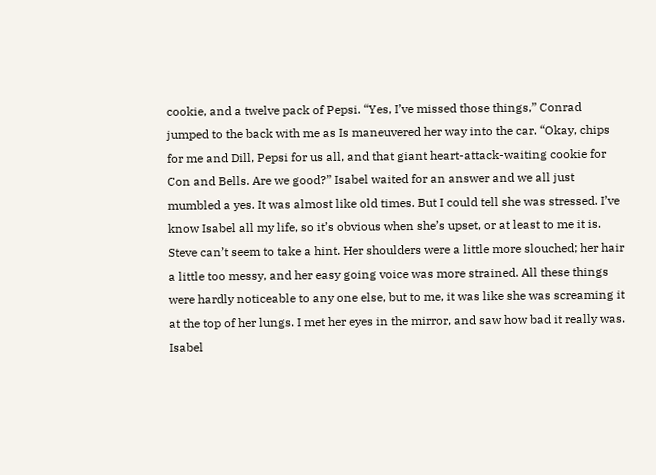cookie, and a twelve pack of Pepsi. “Yes, I’ve missed those things,” Conrad jumped to the back with me as Is maneuvered her way into the car. “Okay, chips for me and Dill, Pepsi for us all, and that giant heart-attack-waiting cookie for Con and Bells. Are we good?” Isabel waited for an answer and we all just mumbled a yes. It was almost like old times. But I could tell she was stressed. I’ve know Isabel all my life, so it’s obvious when she’s upset, or at least to me it is. Steve can’t seem to take a hint. Her shoulders were a little more slouched; her hair a little too messy, and her easy going voice was more strained. All these things were hardly noticeable to any one else, but to me, it was like she was screaming it at the top of her lungs. I met her eyes in the mirror, and saw how bad it really was. Isabel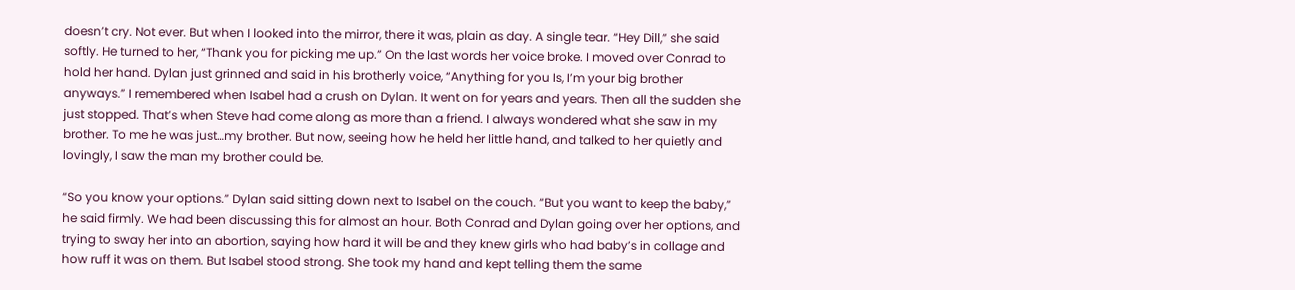doesn’t cry. Not ever. But when I looked into the mirror, there it was, plain as day. A single tear. “Hey Dill,” she said softly. He turned to her, “Thank you for picking me up.” On the last words her voice broke. I moved over Conrad to hold her hand. Dylan just grinned and said in his brotherly voice, “Anything for you Is, I’m your big brother anyways.” I remembered when Isabel had a crush on Dylan. It went on for years and years. Then all the sudden she just stopped. That’s when Steve had come along as more than a friend. I always wondered what she saw in my brother. To me he was just…my brother. But now, seeing how he held her little hand, and talked to her quietly and lovingly, I saw the man my brother could be.

“So you know your options.” Dylan said sitting down next to Isabel on the couch. “But you want to keep the baby,” he said firmly. We had been discussing this for almost an hour. Both Conrad and Dylan going over her options, and trying to sway her into an abortion, saying how hard it will be and they knew girls who had baby’s in collage and how ruff it was on them. But Isabel stood strong. She took my hand and kept telling them the same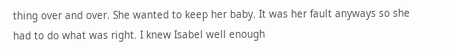thing over and over. She wanted to keep her baby. It was her fault anyways so she had to do what was right. I knew Isabel well enough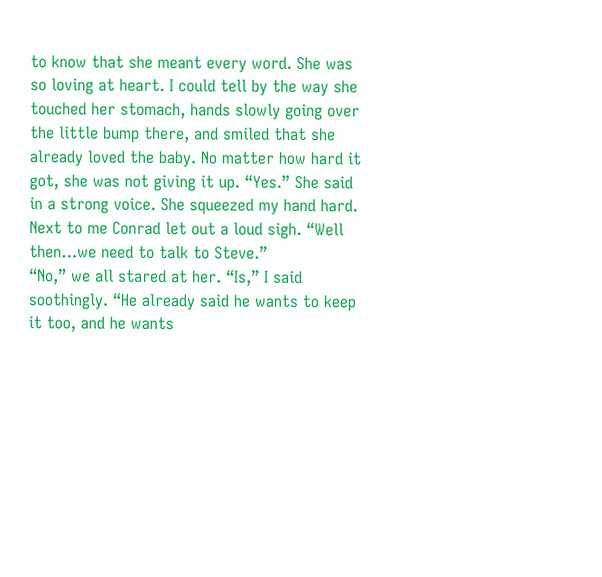to know that she meant every word. She was so loving at heart. I could tell by the way she touched her stomach, hands slowly going over the little bump there, and smiled that she already loved the baby. No matter how hard it got, she was not giving it up. “Yes.” She said in a strong voice. She squeezed my hand hard. Next to me Conrad let out a loud sigh. “Well then…we need to talk to Steve.”
“No,” we all stared at her. “Is,” I said soothingly. “He already said he wants to keep it too, and he wants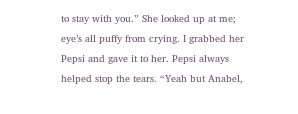to stay with you.” She looked up at me; eye’s all puffy from crying. I grabbed her Pepsi and gave it to her. Pepsi always helped stop the tears. “Yeah but Anabel,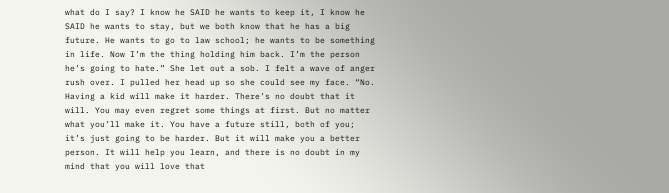what do I say? I know he SAID he wants to keep it, I know he SAID he wants to stay, but we both know that he has a big future. He wants to go to law school; he wants to be something in life. Now I’m the thing holding him back. I’m the person he’s going to hate.” She let out a sob. I felt a wave of anger rush over. I pulled her head up so she could see my face. “No. Having a kid will make it harder. There’s no doubt that it will. You may even regret some things at first. But no matter what you’ll make it. You have a future still, both of you; it’s just going to be harder. But it will make you a better person. It will help you learn, and there is no doubt in my mind that you will love that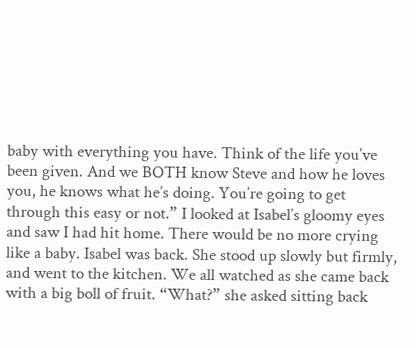baby with everything you have. Think of the life you’ve been given. And we BOTH know Steve and how he loves you, he knows what he’s doing. You’re going to get through this easy or not.” I looked at Isabel’s gloomy eyes and saw I had hit home. There would be no more crying like a baby. Isabel was back. She stood up slowly but firmly, and went to the kitchen. We all watched as she came back with a big boll of fruit. “What?” she asked sitting back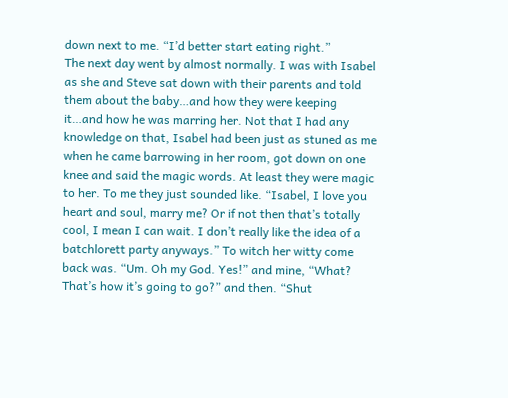down next to me. “I’d better start eating right.”
The next day went by almost normally. I was with Isabel as she and Steve sat down with their parents and told them about the baby…and how they were keeping it…and how he was marring her. Not that I had any knowledge on that, Isabel had been just as stuned as me when he came barrowing in her room, got down on one knee and said the magic words. At least they were magic to her. To me they just sounded like. “Isabel, I love you heart and soul, marry me? Or if not then that’s totally cool, I mean I can wait. I don’t really like the idea of a batchlorett party anyways.” To witch her witty come back was. “Um. Oh my God. Yes!” and mine, “What? That’s how it’s going to go?” and then. “Shut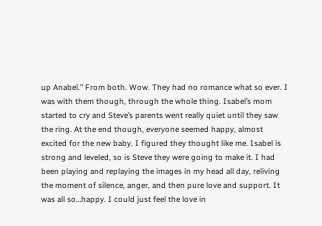up Anabel.” From both. Wow. They had no romance what so ever. I was with them though, through the whole thing. Isabel’s mom started to cry and Steve’s parents went really quiet until they saw the ring. At the end though, everyone seemed happy, almost excited for the new baby. I figured they thought like me. Isabel is strong and leveled, so is Steve they were going to make it. I had been playing and replaying the images in my head all day, reliving the moment of silence, anger, and then pure love and support. It was all so…happy. I could just feel the love in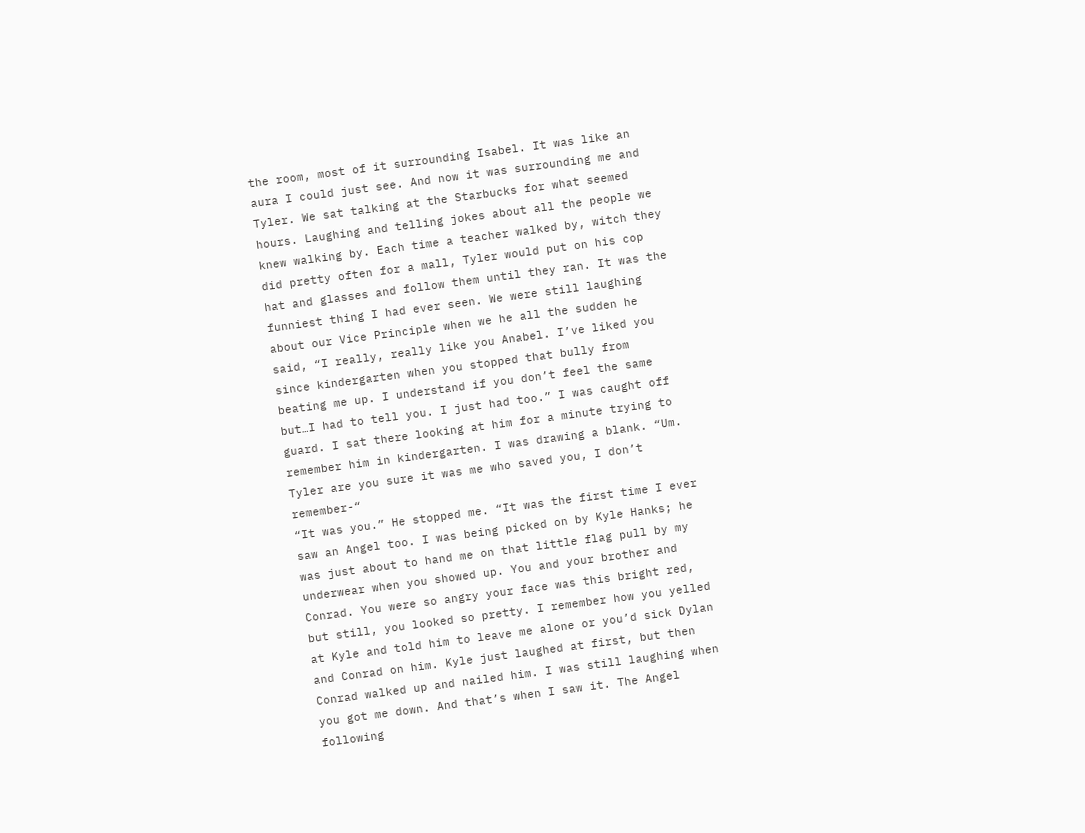the room, most of it surrounding Isabel. It was like an aura I could just see. And now it was surrounding me and Tyler. We sat talking at the Starbucks for what seemed hours. Laughing and telling jokes about all the people we knew walking by. Each time a teacher walked by, witch they did pretty often for a mall, Tyler would put on his cop hat and glasses and follow them until they ran. It was the funniest thing I had ever seen. We were still laughing about our Vice Principle when we he all the sudden he said, “I really, really like you Anabel. I’ve liked you since kindergarten when you stopped that bully from beating me up. I understand if you don’t feel the same but…I had to tell you. I just had too.” I was caught off guard. I sat there looking at him for a minute trying to remember him in kindergarten. I was drawing a blank. “Um. Tyler are you sure it was me who saved you, I don’t remember-“
“It was you.” He stopped me. “It was the first time I ever saw an Angel too. I was being picked on by Kyle Hanks; he was just about to hand me on that little flag pull by my underwear when you showed up. You and your brother and Conrad. You were so angry your face was this bright red, but still, you looked so pretty. I remember how you yelled at Kyle and told him to leave me alone or you’d sick Dylan and Conrad on him. Kyle just laughed at first, but then Conrad walked up and nailed him. I was still laughing when you got me down. And that’s when I saw it. The Angel following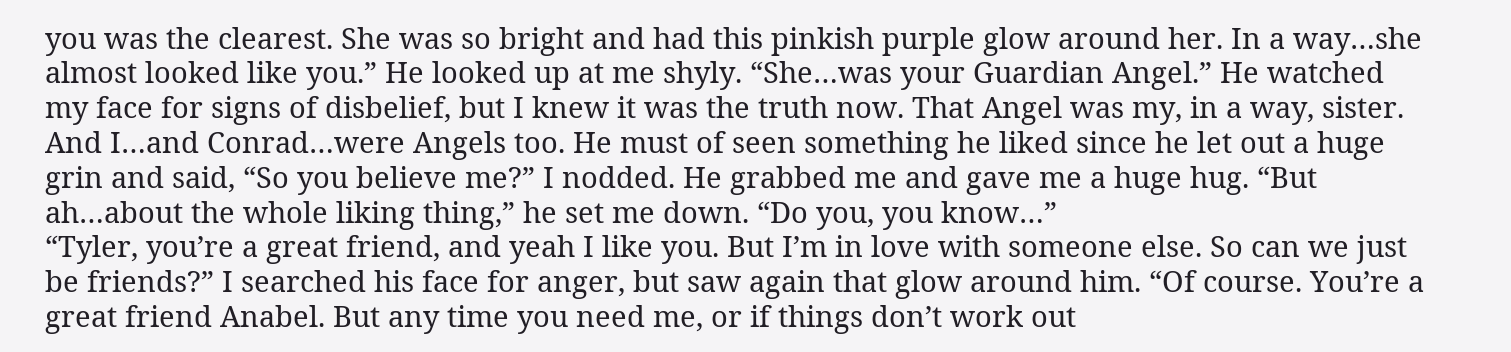you was the clearest. She was so bright and had this pinkish purple glow around her. In a way…she almost looked like you.” He looked up at me shyly. “She…was your Guardian Angel.” He watched my face for signs of disbelief, but I knew it was the truth now. That Angel was my, in a way, sister. And I…and Conrad…were Angels too. He must of seen something he liked since he let out a huge grin and said, “So you believe me?” I nodded. He grabbed me and gave me a huge hug. “But ah…about the whole liking thing,” he set me down. “Do you, you know…”
“Tyler, you’re a great friend, and yeah I like you. But I’m in love with someone else. So can we just be friends?” I searched his face for anger, but saw again that glow around him. “Of course. You’re a great friend Anabel. But any time you need me, or if things don’t work out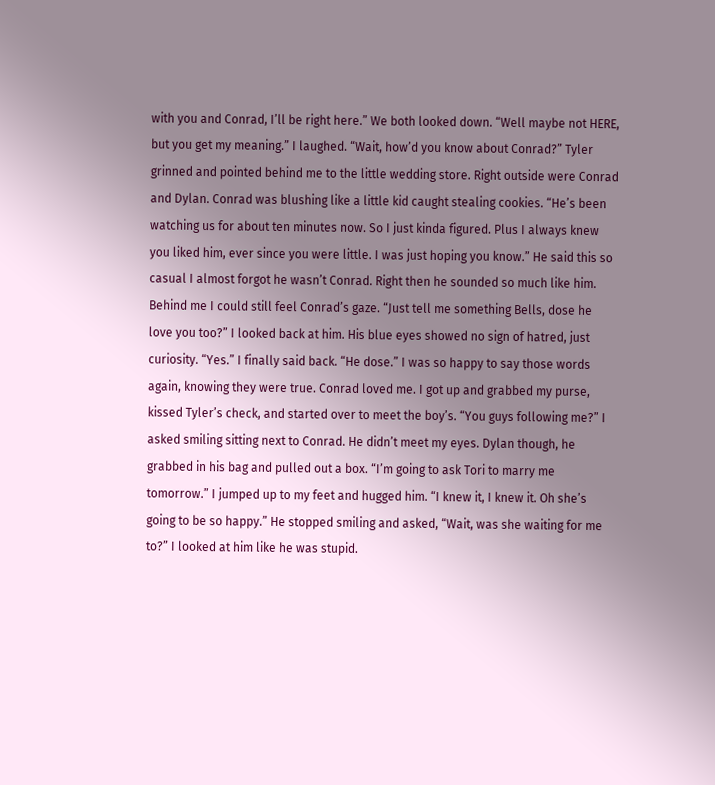with you and Conrad, I’ll be right here.” We both looked down. “Well maybe not HERE, but you get my meaning.” I laughed. “Wait, how’d you know about Conrad?” Tyler grinned and pointed behind me to the little wedding store. Right outside were Conrad and Dylan. Conrad was blushing like a little kid caught stealing cookies. “He’s been watching us for about ten minutes now. So I just kinda figured. Plus I always knew you liked him, ever since you were little. I was just hoping you know.” He said this so casual I almost forgot he wasn’t Conrad. Right then he sounded so much like him. Behind me I could still feel Conrad’s gaze. “Just tell me something Bells, dose he love you too?” I looked back at him. His blue eyes showed no sign of hatred, just curiosity. “Yes.” I finally said back. “He dose.” I was so happy to say those words again, knowing they were true. Conrad loved me. I got up and grabbed my purse, kissed Tyler’s check, and started over to meet the boy’s. “You guys following me?” I asked smiling sitting next to Conrad. He didn’t meet my eyes. Dylan though, he grabbed in his bag and pulled out a box. “I’m going to ask Tori to marry me tomorrow.” I jumped up to my feet and hugged him. “I knew it, I knew it. Oh she’s going to be so happy.” He stopped smiling and asked, “Wait, was she waiting for me to?” I looked at him like he was stupid.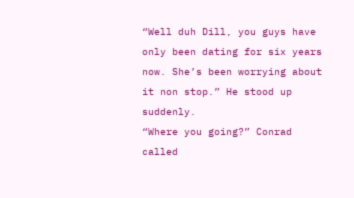“Well duh Dill, you guys have only been dating for six years now. She’s been worrying about it non stop.” He stood up suddenly.
“Where you going?” Conrad called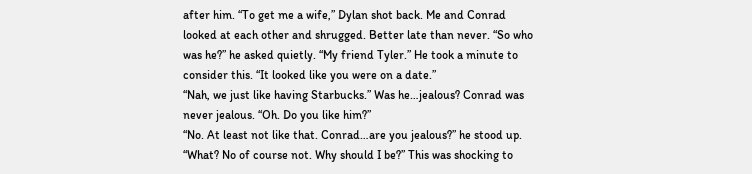after him. “To get me a wife,” Dylan shot back. Me and Conrad looked at each other and shrugged. Better late than never. “So who was he?” he asked quietly. “My friend Tyler.” He took a minute to consider this. “It looked like you were on a date.”
“Nah, we just like having Starbucks.” Was he…jealous? Conrad was never jealous. “Oh. Do you like him?”
“No. At least not like that. Conrad…are you jealous?” he stood up. “What? No of course not. Why should I be?” This was shocking to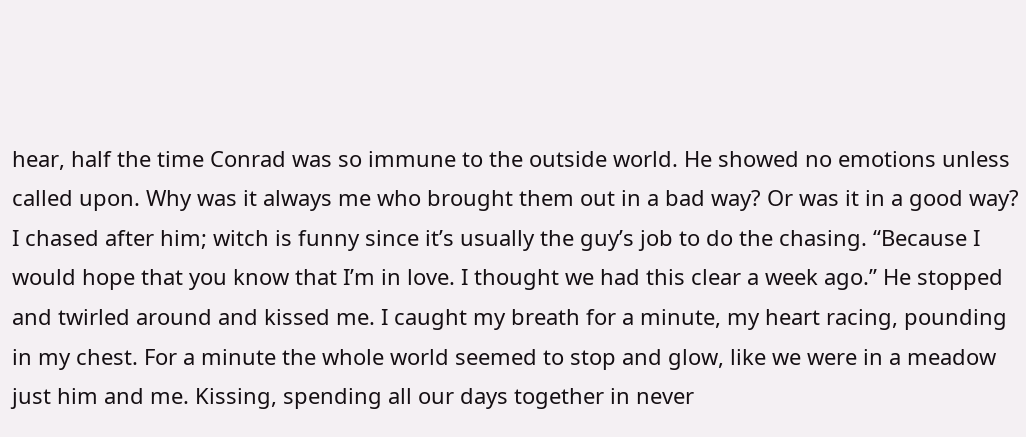hear, half the time Conrad was so immune to the outside world. He showed no emotions unless called upon. Why was it always me who brought them out in a bad way? Or was it in a good way? I chased after him; witch is funny since it’s usually the guy’s job to do the chasing. “Because I would hope that you know that I’m in love. I thought we had this clear a week ago.” He stopped and twirled around and kissed me. I caught my breath for a minute, my heart racing, pounding in my chest. For a minute the whole world seemed to stop and glow, like we were in a meadow just him and me. Kissing, spending all our days together in never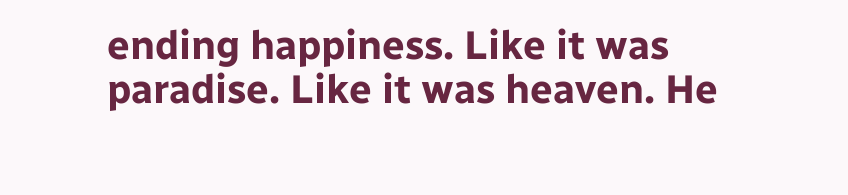ending happiness. Like it was paradise. Like it was heaven. He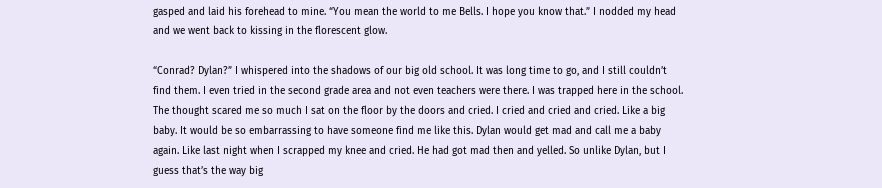gasped and laid his forehead to mine. “You mean the world to me Bells. I hope you know that.” I nodded my head and we went back to kissing in the florescent glow.

“Conrad? Dylan?” I whispered into the shadows of our big old school. It was long time to go, and I still couldn’t find them. I even tried in the second grade area and not even teachers were there. I was trapped here in the school. The thought scared me so much I sat on the floor by the doors and cried. I cried and cried and cried. Like a big baby. It would be so embarrassing to have someone find me like this. Dylan would get mad and call me a baby again. Like last night when I scrapped my knee and cried. He had got mad then and yelled. So unlike Dylan, but I guess that’s the way big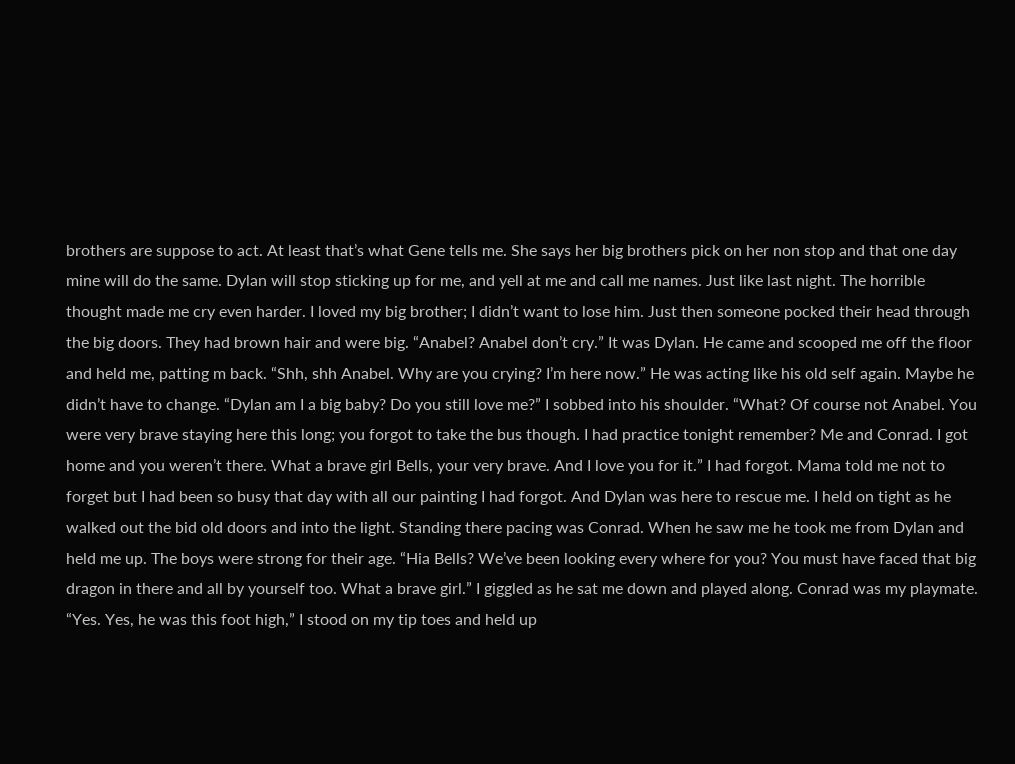brothers are suppose to act. At least that’s what Gene tells me. She says her big brothers pick on her non stop and that one day mine will do the same. Dylan will stop sticking up for me, and yell at me and call me names. Just like last night. The horrible thought made me cry even harder. I loved my big brother; I didn’t want to lose him. Just then someone pocked their head through the big doors. They had brown hair and were big. “Anabel? Anabel don’t cry.” It was Dylan. He came and scooped me off the floor and held me, patting m back. “Shh, shh Anabel. Why are you crying? I’m here now.” He was acting like his old self again. Maybe he didn’t have to change. “Dylan am I a big baby? Do you still love me?” I sobbed into his shoulder. “What? Of course not Anabel. You were very brave staying here this long; you forgot to take the bus though. I had practice tonight remember? Me and Conrad. I got home and you weren’t there. What a brave girl Bells, your very brave. And I love you for it.” I had forgot. Mama told me not to forget but I had been so busy that day with all our painting I had forgot. And Dylan was here to rescue me. I held on tight as he walked out the bid old doors and into the light. Standing there pacing was Conrad. When he saw me he took me from Dylan and held me up. The boys were strong for their age. “Hia Bells? We’ve been looking every where for you? You must have faced that big dragon in there and all by yourself too. What a brave girl.” I giggled as he sat me down and played along. Conrad was my playmate. “Yes. Yes, he was this foot high,” I stood on my tip toes and held up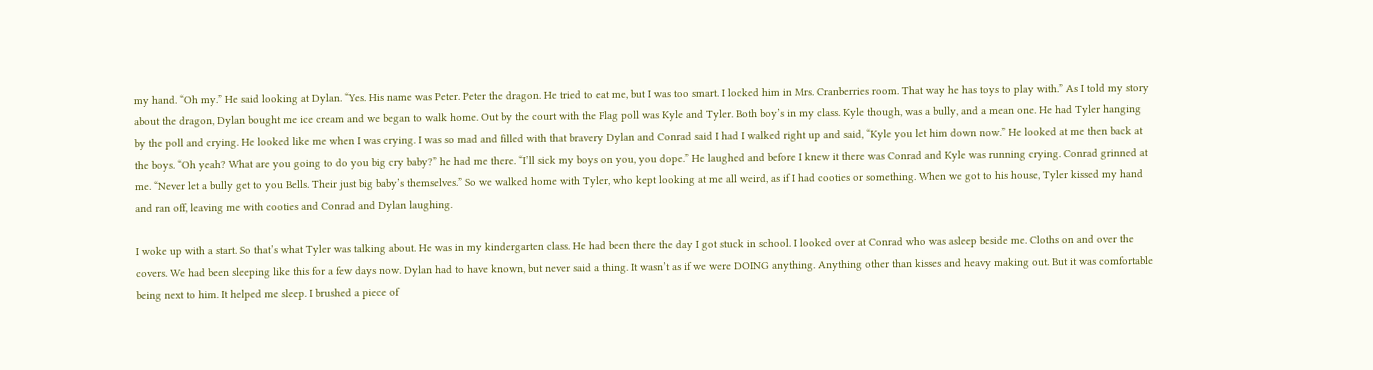my hand. “Oh my.” He said looking at Dylan. “Yes. His name was Peter. Peter the dragon. He tried to eat me, but I was too smart. I locked him in Mrs. Cranberries room. That way he has toys to play with.” As I told my story about the dragon, Dylan bought me ice cream and we began to walk home. Out by the court with the Flag poll was Kyle and Tyler. Both boy’s in my class. Kyle though, was a bully, and a mean one. He had Tyler hanging by the poll and crying. He looked like me when I was crying. I was so mad and filled with that bravery Dylan and Conrad said I had I walked right up and said, “Kyle you let him down now.” He looked at me then back at the boys. “Oh yeah? What are you going to do you big cry baby?” he had me there. “I’ll sick my boys on you, you dope.” He laughed and before I knew it there was Conrad and Kyle was running crying. Conrad grinned at me. “Never let a bully get to you Bells. Their just big baby’s themselves.” So we walked home with Tyler, who kept looking at me all weird, as if I had cooties or something. When we got to his house, Tyler kissed my hand and ran off, leaving me with cooties and Conrad and Dylan laughing.

I woke up with a start. So that’s what Tyler was talking about. He was in my kindergarten class. He had been there the day I got stuck in school. I looked over at Conrad who was asleep beside me. Cloths on and over the covers. We had been sleeping like this for a few days now. Dylan had to have known, but never said a thing. It wasn’t as if we were DOING anything. Anything other than kisses and heavy making out. But it was comfortable being next to him. It helped me sleep. I brushed a piece of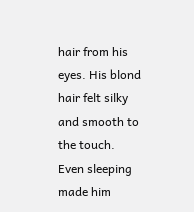hair from his eyes. His blond hair felt silky and smooth to the touch. Even sleeping made him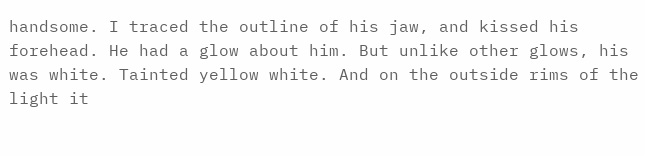handsome. I traced the outline of his jaw, and kissed his forehead. He had a glow about him. But unlike other glows, his was white. Tainted yellow white. And on the outside rims of the light it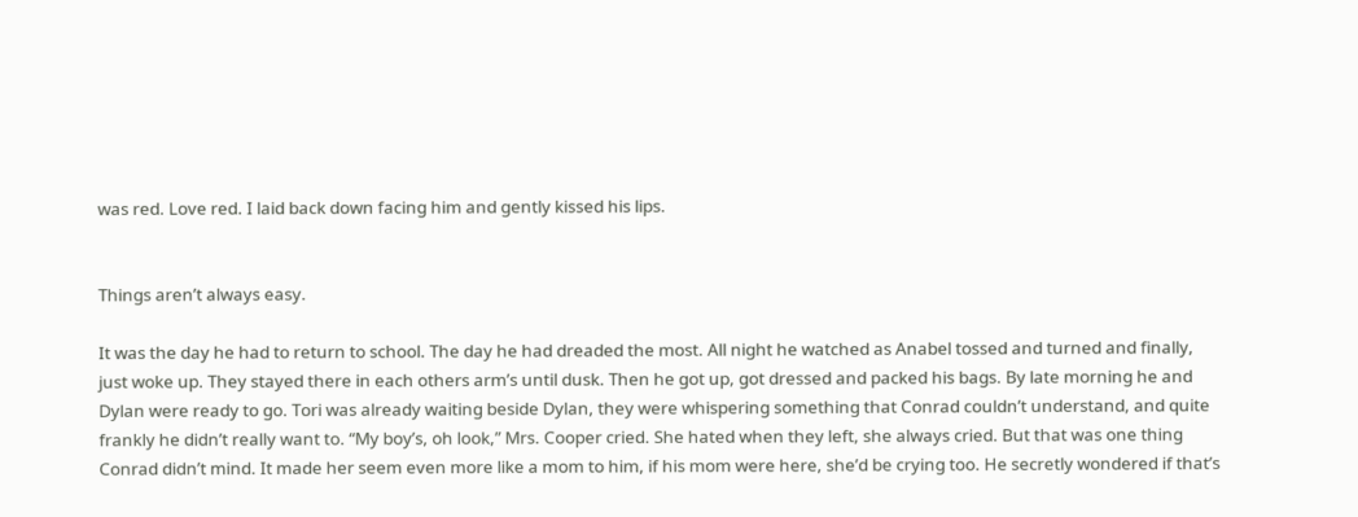was red. Love red. I laid back down facing him and gently kissed his lips.


Things aren’t always easy.

It was the day he had to return to school. The day he had dreaded the most. All night he watched as Anabel tossed and turned and finally, just woke up. They stayed there in each others arm’s until dusk. Then he got up, got dressed and packed his bags. By late morning he and Dylan were ready to go. Tori was already waiting beside Dylan, they were whispering something that Conrad couldn’t understand, and quite frankly he didn’t really want to. “My boy’s, oh look,” Mrs. Cooper cried. She hated when they left, she always cried. But that was one thing Conrad didn’t mind. It made her seem even more like a mom to him, if his mom were here, she’d be crying too. He secretly wondered if that’s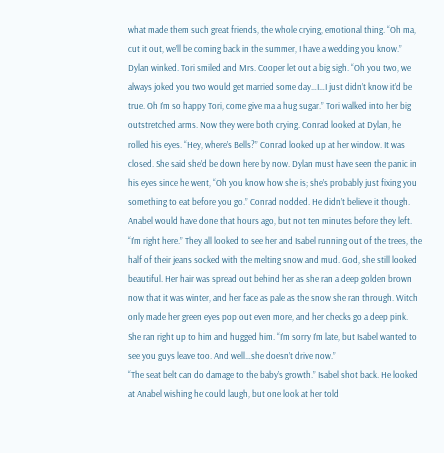what made them such great friends, the whole crying, emotional thing. “Oh ma, cut it out, we’ll be coming back in the summer, I have a wedding you know.” Dylan winked. Tori smiled and Mrs. Cooper let out a big sigh. “Oh you two, we always joked you two would get married some day…I…I just didn’t know it’d be true. Oh I’m so happy Tori, come give ma a hug sugar.” Tori walked into her big outstretched arms. Now they were both crying. Conrad looked at Dylan, he rolled his eyes. “Hey, where’s Bells?” Conrad looked up at her window. It was closed. She said she’d be down here by now. Dylan must have seen the panic in his eyes since he went, “Oh you know how she is; she’s probably just fixing you something to eat before you go.” Conrad nodded. He didn’t believe it though. Anabel would have done that hours ago, but not ten minutes before they left. “I’m right here.” They all looked to see her and Isabel running out of the trees, the half of their jeans socked with the melting snow and mud. God, she still looked beautiful. Her hair was spread out behind her as she ran a deep golden brown now that it was winter, and her face as pale as the snow she ran through. Witch only made her green eyes pop out even more, and her checks go a deep pink. She ran right up to him and hugged him. “I’m sorry I’m late, but Isabel wanted to see you guys leave too. And well…she doesn’t drive now.”
“The seat belt can do damage to the baby’s growth.” Isabel shot back. He looked at Anabel wishing he could laugh, but one look at her told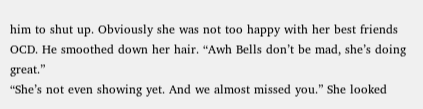him to shut up. Obviously she was not too happy with her best friends OCD. He smoothed down her hair. “Awh Bells don’t be mad, she’s doing great.”
“She’s not even showing yet. And we almost missed you.” She looked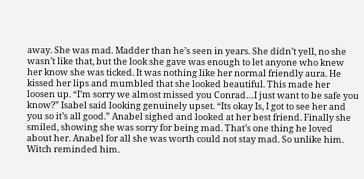away. She was mad. Madder than he’s seen in years. She didn’t yell, no she wasn’t like that, but the look she gave was enough to let anyone who knew her know she was ticked. It was nothing like her normal friendly aura. He kissed her lips and mumbled that she looked beautiful. This made her loosen up. “I’m sorry we almost missed you Conrad…I just want to be safe you know?” Isabel said looking genuinely upset. “Its okay Is, I got to see her and you so it’s all good.” Anabel sighed and looked at her best friend. Finally she smiled, showing she was sorry for being mad. That’s one thing he loved about her. Anabel for all she was worth could not stay mad. So unlike him. Witch reminded him.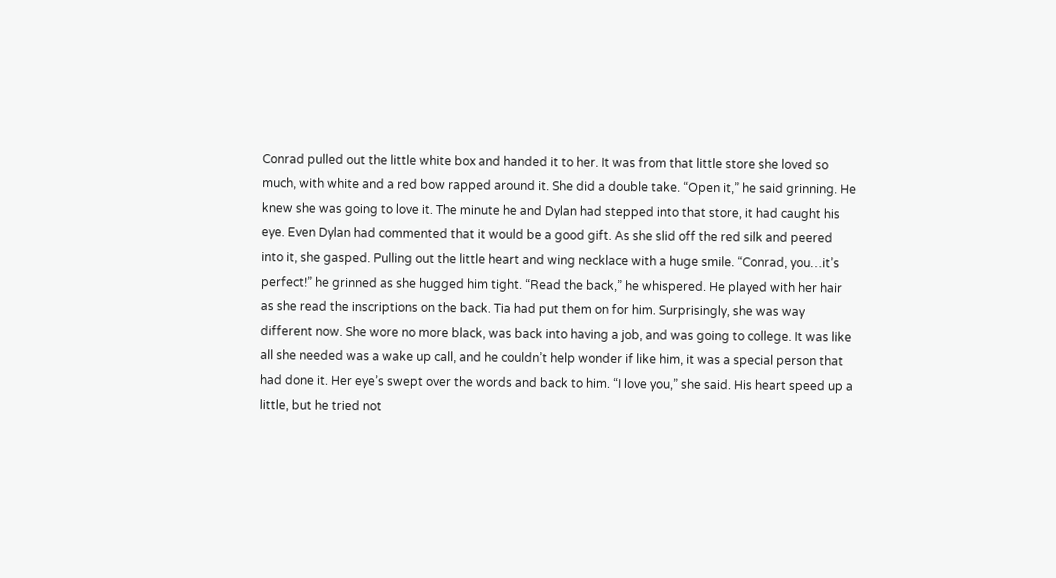Conrad pulled out the little white box and handed it to her. It was from that little store she loved so much, with white and a red bow rapped around it. She did a double take. “Open it,” he said grinning. He knew she was going to love it. The minute he and Dylan had stepped into that store, it had caught his eye. Even Dylan had commented that it would be a good gift. As she slid off the red silk and peered into it, she gasped. Pulling out the little heart and wing necklace with a huge smile. “Conrad, you…it’s perfect!” he grinned as she hugged him tight. “Read the back,” he whispered. He played with her hair as she read the inscriptions on the back. Tia had put them on for him. Surprisingly, she was way different now. She wore no more black, was back into having a job, and was going to college. It was like all she needed was a wake up call, and he couldn’t help wonder if like him, it was a special person that had done it. Her eye’s swept over the words and back to him. “I love you,” she said. His heart speed up a little, but he tried not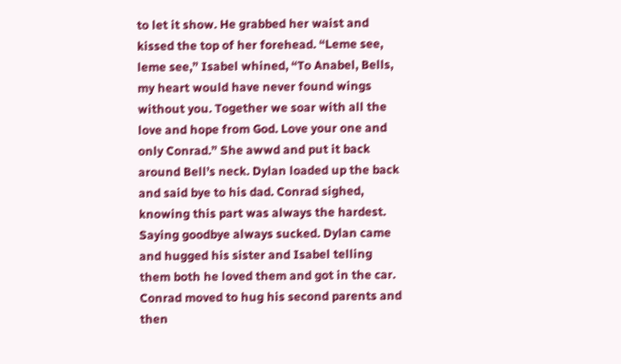to let it show. He grabbed her waist and kissed the top of her forehead. “Leme see, leme see,” Isabel whined, “To Anabel, Bells, my heart would have never found wings without you. Together we soar with all the love and hope from God. Love your one and only Conrad.” She awwd and put it back around Bell’s neck. Dylan loaded up the back and said bye to his dad. Conrad sighed, knowing this part was always the hardest. Saying goodbye always sucked. Dylan came and hugged his sister and Isabel telling them both he loved them and got in the car. Conrad moved to hug his second parents and then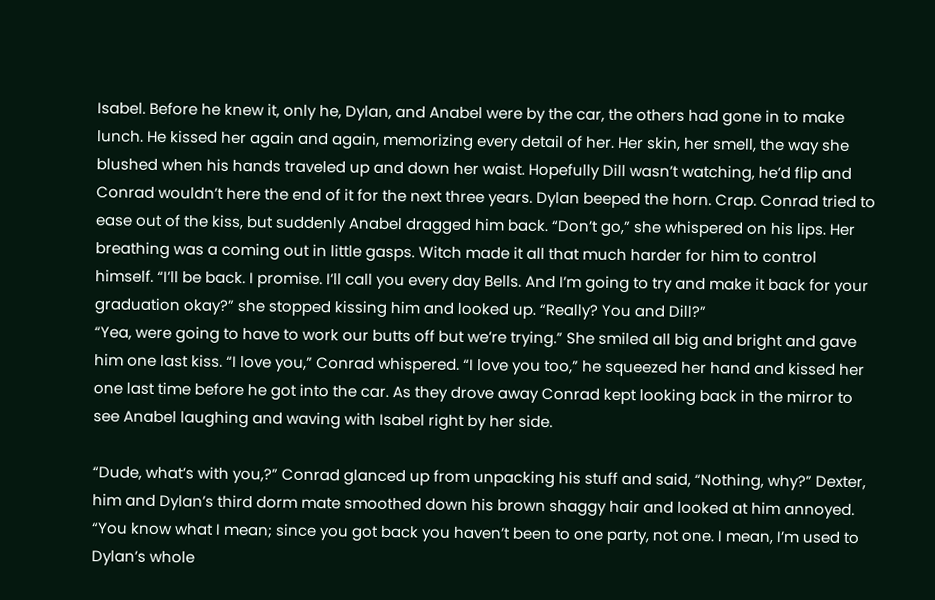Isabel. Before he knew it, only he, Dylan, and Anabel were by the car, the others had gone in to make lunch. He kissed her again and again, memorizing every detail of her. Her skin, her smell, the way she blushed when his hands traveled up and down her waist. Hopefully Dill wasn’t watching, he’d flip and Conrad wouldn’t here the end of it for the next three years. Dylan beeped the horn. Crap. Conrad tried to ease out of the kiss, but suddenly Anabel dragged him back. “Don’t go,” she whispered on his lips. Her breathing was a coming out in little gasps. Witch made it all that much harder for him to control himself. “I’ll be back. I promise. I’ll call you every day Bells. And I’m going to try and make it back for your graduation okay?” she stopped kissing him and looked up. “Really? You and Dill?”
“Yea, were going to have to work our butts off but we’re trying.” She smiled all big and bright and gave him one last kiss. “I love you,” Conrad whispered. “I love you too,” he squeezed her hand and kissed her one last time before he got into the car. As they drove away Conrad kept looking back in the mirror to see Anabel laughing and waving with Isabel right by her side.

“Dude, what’s with you,?” Conrad glanced up from unpacking his stuff and said, “Nothing, why?” Dexter, him and Dylan’s third dorm mate smoothed down his brown shaggy hair and looked at him annoyed. “You know what I mean; since you got back you haven’t been to one party, not one. I mean, I’m used to Dylan’s whole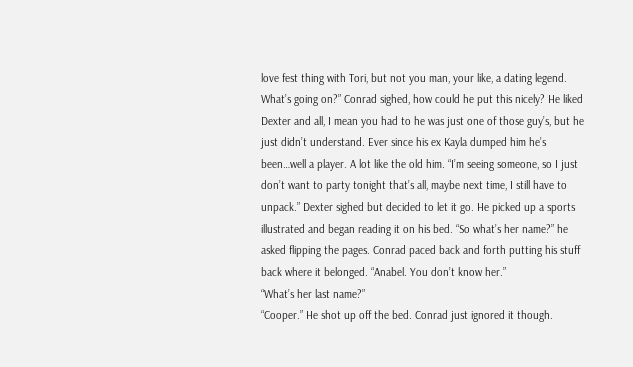love fest thing with Tori, but not you man, your like, a dating legend. What’s going on?” Conrad sighed, how could he put this nicely? He liked Dexter and all, I mean you had to he was just one of those guy’s, but he just didn’t understand. Ever since his ex Kayla dumped him he’s been…well a player. A lot like the old him. “I’m seeing someone, so I just don’t want to party tonight that’s all, maybe next time, I still have to unpack.” Dexter sighed but decided to let it go. He picked up a sports illustrated and began reading it on his bed. “So what’s her name?” he asked flipping the pages. Conrad paced back and forth putting his stuff back where it belonged. “Anabel. You don’t know her.”
“What’s her last name?”
“Cooper.” He shot up off the bed. Conrad just ignored it though.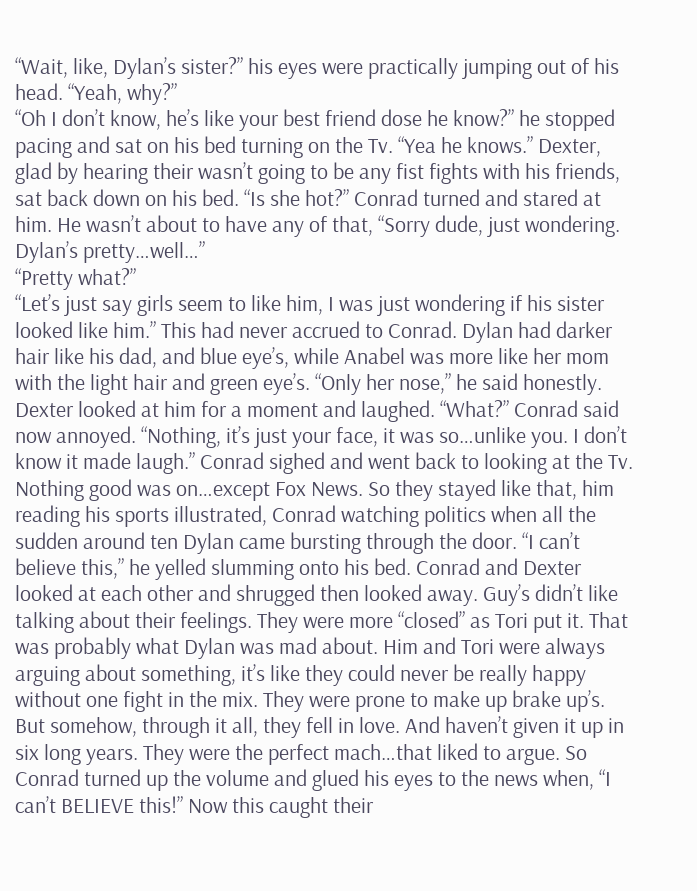“Wait, like, Dylan’s sister?” his eyes were practically jumping out of his head. “Yeah, why?”
“Oh I don’t know, he’s like your best friend dose he know?” he stopped pacing and sat on his bed turning on the Tv. “Yea he knows.” Dexter, glad by hearing their wasn’t going to be any fist fights with his friends, sat back down on his bed. “Is she hot?” Conrad turned and stared at him. He wasn’t about to have any of that, “Sorry dude, just wondering. Dylan’s pretty…well…”
“Pretty what?”
“Let’s just say girls seem to like him, I was just wondering if his sister looked like him.” This had never accrued to Conrad. Dylan had darker hair like his dad, and blue eye’s, while Anabel was more like her mom with the light hair and green eye’s. “Only her nose,” he said honestly. Dexter looked at him for a moment and laughed. “What?” Conrad said now annoyed. “Nothing, it’s just your face, it was so…unlike you. I don’t know it made laugh.” Conrad sighed and went back to looking at the Tv. Nothing good was on…except Fox News. So they stayed like that, him reading his sports illustrated, Conrad watching politics when all the sudden around ten Dylan came bursting through the door. “I can’t believe this,” he yelled slumming onto his bed. Conrad and Dexter looked at each other and shrugged then looked away. Guy’s didn’t like talking about their feelings. They were more “closed” as Tori put it. That was probably what Dylan was mad about. Him and Tori were always arguing about something, it’s like they could never be really happy without one fight in the mix. They were prone to make up brake up’s. But somehow, through it all, they fell in love. And haven’t given it up in six long years. They were the perfect mach…that liked to argue. So Conrad turned up the volume and glued his eyes to the news when, “I can’t BELIEVE this!” Now this caught their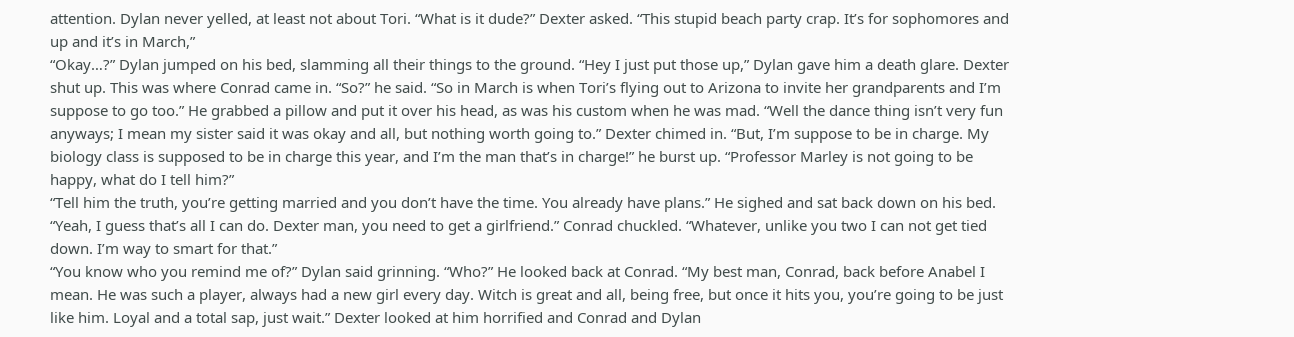attention. Dylan never yelled, at least not about Tori. “What is it dude?” Dexter asked. “This stupid beach party crap. It’s for sophomores and up and it’s in March,”
“Okay…?” Dylan jumped on his bed, slamming all their things to the ground. “Hey I just put those up,” Dylan gave him a death glare. Dexter shut up. This was where Conrad came in. “So?” he said. “So in March is when Tori’s flying out to Arizona to invite her grandparents and I’m suppose to go too.” He grabbed a pillow and put it over his head, as was his custom when he was mad. “Well the dance thing isn’t very fun anyways; I mean my sister said it was okay and all, but nothing worth going to.” Dexter chimed in. “But, I’m suppose to be in charge. My biology class is supposed to be in charge this year, and I’m the man that’s in charge!” he burst up. “Professor Marley is not going to be happy, what do I tell him?”
“Tell him the truth, you’re getting married and you don’t have the time. You already have plans.” He sighed and sat back down on his bed. “Yeah, I guess that’s all I can do. Dexter man, you need to get a girlfriend.” Conrad chuckled. “Whatever, unlike you two I can not get tied down. I’m way to smart for that.”
“You know who you remind me of?” Dylan said grinning. “Who?” He looked back at Conrad. “My best man, Conrad, back before Anabel I mean. He was such a player, always had a new girl every day. Witch is great and all, being free, but once it hits you, you’re going to be just like him. Loyal and a total sap, just wait.” Dexter looked at him horrified and Conrad and Dylan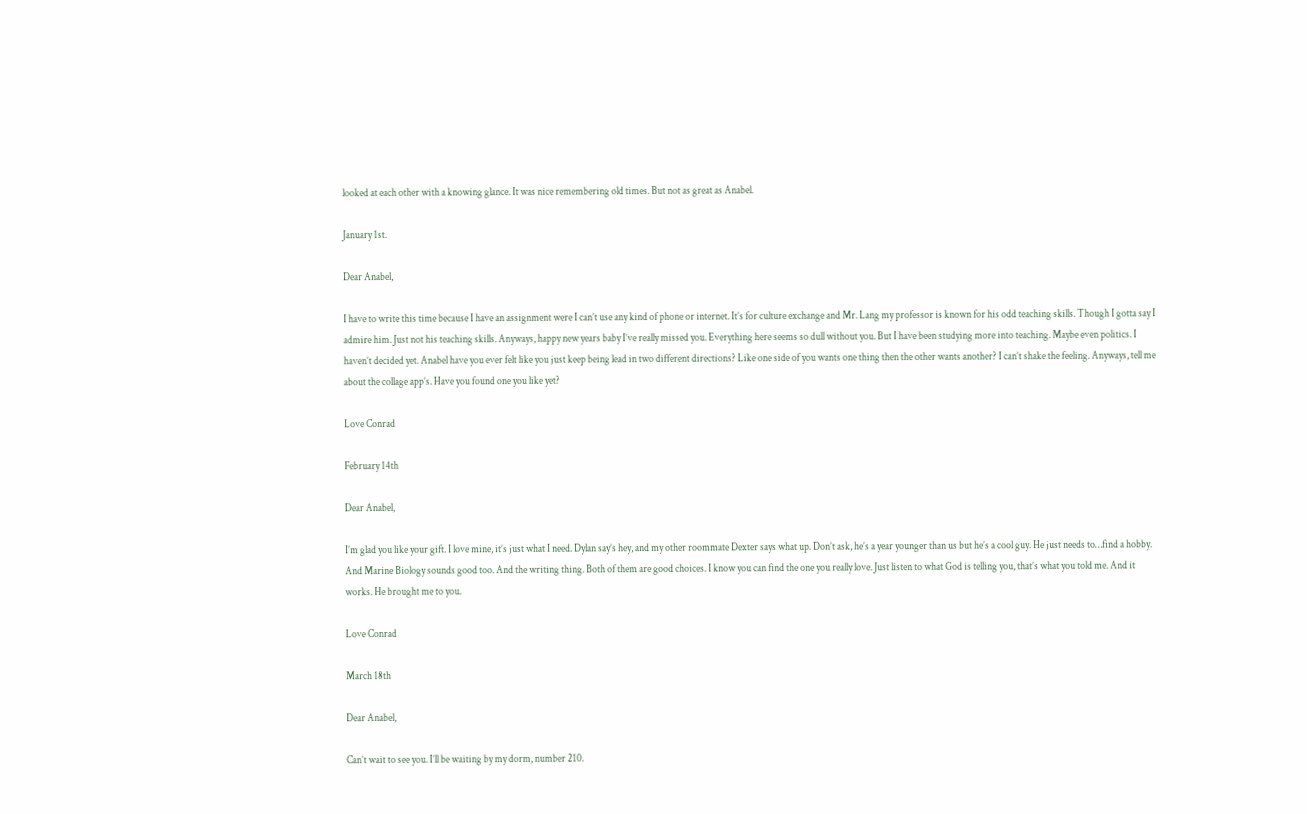looked at each other with a knowing glance. It was nice remembering old times. But not as great as Anabel.

January 1st.

Dear Anabel,

I have to write this time because I have an assignment were I can’t use any kind of phone or internet. It’s for culture exchange and Mr. Lang my professor is known for his odd teaching skills. Though I gotta say I admire him. Just not his teaching skills. Anyways, happy new years baby I’ve really missed you. Everything here seems so dull without you. But I have been studying more into teaching. Maybe even politics. I haven’t decided yet. Anabel have you ever felt like you just keep being lead in two different directions? Like one side of you wants one thing then the other wants another? I can’t shake the feeling. Anyways, tell me about the collage app’s. Have you found one you like yet?

Love Conrad

February 14th

Dear Anabel,

I’m glad you like your gift. I love mine, it’s just what I need. Dylan say’s hey, and my other roommate Dexter says what up. Don’t ask, he’s a year younger than us but he’s a cool guy. He just needs to…find a hobby. And Marine Biology sounds good too. And the writing thing. Both of them are good choices. I know you can find the one you really love. Just listen to what God is telling you, that’s what you told me. And it works. He brought me to you.

Love Conrad

March 18th

Dear Anabel,

Can’t wait to see you. I’ll be waiting by my dorm, number 210.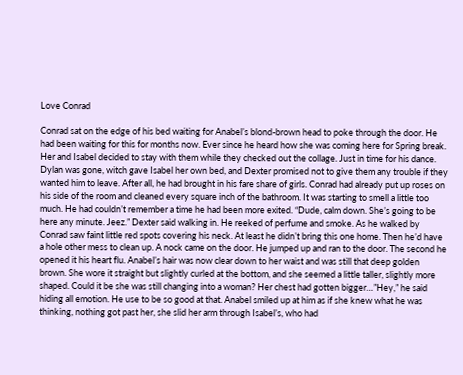Love Conrad

Conrad sat on the edge of his bed waiting for Anabel’s blond-brown head to poke through the door. He had been waiting for this for months now. Ever since he heard how she was coming here for Spring break. Her and Isabel decided to stay with them while they checked out the collage. Just in time for his dance. Dylan was gone, witch gave Isabel her own bed, and Dexter promised not to give them any trouble if they wanted him to leave. After all, he had brought in his fare share of girls. Conrad had already put up roses on his side of the room and cleaned every square inch of the bathroom. It was starting to smell a little too much. He had couldn’t remember a time he had been more exited. “Dude, calm down. She’s going to be here any minute. Jeez.” Dexter said walking in. He reeked of perfume and smoke. As he walked by Conrad saw faint little red spots covering his neck. At least he didn’t bring this one home. Then he’d have a hole other mess to clean up. A nock came on the door. He jumped up and ran to the door. The second he opened it his heart flu. Anabel’s hair was now clear down to her waist and was still that deep golden brown. She wore it straight but slightly curled at the bottom, and she seemed a little taller, slightly more shaped. Could it be she was still changing into a woman? Her chest had gotten bigger…”Hey,” he said hiding all emotion. He use to be so good at that. Anabel smiled up at him as if she knew what he was thinking, nothing got past her, she slid her arm through Isabel’s, who had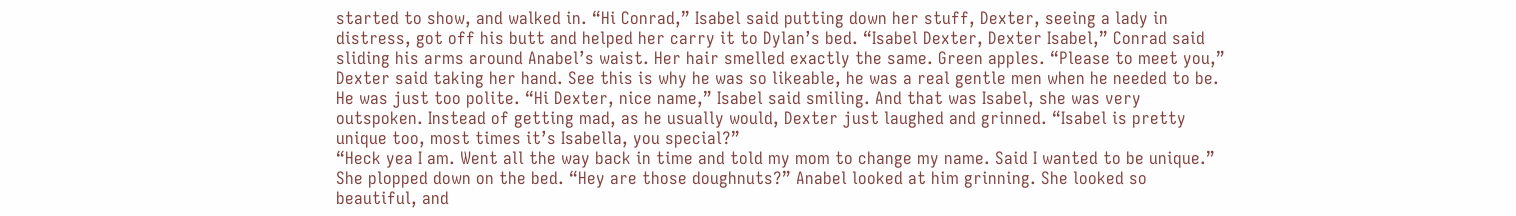started to show, and walked in. “Hi Conrad,” Isabel said putting down her stuff, Dexter, seeing a lady in distress, got off his butt and helped her carry it to Dylan’s bed. “Isabel Dexter, Dexter Isabel,” Conrad said sliding his arms around Anabel’s waist. Her hair smelled exactly the same. Green apples. “Please to meet you,” Dexter said taking her hand. See this is why he was so likeable, he was a real gentle men when he needed to be. He was just too polite. “Hi Dexter, nice name,” Isabel said smiling. And that was Isabel, she was very outspoken. Instead of getting mad, as he usually would, Dexter just laughed and grinned. “Isabel is pretty unique too, most times it’s Isabella, you special?”
“Heck yea I am. Went all the way back in time and told my mom to change my name. Said I wanted to be unique.” She plopped down on the bed. “Hey are those doughnuts?” Anabel looked at him grinning. She looked so beautiful, and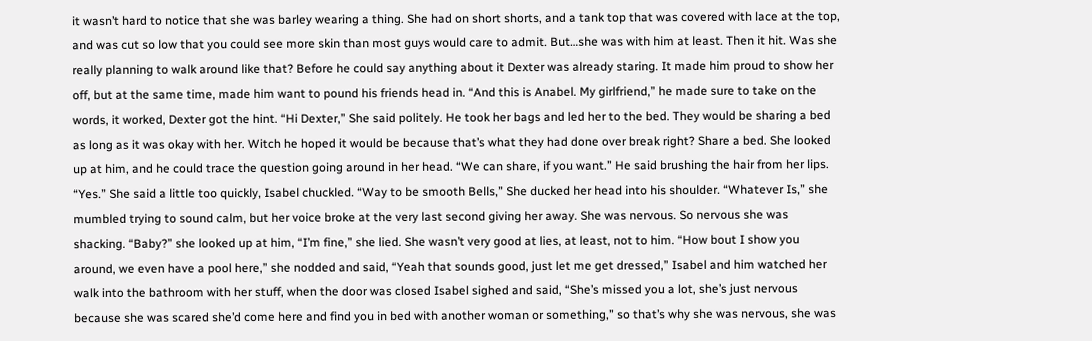it wasn’t hard to notice that she was barley wearing a thing. She had on short shorts, and a tank top that was covered with lace at the top, and was cut so low that you could see more skin than most guys would care to admit. But…she was with him at least. Then it hit. Was she really planning to walk around like that? Before he could say anything about it Dexter was already staring. It made him proud to show her off, but at the same time, made him want to pound his friends head in. “And this is Anabel. My girlfriend,” he made sure to take on the words, it worked, Dexter got the hint. “Hi Dexter,” She said politely. He took her bags and led her to the bed. They would be sharing a bed as long as it was okay with her. Witch he hoped it would be because that’s what they had done over break right? Share a bed. She looked up at him, and he could trace the question going around in her head. “We can share, if you want.” He said brushing the hair from her lips. “Yes.” She said a little too quickly, Isabel chuckled. “Way to be smooth Bells,” She ducked her head into his shoulder. “Whatever Is,” she mumbled trying to sound calm, but her voice broke at the very last second giving her away. She was nervous. So nervous she was shacking. “Baby?” she looked up at him, “I’m fine,” she lied. She wasn’t very good at lies, at least, not to him. “How bout I show you around, we even have a pool here,” she nodded and said, “Yeah that sounds good, just let me get dressed,” Isabel and him watched her walk into the bathroom with her stuff, when the door was closed Isabel sighed and said, “She’s missed you a lot, she’s just nervous because she was scared she’d come here and find you in bed with another woman or something,” so that’s why she was nervous, she was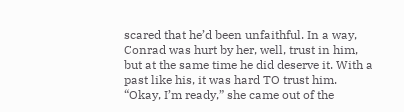scared that he’d been unfaithful. In a way, Conrad was hurt by her, well, trust in him, but at the same time he did deserve it. With a past like his, it was hard TO trust him. “Okay, I’m ready,” she came out of the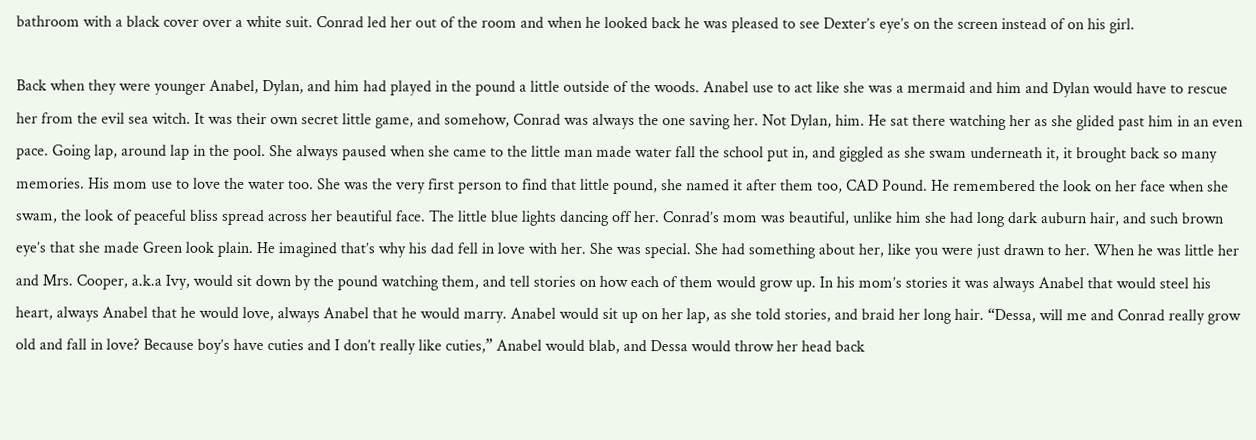bathroom with a black cover over a white suit. Conrad led her out of the room and when he looked back he was pleased to see Dexter’s eye’s on the screen instead of on his girl.

Back when they were younger Anabel, Dylan, and him had played in the pound a little outside of the woods. Anabel use to act like she was a mermaid and him and Dylan would have to rescue her from the evil sea witch. It was their own secret little game, and somehow, Conrad was always the one saving her. Not Dylan, him. He sat there watching her as she glided past him in an even pace. Going lap, around lap in the pool. She always paused when she came to the little man made water fall the school put in, and giggled as she swam underneath it, it brought back so many memories. His mom use to love the water too. She was the very first person to find that little pound, she named it after them too, CAD Pound. He remembered the look on her face when she swam, the look of peaceful bliss spread across her beautiful face. The little blue lights dancing off her. Conrad’s mom was beautiful, unlike him she had long dark auburn hair, and such brown eye’s that she made Green look plain. He imagined that’s why his dad fell in love with her. She was special. She had something about her, like you were just drawn to her. When he was little her and Mrs. Cooper, a.k.a Ivy, would sit down by the pound watching them, and tell stories on how each of them would grow up. In his mom’s stories it was always Anabel that would steel his heart, always Anabel that he would love, always Anabel that he would marry. Anabel would sit up on her lap, as she told stories, and braid her long hair. “Dessa, will me and Conrad really grow old and fall in love? Because boy’s have cuties and I don’t really like cuties,” Anabel would blab, and Dessa would throw her head back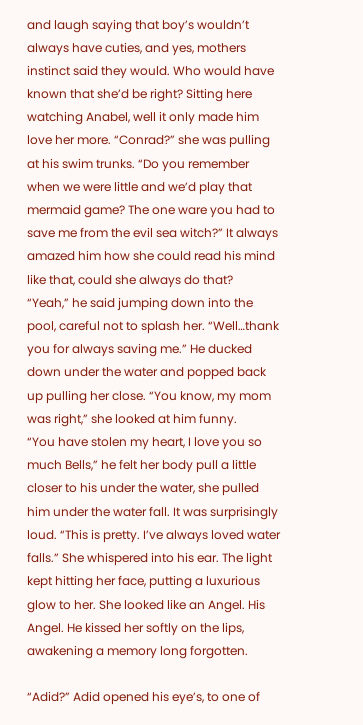and laugh saying that boy’s wouldn’t always have cuties, and yes, mothers instinct said they would. Who would have known that she’d be right? Sitting here watching Anabel, well it only made him love her more. “Conrad?” she was pulling at his swim trunks. “Do you remember when we were little and we’d play that mermaid game? The one ware you had to save me from the evil sea witch?” It always amazed him how she could read his mind like that, could she always do that?
“Yeah,” he said jumping down into the pool, careful not to splash her. “Well…thank you for always saving me.” He ducked down under the water and popped back up pulling her close. “You know, my mom was right,” she looked at him funny.
“You have stolen my heart, I love you so much Bells,” he felt her body pull a little closer to his under the water, she pulled him under the water fall. It was surprisingly loud. “This is pretty. I’ve always loved water falls.” She whispered into his ear. The light kept hitting her face, putting a luxurious glow to her. She looked like an Angel. His Angel. He kissed her softly on the lips, awakening a memory long forgotten.

“Adid?” Adid opened his eye’s, to one of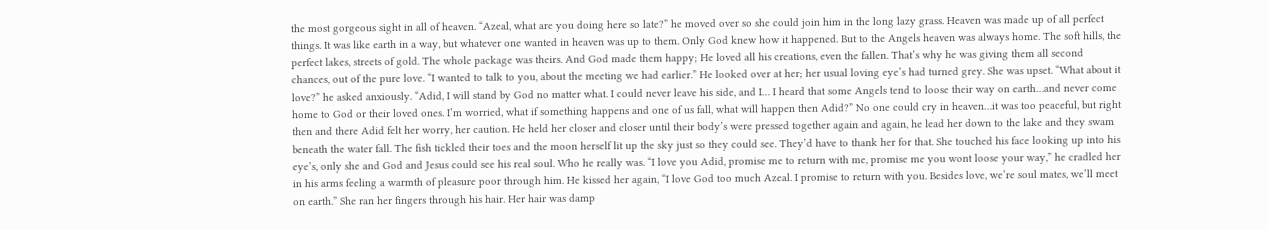the most gorgeous sight in all of heaven. “Azeal, what are you doing here so late?” he moved over so she could join him in the long lazy grass. Heaven was made up of all perfect things. It was like earth in a way, but whatever one wanted in heaven was up to them. Only God knew how it happened. But to the Angels heaven was always home. The soft hills, the perfect lakes, streets of gold. The whole package was theirs. And God made them happy; He loved all his creations, even the fallen. That’s why he was giving them all second chances, out of the pure love. “I wanted to talk to you, about the meeting we had earlier.” He looked over at her; her usual loving eye’s had turned grey. She was upset. “What about it love?” he asked anxiously. “Adid, I will stand by God no matter what. I could never leave his side, and I… I heard that some Angels tend to loose their way on earth…and never come home to God or their loved ones. I’m worried, what if something happens and one of us fall, what will happen then Adid?” No one could cry in heaven…it was too peaceful, but right then and there Adid felt her worry, her caution. He held her closer and closer until their body’s were pressed together again and again, he lead her down to the lake and they swam beneath the water fall. The fish tickled their toes and the moon herself lit up the sky just so they could see. They’d have to thank her for that. She touched his face looking up into his eye’s, only she and God and Jesus could see his real soul. Who he really was. “I love you Adid, promise me to return with me, promise me you wont loose your way,” he cradled her in his arms feeling a warmth of pleasure poor through him. He kissed her again, “I love God too much Azeal. I promise to return with you. Besides love, we’re soul mates, we’ll meet on earth.” She ran her fingers through his hair. Her hair was damp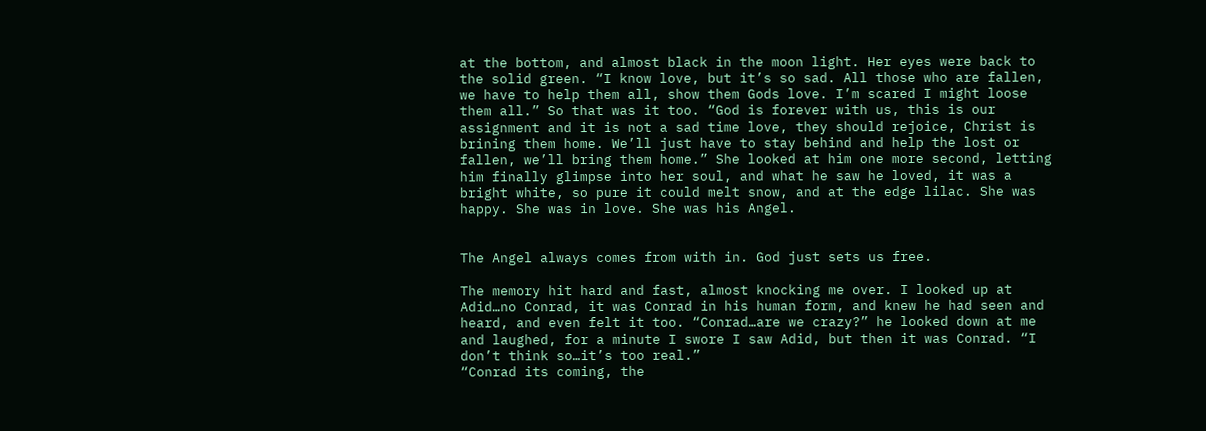at the bottom, and almost black in the moon light. Her eyes were back to the solid green. “I know love, but it’s so sad. All those who are fallen, we have to help them all, show them Gods love. I’m scared I might loose them all.” So that was it too. “God is forever with us, this is our assignment and it is not a sad time love, they should rejoice, Christ is brining them home. We’ll just have to stay behind and help the lost or fallen, we’ll bring them home.” She looked at him one more second, letting him finally glimpse into her soul, and what he saw he loved, it was a bright white, so pure it could melt snow, and at the edge lilac. She was happy. She was in love. She was his Angel.


The Angel always comes from with in. God just sets us free.

The memory hit hard and fast, almost knocking me over. I looked up at Adid…no Conrad, it was Conrad in his human form, and knew he had seen and heard, and even felt it too. “Conrad…are we crazy?” he looked down at me and laughed, for a minute I swore I saw Adid, but then it was Conrad. “I don’t think so…it’s too real.”
“Conrad its coming, the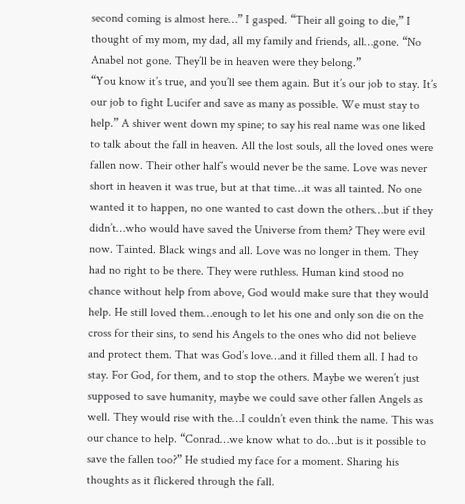second coming is almost here…” I gasped. “Their all going to die,” I thought of my mom, my dad, all my family and friends, all…gone. “No Anabel not gone. They’ll be in heaven were they belong.”
“You know it’s true, and you’ll see them again. But it’s our job to stay. It’s our job to fight Lucifer and save as many as possible. We must stay to help.” A shiver went down my spine; to say his real name was one liked to talk about the fall in heaven. All the lost souls, all the loved ones were fallen now. Their other half’s would never be the same. Love was never short in heaven it was true, but at that time…it was all tainted. No one wanted it to happen, no one wanted to cast down the others…but if they didn’t…who would have saved the Universe from them? They were evil now. Tainted. Black wings and all. Love was no longer in them. They had no right to be there. They were ruthless. Human kind stood no chance without help from above, God would make sure that they would help. He still loved them…enough to let his one and only son die on the cross for their sins, to send his Angels to the ones who did not believe and protect them. That was God’s love…and it filled them all. I had to stay. For God, for them, and to stop the others. Maybe we weren’t just supposed to save humanity, maybe we could save other fallen Angels as well. They would rise with the…I couldn’t even think the name. This was our chance to help. “Conrad…we know what to do…but is it possible to save the fallen too?” He studied my face for a moment. Sharing his thoughts as it flickered through the fall.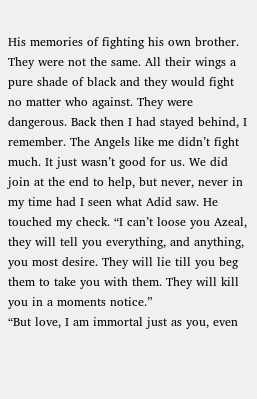His memories of fighting his own brother. They were not the same. All their wings a pure shade of black and they would fight no matter who against. They were dangerous. Back then I had stayed behind, I remember. The Angels like me didn’t fight much. It just wasn’t good for us. We did join at the end to help, but never, never in my time had I seen what Adid saw. He touched my check. “I can’t loose you Azeal, they will tell you everything, and anything, you most desire. They will lie till you beg them to take you with them. They will kill you in a moments notice.”
“But love, I am immortal just as you, even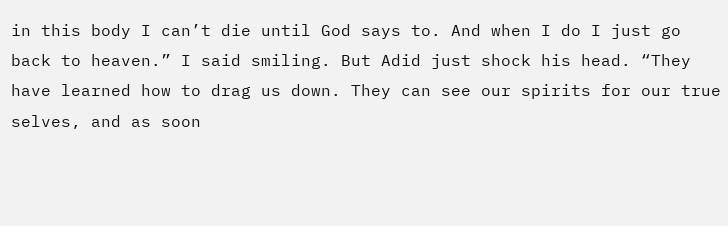in this body I can’t die until God says to. And when I do I just go back to heaven.” I said smiling. But Adid just shock his head. “They have learned how to drag us down. They can see our spirits for our true selves, and as soon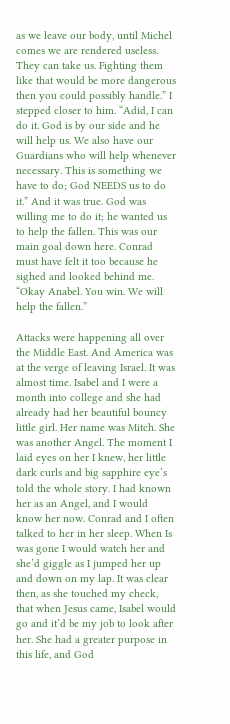as we leave our body, until Michel comes we are rendered useless. They can take us. Fighting them like that would be more dangerous then you could possibly handle.” I stepped closer to him. “Adid, I can do it. God is by our side and he will help us. We also have our Guardians who will help whenever necessary. This is something we have to do; God NEEDS us to do it.” And it was true. God was willing me to do it; he wanted us to help the fallen. This was our main goal down here. Conrad must have felt it too because he sighed and looked behind me. “Okay Anabel. You win. We will help the fallen.”

Attacks were happening all over the Middle East. And America was at the verge of leaving Israel. It was almost time. Isabel and I were a month into college and she had already had her beautiful bouncy little girl. Her name was Mitch. She was another Angel. The moment I laid eyes on her I knew, her little dark curls and big sapphire eye’s told the whole story. I had known her as an Angel, and I would know her now. Conrad and I often talked to her in her sleep. When Is was gone I would watch her and she’d giggle as I jumped her up and down on my lap. It was clear then, as she touched my check, that when Jesus came, Isabel would go and it’d be my job to look after her. She had a greater purpose in this life, and God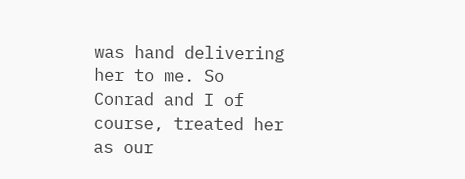was hand delivering her to me. So Conrad and I of course, treated her as our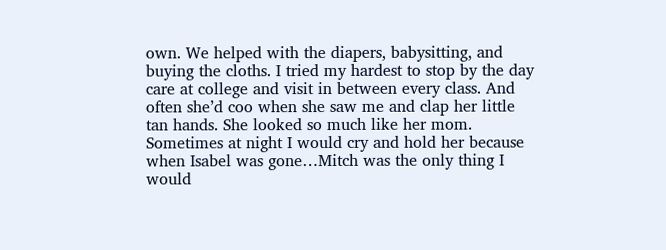own. We helped with the diapers, babysitting, and buying the cloths. I tried my hardest to stop by the day care at college and visit in between every class. And often she’d coo when she saw me and clap her little tan hands. She looked so much like her mom. Sometimes at night I would cry and hold her because when Isabel was gone…Mitch was the only thing I would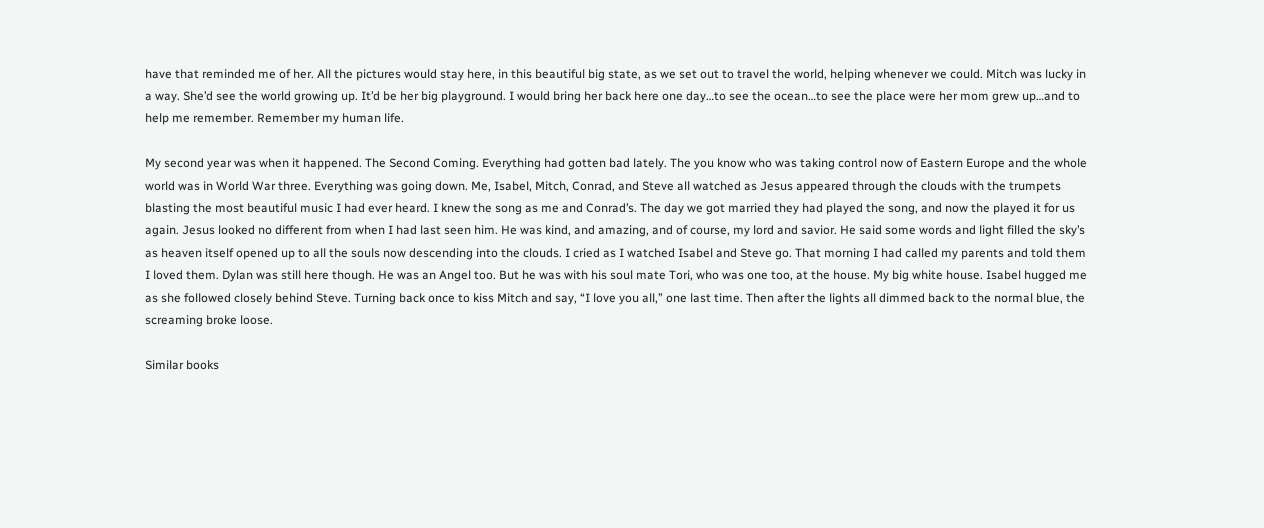have that reminded me of her. All the pictures would stay here, in this beautiful big state, as we set out to travel the world, helping whenever we could. Mitch was lucky in a way. She’d see the world growing up. It’d be her big playground. I would bring her back here one day…to see the ocean…to see the place were her mom grew up…and to help me remember. Remember my human life.

My second year was when it happened. The Second Coming. Everything had gotten bad lately. The you know who was taking control now of Eastern Europe and the whole world was in World War three. Everything was going down. Me, Isabel, Mitch, Conrad, and Steve all watched as Jesus appeared through the clouds with the trumpets blasting the most beautiful music I had ever heard. I knew the song as me and Conrad’s. The day we got married they had played the song, and now the played it for us again. Jesus looked no different from when I had last seen him. He was kind, and amazing, and of course, my lord and savior. He said some words and light filled the sky’s as heaven itself opened up to all the souls now descending into the clouds. I cried as I watched Isabel and Steve go. That morning I had called my parents and told them I loved them. Dylan was still here though. He was an Angel too. But he was with his soul mate Tori, who was one too, at the house. My big white house. Isabel hugged me as she followed closely behind Steve. Turning back once to kiss Mitch and say, “I love you all,” one last time. Then after the lights all dimmed back to the normal blue, the screaming broke loose.

Similar books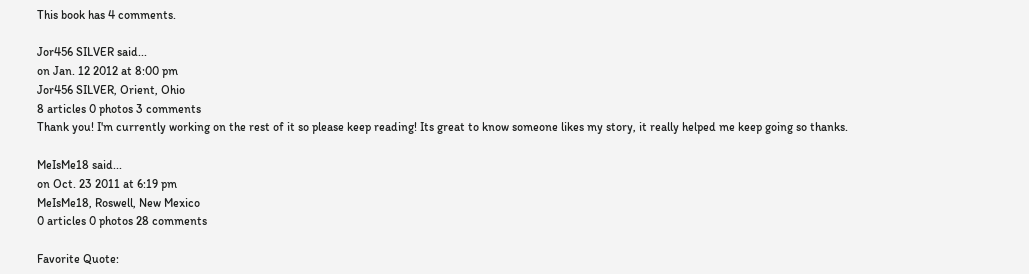This book has 4 comments.

Jor456 SILVER said...
on Jan. 12 2012 at 8:00 pm
Jor456 SILVER, Orient, Ohio
8 articles 0 photos 3 comments
Thank you! I'm currently working on the rest of it so please keep reading! Its great to know someone likes my story, it really helped me keep going so thanks.

MeIsMe18 said...
on Oct. 23 2011 at 6:19 pm
MeIsMe18, Roswell, New Mexico
0 articles 0 photos 28 comments

Favorite Quote: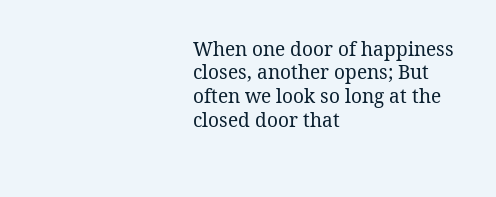When one door of happiness closes, another opens; But often we look so long at the closed door that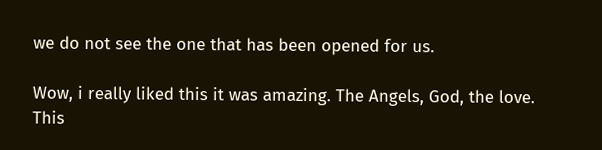we do not see the one that has been opened for us.

Wow, i really liked this it was amazing. The Angels, God, the love. This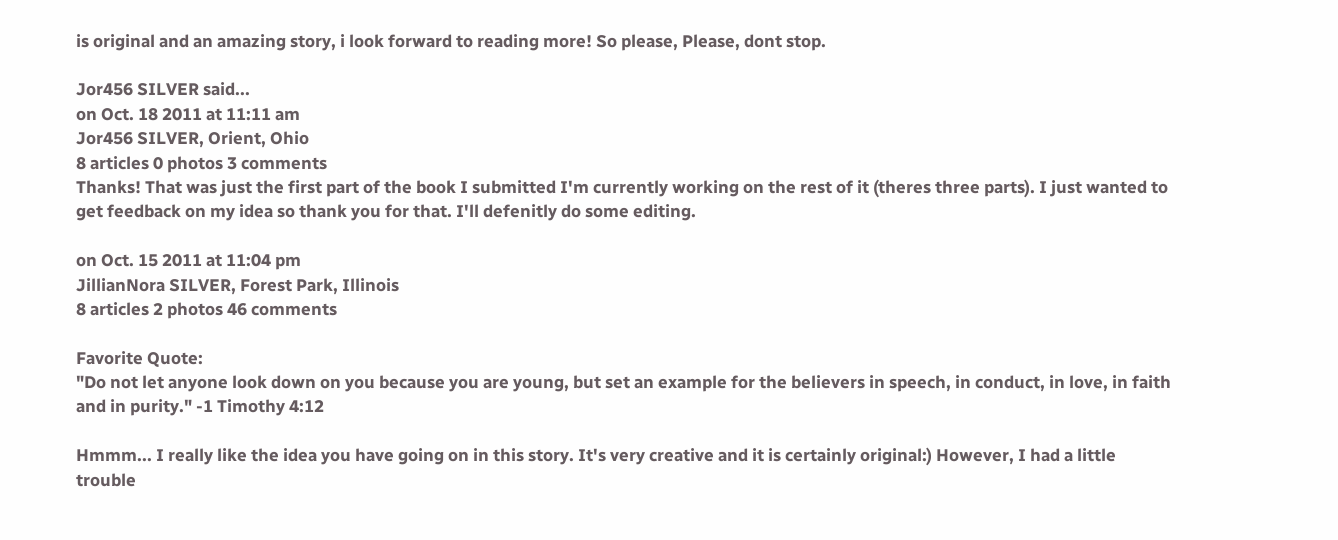is original and an amazing story, i look forward to reading more! So please, Please, dont stop.

Jor456 SILVER said...
on Oct. 18 2011 at 11:11 am
Jor456 SILVER, Orient, Ohio
8 articles 0 photos 3 comments
Thanks! That was just the first part of the book I submitted I'm currently working on the rest of it (theres three parts). I just wanted to get feedback on my idea so thank you for that. I'll defenitly do some editing.

on Oct. 15 2011 at 11:04 pm
JillianNora SILVER, Forest Park, Illinois
8 articles 2 photos 46 comments

Favorite Quote:
"Do not let anyone look down on you because you are young, but set an example for the believers in speech, in conduct, in love, in faith and in purity." -1 Timothy 4:12

Hmmm... I really like the idea you have going on in this story. It's very creative and it is certainly original:) However, I had a little trouble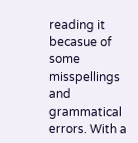reading it becasue of some misspellings and grammatical errors. With a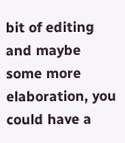bit of editing and maybe some more elaboration, you could have a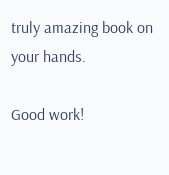truly amazing book on your hands.

Good work!